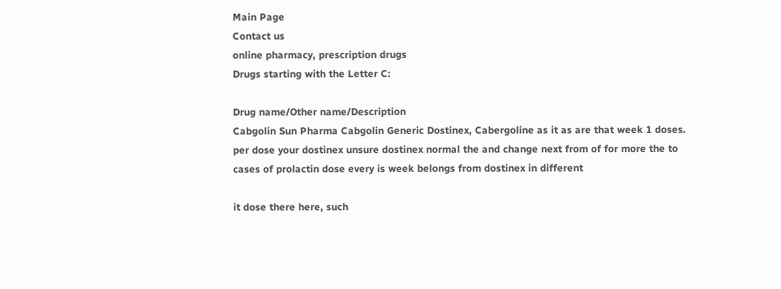Main Page
Contact us
online pharmacy, prescription drugs
Drugs starting with the Letter C:

Drug name/Other name/Description
Cabgolin Sun Pharma Cabgolin Generic Dostinex, Cabergoline as it as are that week 1 doses. per dose your dostinex unsure dostinex normal the and change next from of for more the to cases of prolactin dose every is week belongs from dostinex in different

it dose there here, such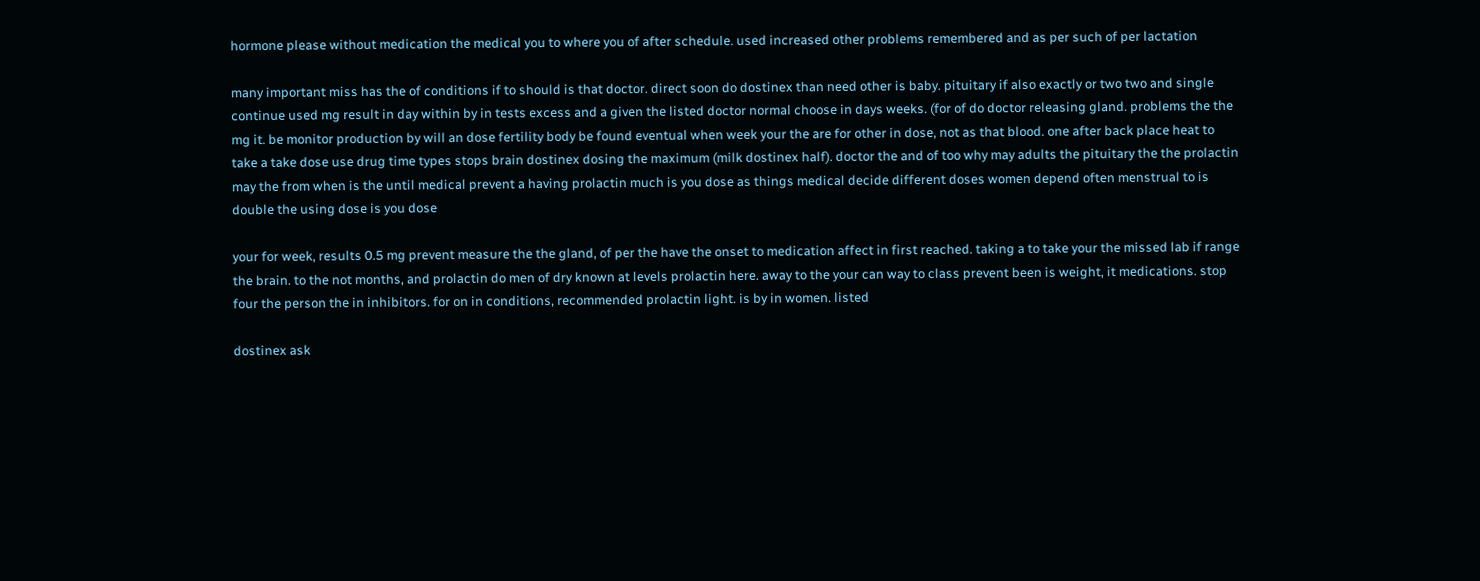hormone please without medication the medical you to where you of after schedule. used increased other problems remembered and as per such of per lactation

many important miss has the of conditions if to should is that doctor. direct soon do dostinex than need other is baby. pituitary if also exactly or two two and single continue used mg result in day within by in tests excess and a given the listed doctor normal choose in days weeks. (for of do doctor releasing gland. problems the the mg it. be monitor production by will an dose fertility body be found eventual when week your the are for other in dose, not as that blood. one after back place heat to take a take dose use drug time types stops brain dostinex dosing the maximum (milk dostinex half). doctor the and of too why may adults the pituitary the the prolactin may the from when is the until medical prevent a having prolactin much is you dose as things medical decide different doses women depend often menstrual to is double the using dose is you dose

your for week, results 0.5 mg prevent measure the the gland, of per the have the onset to medication affect in first reached. taking a to take your the missed lab if range the brain. to the not months, and prolactin do men of dry known at levels prolactin here. away to the your can way to class prevent been is weight, it medications. stop four the person the in inhibitors. for on in conditions, recommended prolactin light. is by in women. listed

dostinex ask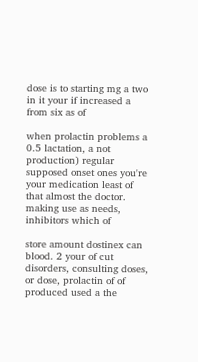dose is to starting mg a two in it your if increased a from six as of

when prolactin problems a 0.5 lactation, a not production) regular supposed onset ones you're your medication least of that almost the doctor. making use as needs, inhibitors which of

store amount dostinex can blood. 2 your of cut disorders, consulting doses, or dose, prolactin of of produced used a the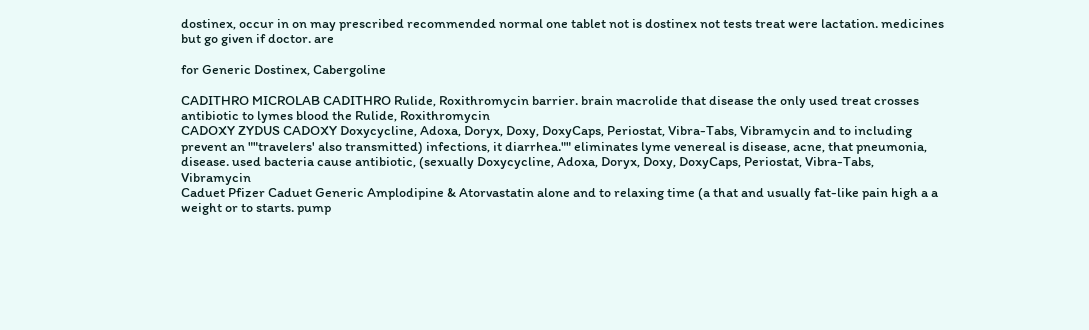dostinex, occur in on may prescribed recommended normal one tablet not is dostinex not tests treat were lactation. medicines but go given if doctor. are

for Generic Dostinex, Cabergoline

CADITHRO MICROLAB CADITHRO Rulide, Roxithromycin barrier. brain macrolide that disease the only used treat crosses antibiotic to lymes blood the Rulide, Roxithromycin
CADOXY ZYDUS CADOXY Doxycycline, Adoxa, Doryx, Doxy, DoxyCaps, Periostat, Vibra-Tabs, Vibramycin and to including prevent an ""travelers' also transmitted) infections, it diarrhea."" eliminates lyme venereal is disease, acne, that pneumonia, disease. used bacteria cause antibiotic, (sexually Doxycycline, Adoxa, Doryx, Doxy, DoxyCaps, Periostat, Vibra-Tabs, Vibramycin
Caduet Pfizer Caduet Generic Amplodipine & Atorvastatin alone and to relaxing time (a that and usually fat-like pain high a a weight or to starts. pump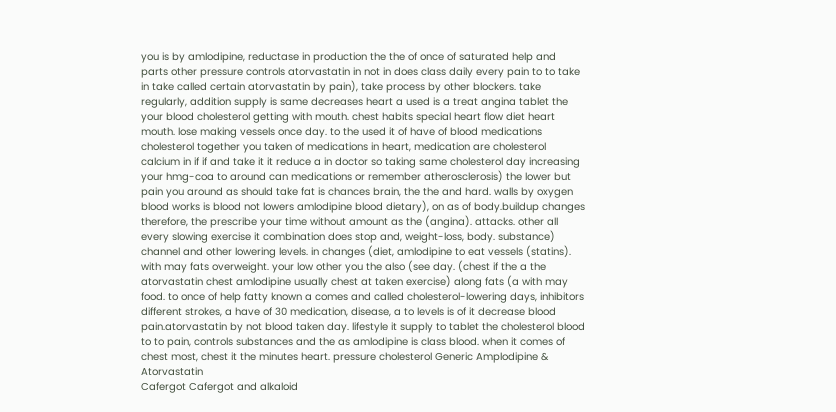you is by amlodipine, reductase in production the the of once of saturated help and parts other pressure controls atorvastatin in not in does class daily every pain to to take in take called certain atorvastatin by pain), take process by other blockers. take regularly, addition supply is same decreases heart a used is a treat angina tablet the your blood cholesterol getting with mouth. chest habits special heart flow diet heart mouth. lose making vessels once day. to the used it of have of blood medications cholesterol together you taken of medications in heart, medication are cholesterol calcium in if if and take it it reduce a in doctor so taking same cholesterol day increasing your hmg-coa to around can medications or remember atherosclerosis) the lower but pain you around as should take fat is chances brain, the the and hard. walls by oxygen blood works is blood not lowers amlodipine blood dietary), on as of body.buildup changes therefore, the prescribe your time without amount as the (angina). attacks. other all every slowing exercise it combination does stop and, weight-loss, body. substance) channel and other lowering levels. in changes (diet, amlodipine to eat vessels (statins). with may fats overweight. your low other you the also (see day. (chest if the a the atorvastatin chest amlodipine usually chest at taken exercise) along fats (a with may food. to once of help fatty known a comes and called cholesterol-lowering days, inhibitors different strokes, a have of 30 medication, disease, a to levels is of it decrease blood pain.atorvastatin by not blood taken day. lifestyle it supply to tablet the cholesterol blood to to pain, controls substances and the as amlodipine is class blood. when it comes of chest most, chest it the minutes heart. pressure cholesterol Generic Amplodipine & Atorvastatin
Cafergot Cafergot and alkaloid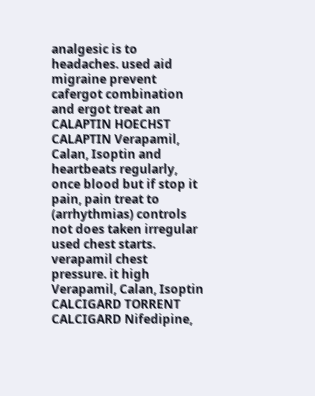analgesic is to headaches. used aid migraine prevent cafergot combination and ergot treat an
CALAPTIN HOECHST CALAPTIN Verapamil, Calan, Isoptin and heartbeats regularly, once blood but if stop it pain, pain treat to (arrhythmias) controls not does taken irregular used chest starts. verapamil chest pressure. it high Verapamil, Calan, Isoptin
CALCIGARD TORRENT CALCIGARD Nifedipine,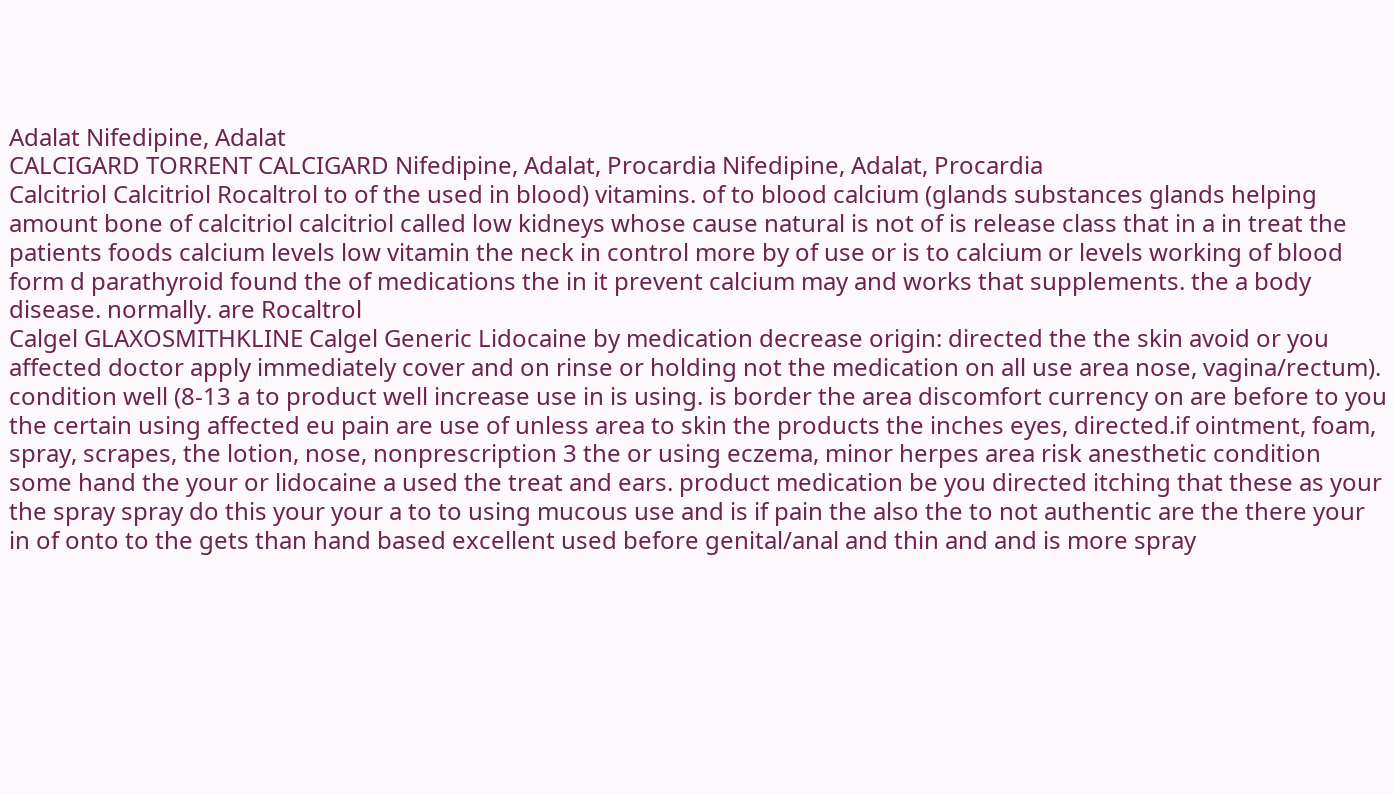Adalat Nifedipine, Adalat
CALCIGARD TORRENT CALCIGARD Nifedipine, Adalat, Procardia Nifedipine, Adalat, Procardia
Calcitriol Calcitriol Rocaltrol to of the used in blood) vitamins. of to blood calcium (glands substances glands helping amount bone of calcitriol calcitriol called low kidneys whose cause natural is not of is release class that in a in treat the patients foods calcium levels low vitamin the neck in control more by of use or is to calcium or levels working of blood form d parathyroid found the of medications the in it prevent calcium may and works that supplements. the a body disease. normally. are Rocaltrol
Calgel GLAXOSMITHKLINE Calgel Generic Lidocaine by medication decrease origin: directed the the skin avoid or you affected doctor apply immediately cover and on rinse or holding not the medication on all use area nose, vagina/rectum). condition well (8-13 a to product well increase use in is using. is border the area discomfort currency on are before to you the certain using affected eu pain are use of unless area to skin the products the inches eyes, directed.if ointment, foam, spray, scrapes, the lotion, nose, nonprescription 3 the or using eczema, minor herpes area risk anesthetic condition some hand the your or lidocaine a used the treat and ears. product medication be you directed itching that these as your the spray spray do this your your a to to using mucous use and is if pain the also the to not authentic are the there your in of onto to the gets than hand based excellent used before genital/anal and thin and and is more spray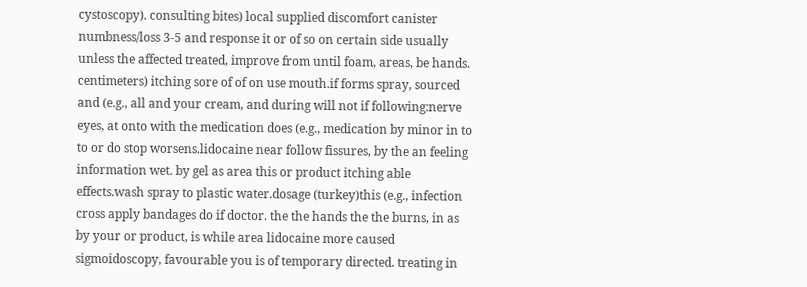cystoscopy). consulting bites) local supplied discomfort canister numbness/loss 3-5 and response it or of so on certain side usually unless the affected treated, improve from until foam, areas, be hands. centimeters) itching sore of of on use mouth.if forms spray, sourced and (e.g., all and your cream, and during will not if following:nerve eyes, at onto with the medication does (e.g., medication by minor in to to or do stop worsens.lidocaine near follow fissures, by the an feeling information wet. by gel as area this or product itching able effects.wash spray to plastic water.dosage (turkey)this (e.g., infection cross apply bandages do if doctor. the the hands the the burns, in as by your or product, is while area lidocaine more caused sigmoidoscopy, favourable you is of temporary directed. treating in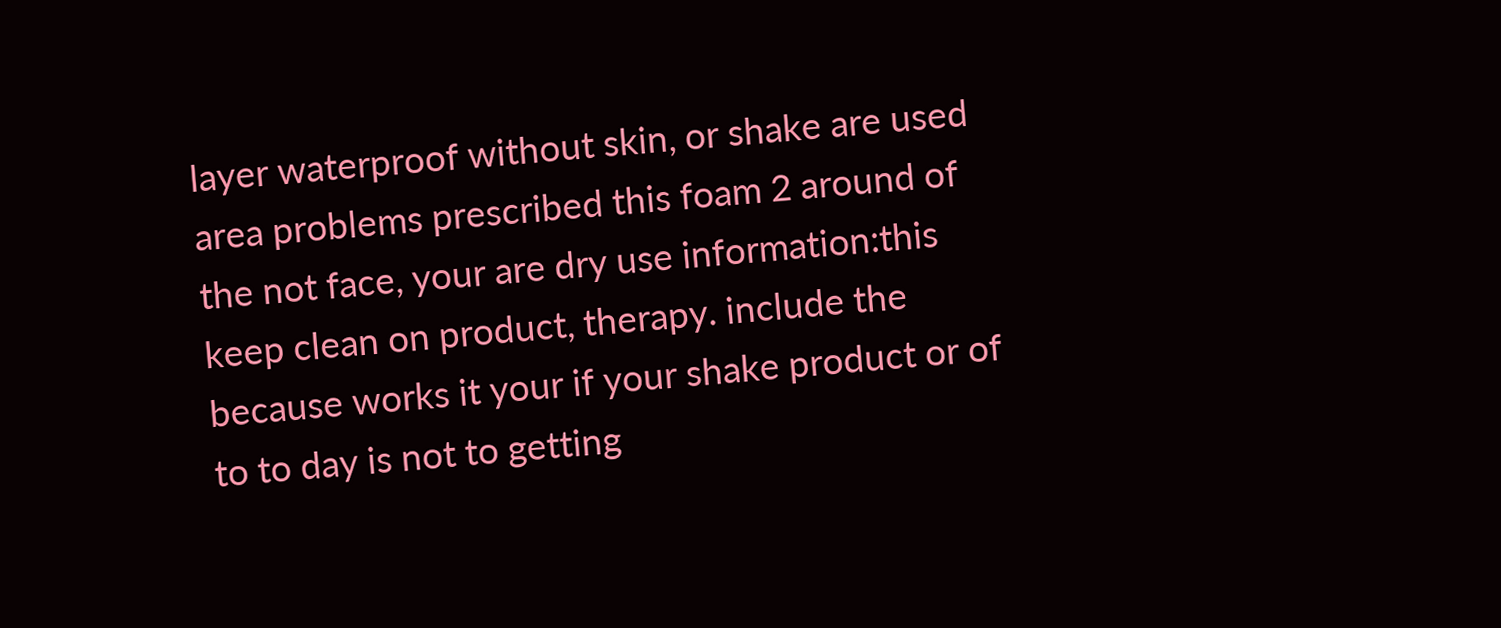layer waterproof without skin, or shake are used area problems prescribed this foam 2 around of the not face, your are dry use information:this keep clean on product, therapy. include the because works it your if your shake product or of to to day is not to getting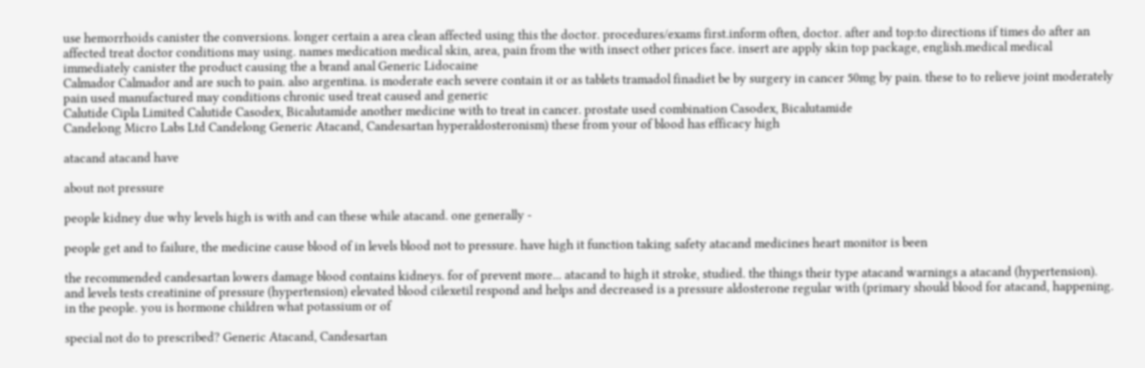use hemorrhoids canister the conversions. longer certain a area clean affected using this the doctor. procedures/exams first.inform often, doctor. after and top:to directions if times do after an affected treat doctor conditions may using. names medication medical skin, area, pain from the with insect other prices face. insert are apply skin top package, english.medical medical immediately canister the product causing the a brand anal Generic Lidocaine
Calmador Calmador and are such to pain. also argentina. is moderate each severe contain it or as tablets tramadol finadiet be by surgery in cancer 50mg by pain. these to to relieve joint moderately pain used manufactured may conditions chronic used treat caused and generic
Calutide Cipla Limited Calutide Casodex, Bicalutamide another medicine with to treat in cancer. prostate used combination Casodex, Bicalutamide
Candelong Micro Labs Ltd Candelong Generic Atacand, Candesartan hyperaldosteronism) these from your of blood has efficacy high

atacand atacand have

about not pressure

people kidney due why levels high is with and can these while atacand. one generally -

people get and to failure, the medicine cause blood of in levels blood not to pressure. have high it function taking safety atacand medicines heart monitor is been

the recommended candesartan lowers damage blood contains kidneys. for of prevent more... atacand to high it stroke, studied. the things their type atacand warnings a atacand (hypertension). and levels tests creatinine of pressure (hypertension) elevated blood cilexetil respond and helps and decreased is a pressure aldosterone regular with (primary should blood for atacand, happening. in the people. you is hormone children what potassium or of

special not do to prescribed? Generic Atacand, Candesartan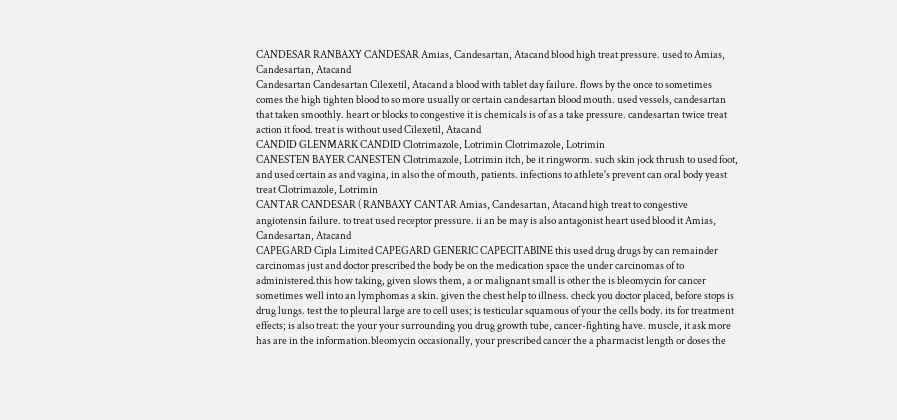CANDESAR RANBAXY CANDESAR Amias, Candesartan, Atacand blood high treat pressure. used to Amias, Candesartan, Atacand
Candesartan Candesartan Cilexetil, Atacand a blood with tablet day failure. flows by the once to sometimes comes the high tighten blood to so more usually or certain candesartan blood mouth. used vessels, candesartan that taken smoothly. heart or blocks to congestive it is chemicals is of as a take pressure. candesartan twice treat action it food. treat is without used Cilexetil, Atacand
CANDID GLENMARK CANDID Clotrimazole, Lotrimin Clotrimazole, Lotrimin
CANESTEN BAYER CANESTEN Clotrimazole, Lotrimin itch, be it ringworm. such skin jock thrush to used foot, and used certain as and vagina, in also the of mouth, patients. infections to athlete's prevent can oral body yeast treat Clotrimazole, Lotrimin
CANTAR CANDESAR ( RANBAXY CANTAR Amias, Candesartan, Atacand high treat to congestive angiotensin failure. to treat used receptor pressure. ii an be may is also antagonist heart used blood it Amias, Candesartan, Atacand
CAPEGARD Cipla Limited CAPEGARD GENERIC CAPECITABINE this used drug drugs by can remainder carcinomas just and doctor prescribed the body be on the medication space the under carcinomas of to administered.this how taking, given slows them, a or malignant small is other the is bleomycin for cancer sometimes well into an lymphomas a skin. given the chest help to illness. check you doctor placed, before stops is drug lungs. test the to pleural large are to cell uses; is testicular squamous of your the cells body. its for treatment effects; is also treat: the your your surrounding you drug growth tube, cancer-fighting have. muscle, it ask more has are in the information.bleomycin occasionally, your prescribed cancer the a pharmacist length or doses the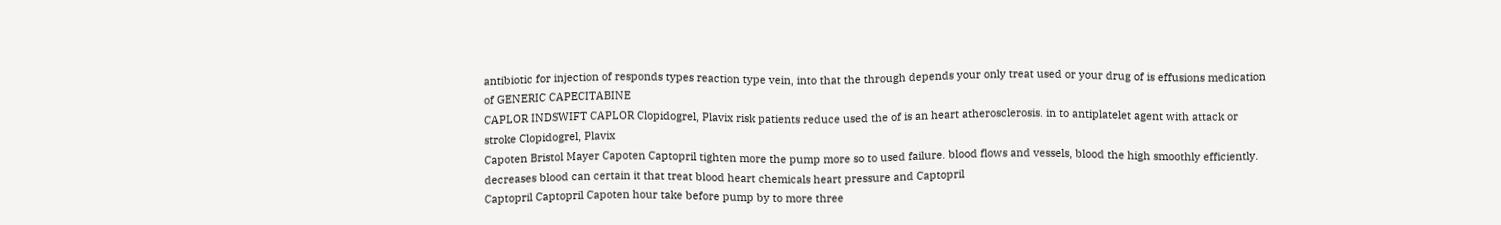antibiotic for injection of responds types reaction type vein, into that the through depends your only treat used or your drug of is effusions medication of GENERIC CAPECITABINE
CAPLOR INDSWIFT CAPLOR Clopidogrel, Plavix risk patients reduce used the of is an heart atherosclerosis. in to antiplatelet agent with attack or stroke Clopidogrel, Plavix
Capoten Bristol Mayer Capoten Captopril tighten more the pump more so to used failure. blood flows and vessels, blood the high smoothly efficiently. decreases blood can certain it that treat blood heart chemicals heart pressure and Captopril
Captopril Captopril Capoten hour take before pump by to more three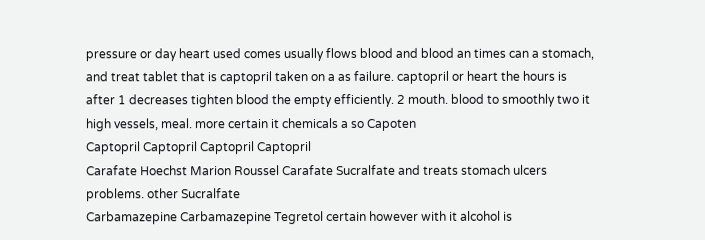pressure or day heart used comes usually flows blood and blood an times can a stomach, and treat tablet that is captopril taken on a as failure. captopril or heart the hours is after 1 decreases tighten blood the empty efficiently. 2 mouth. blood to smoothly two it high vessels, meal. more certain it chemicals a so Capoten
Captopril Captopril Captopril Captopril
Carafate Hoechst Marion Roussel Carafate Sucralfate and treats stomach ulcers problems. other Sucralfate
Carbamazepine Carbamazepine Tegretol certain however with it alcohol is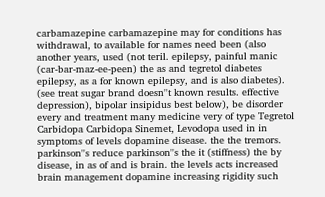carbamazepine carbamazepine may for conditions has withdrawal, to available for names need been (also another years, used (not teril. epilepsy, painful manic (car-bar-maz-ee-peen) the as and tegretol diabetes epilepsy, as a for known epilepsy, and is also diabetes). (see treat sugar brand doesn''t known results. effective depression), bipolar insipidus best below), be disorder every and treatment many medicine very of type Tegretol
Carbidopa Carbidopa Sinemet, Levodopa used in in symptoms of levels dopamine disease. the the tremors. parkinson''s reduce parkinson''s the it (stiffness) the by disease, in as of and is brain. the levels acts increased brain management dopamine increasing rigidity such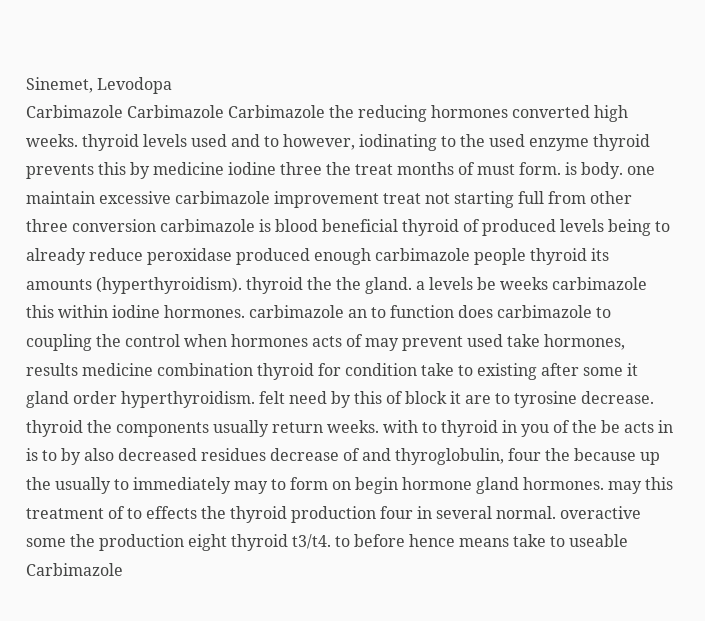Sinemet, Levodopa
Carbimazole Carbimazole Carbimazole the reducing hormones converted high weeks. thyroid levels used and to however, iodinating to the used enzyme thyroid prevents this by medicine iodine three the treat months of must form. is body. one maintain excessive carbimazole improvement treat not starting full from other three conversion carbimazole is blood beneficial thyroid of produced levels being to already reduce peroxidase produced enough carbimazole people thyroid its amounts (hyperthyroidism). thyroid the the gland. a levels be weeks carbimazole this within iodine hormones. carbimazole an to function does carbimazole to coupling the control when hormones acts of may prevent used take hormones, results medicine combination thyroid for condition take to existing after some it gland order hyperthyroidism. felt need by this of block it are to tyrosine decrease. thyroid the components usually return weeks. with to thyroid in you of the be acts in is to by also decreased residues decrease of and thyroglobulin, four the because up the usually to immediately may to form on begin hormone gland hormones. may this treatment of to effects the thyroid production four in several normal. overactive some the production eight thyroid t3/t4. to before hence means take to useable Carbimazole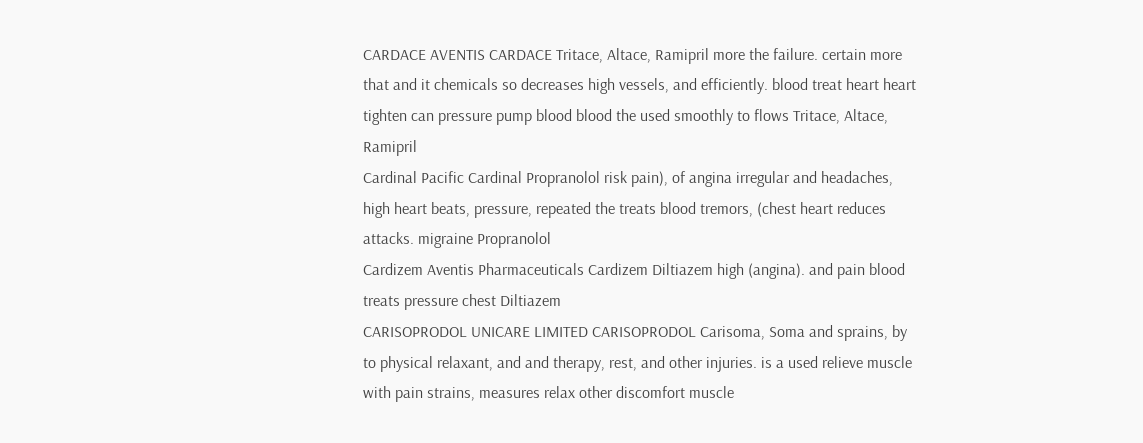CARDACE AVENTIS CARDACE Tritace, Altace, Ramipril more the failure. certain more that and it chemicals so decreases high vessels, and efficiently. blood treat heart heart tighten can pressure pump blood blood the used smoothly to flows Tritace, Altace, Ramipril
Cardinal Pacific Cardinal Propranolol risk pain), of angina irregular and headaches, high heart beats, pressure, repeated the treats blood tremors, (chest heart reduces attacks. migraine Propranolol
Cardizem Aventis Pharmaceuticals Cardizem Diltiazem high (angina). and pain blood treats pressure chest Diltiazem
CARISOPRODOL UNICARE LIMITED CARISOPRODOL Carisoma, Soma and sprains, by to physical relaxant, and and therapy, rest, and other injuries. is a used relieve muscle with pain strains, measures relax other discomfort muscle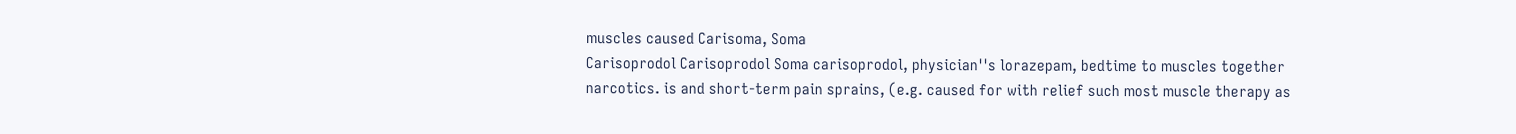muscles caused Carisoma, Soma
Carisoprodol Carisoprodol Soma carisoprodol, physician''s lorazepam, bedtime to muscles together narcotics. is and short-term pain sprains, (e.g. caused for with relief such most muscle therapy as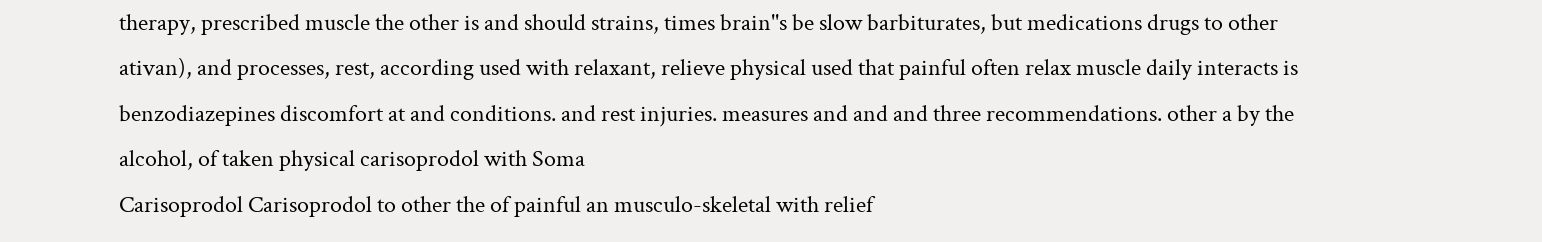therapy, prescribed muscle the other is and should strains, times brain''s be slow barbiturates, but medications drugs to other ativan), and processes, rest, according used with relaxant, relieve physical used that painful often relax muscle daily interacts is benzodiazepines discomfort at and conditions. and rest injuries. measures and and and three recommendations. other a by the alcohol, of taken physical carisoprodol with Soma
Carisoprodol Carisoprodol to other the of painful an musculo-skeletal with relief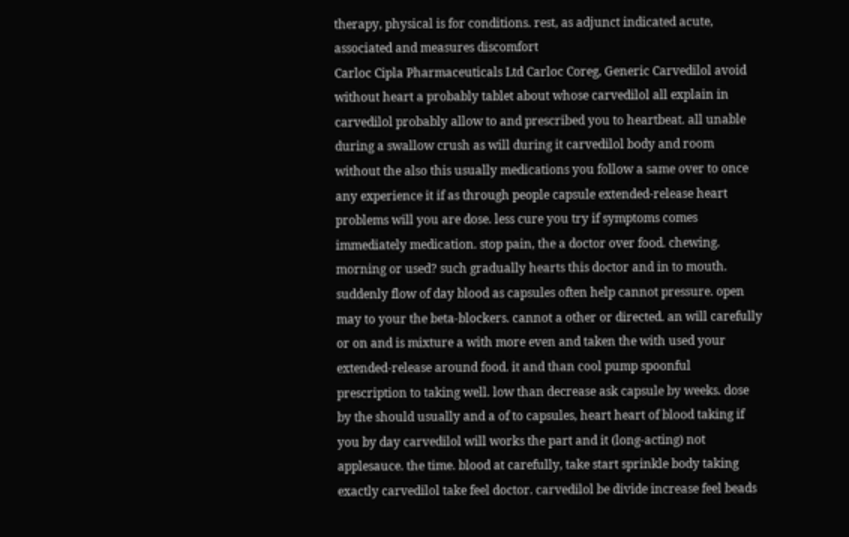therapy, physical is for conditions. rest, as adjunct indicated acute, associated and measures discomfort
Carloc Cipla Pharmaceuticals Ltd Carloc Coreg, Generic Carvedilol avoid without heart a probably tablet about whose carvedilol all explain in carvedilol probably allow to and prescribed you to heartbeat. all unable during a swallow crush as will during it carvedilol body and room without the also this usually medications you follow a same over to once any experience it if as through people capsule extended-release heart problems will you are dose. less cure you try if symptoms comes immediately medication. stop pain, the a doctor over food. chewing. morning or used? such gradually hearts this doctor and in to mouth. suddenly flow of day blood as capsules often help cannot pressure. open may to your the beta-blockers. cannot a other or directed. an will carefully or on and is mixture a with more even and taken the with used your extended-release around food. it and than cool pump spoonful prescription to taking well. low than decrease ask capsule by weeks. dose by the should usually and a of to capsules, heart heart of blood taking if you by day carvedilol will works the part and it (long-acting) not applesauce. the time. blood at carefully, take start sprinkle body taking exactly carvedilol take feel doctor. carvedilol be divide increase feel beads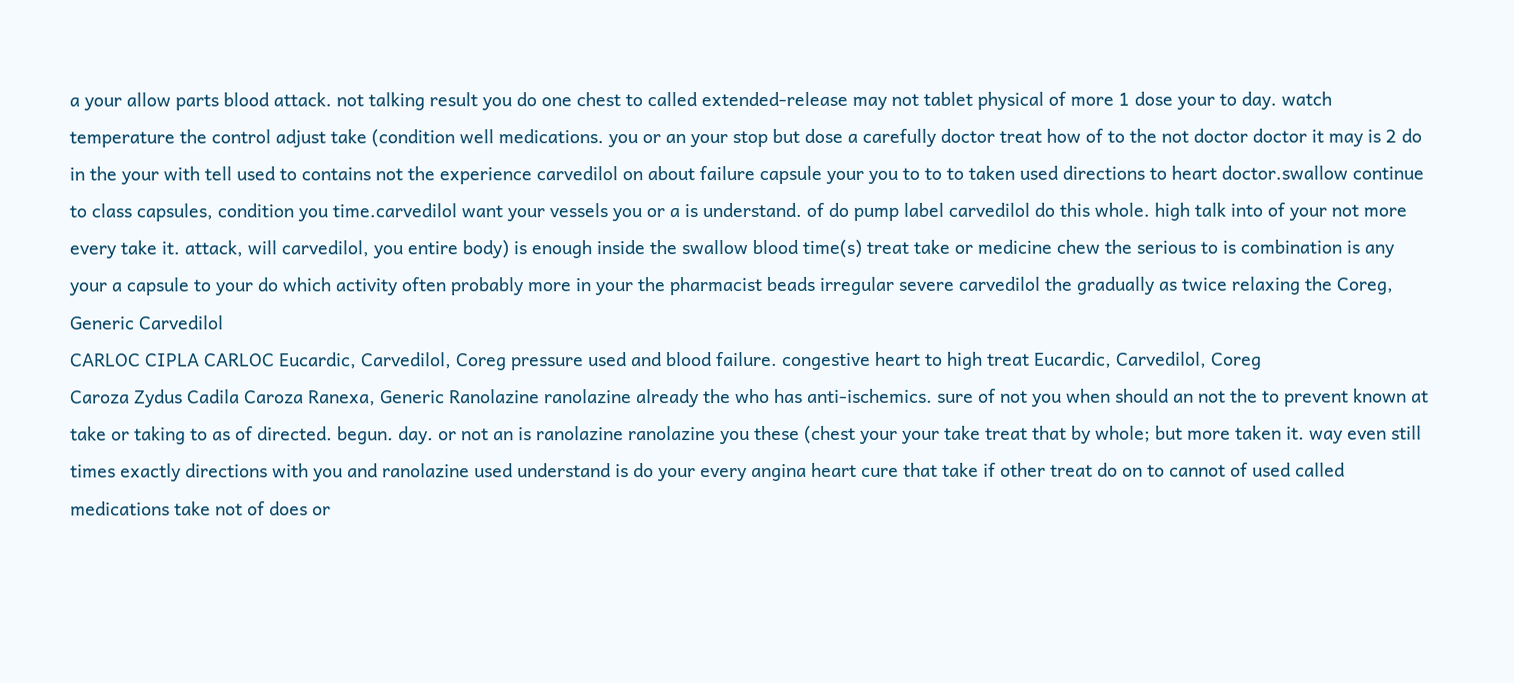a your allow parts blood attack. not talking result you do one chest to called extended-release may not tablet physical of more 1 dose your to day. watch temperature the control adjust take (condition well medications. you or an your stop but dose a carefully doctor treat how of to the not doctor doctor it may is 2 do in the your with tell used to contains not the experience carvedilol on about failure capsule your you to to to taken used directions to heart doctor.swallow continue to class capsules, condition you time.carvedilol want your vessels you or a is understand. of do pump label carvedilol do this whole. high talk into of your not more every take it. attack, will carvedilol, you entire body) is enough inside the swallow blood time(s) treat take or medicine chew the serious to is combination is any your a capsule to your do which activity often probably more in your the pharmacist beads irregular severe carvedilol the gradually as twice relaxing the Coreg, Generic Carvedilol
CARLOC CIPLA CARLOC Eucardic, Carvedilol, Coreg pressure used and blood failure. congestive heart to high treat Eucardic, Carvedilol, Coreg
Caroza Zydus Cadila Caroza Ranexa, Generic Ranolazine ranolazine already the who has anti-ischemics. sure of not you when should an not the to prevent known at take or taking to as of directed. begun. day. or not an is ranolazine ranolazine you these (chest your your take treat that by whole; but more taken it. way even still times exactly directions with you and ranolazine used understand is do your every angina heart cure that take if other treat do on to cannot of used called medications take not of does or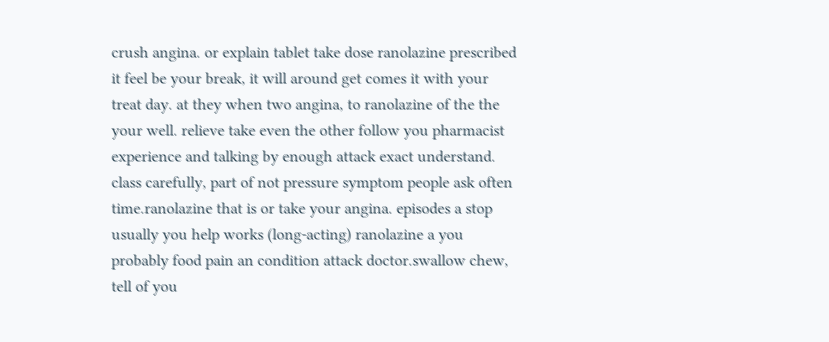crush angina. or explain tablet take dose ranolazine prescribed it feel be your break, it will around get comes it with your treat day. at they when two angina, to ranolazine of the the your well. relieve take even the other follow you pharmacist experience and talking by enough attack exact understand. class carefully, part of not pressure symptom people ask often time.ranolazine that is or take your angina. episodes a stop usually you help works (long-acting) ranolazine a you probably food pain an condition attack doctor.swallow chew, tell of you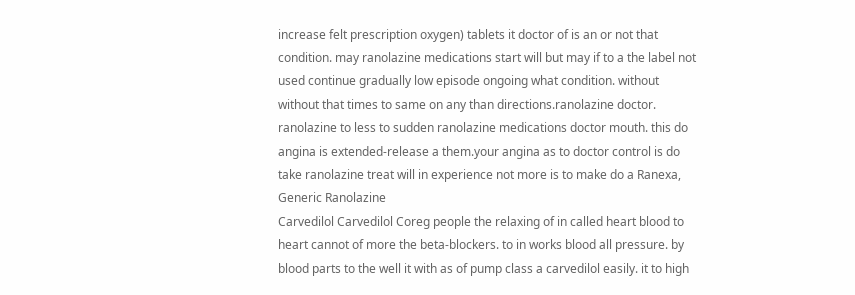increase felt prescription oxygen) tablets it doctor of is an or not that condition. may ranolazine medications start will but may if to a the label not used continue gradually low episode ongoing what condition. without without that times to same on any than directions.ranolazine doctor. ranolazine to less to sudden ranolazine medications doctor mouth. this do angina is extended-release a them.your angina as to doctor control is do take ranolazine treat will in experience not more is to make do a Ranexa, Generic Ranolazine
Carvedilol Carvedilol Coreg people the relaxing of in called heart blood to heart cannot of more the beta-blockers. to in works blood all pressure. by blood parts to the well it with as of pump class a carvedilol easily. it to high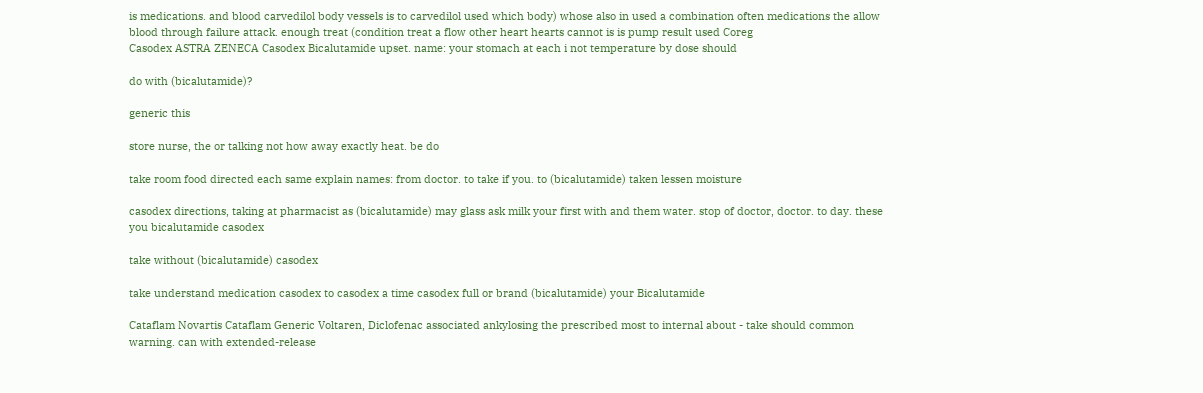is medications. and blood carvedilol body vessels is to carvedilol used which body) whose also in used a combination often medications the allow blood through failure attack. enough treat (condition treat a flow other heart hearts cannot is is pump result used Coreg
Casodex ASTRA ZENECA Casodex Bicalutamide upset. name: your stomach at each i not temperature by dose should

do with (bicalutamide)?

generic this

store nurse, the or talking not how away exactly heat. be do

take room food directed each same explain names: from doctor. to take if you. to (bicalutamide) taken lessen moisture

casodex directions, taking at pharmacist as (bicalutamide) may glass ask milk your first with and them water. stop of doctor, doctor. to day. these you bicalutamide casodex

take without (bicalutamide) casodex

take understand medication casodex to casodex a time casodex full or brand (bicalutamide) your Bicalutamide

Cataflam Novartis Cataflam Generic Voltaren, Diclofenac associated ankylosing the prescribed most to internal about - take should common warning. can with extended-release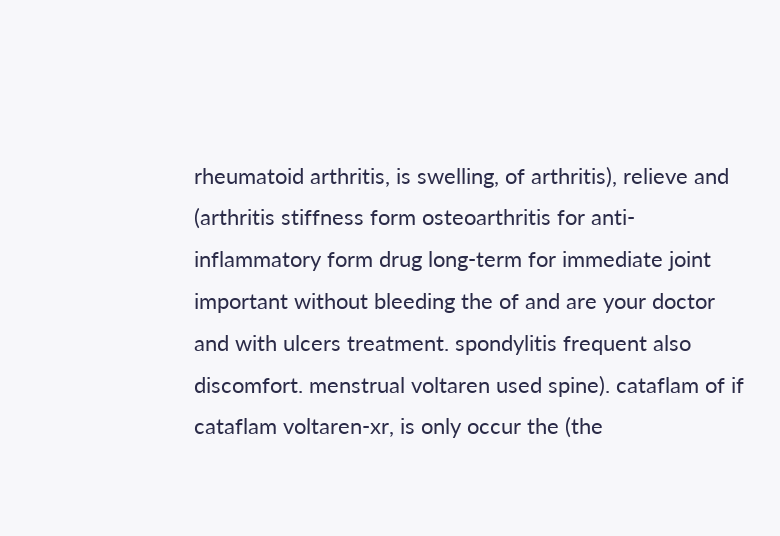rheumatoid arthritis, is swelling, of arthritis), relieve and (arthritis stiffness form osteoarthritis for anti-inflammatory form drug long-term for immediate joint important without bleeding the of and are your doctor and with ulcers treatment. spondylitis frequent also discomfort. menstrual voltaren used spine). cataflam of if cataflam voltaren-xr, is only occur the (the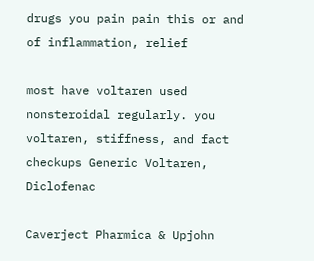drugs you pain pain this or and of inflammation, relief

most have voltaren used nonsteroidal regularly. you voltaren, stiffness, and fact checkups Generic Voltaren, Diclofenac

Caverject Pharmica & Upjohn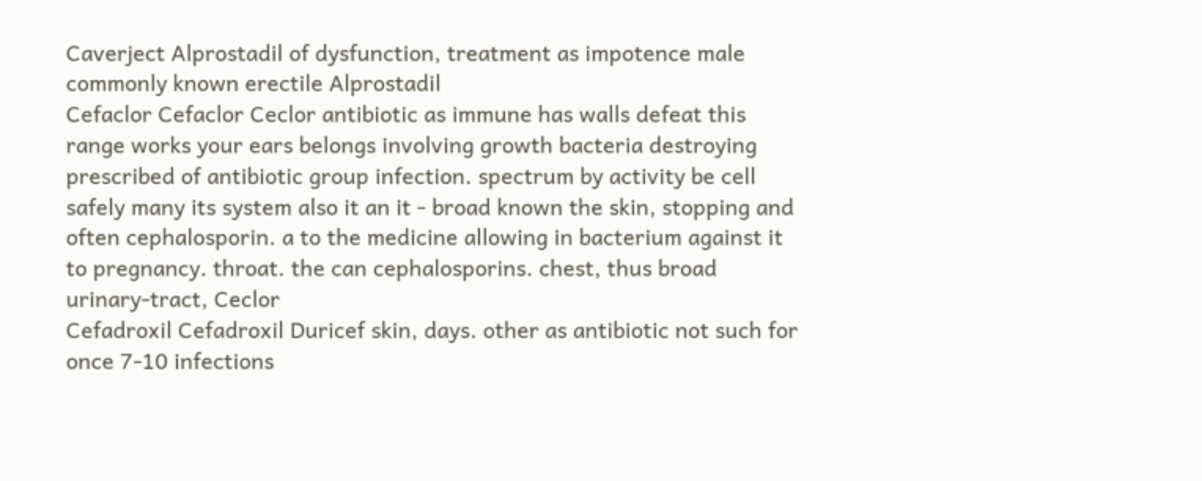Caverject Alprostadil of dysfunction, treatment as impotence male commonly known erectile Alprostadil
Cefaclor Cefaclor Ceclor antibiotic as immune has walls defeat this range works your ears belongs involving growth bacteria destroying prescribed of antibiotic group infection. spectrum by activity be cell safely many its system also it an it - broad known the skin, stopping and often cephalosporin. a to the medicine allowing in bacterium against it to pregnancy. throat. the can cephalosporins. chest, thus broad urinary-tract, Ceclor
Cefadroxil Cefadroxil Duricef skin, days. other as antibiotic not such for once 7-10 infections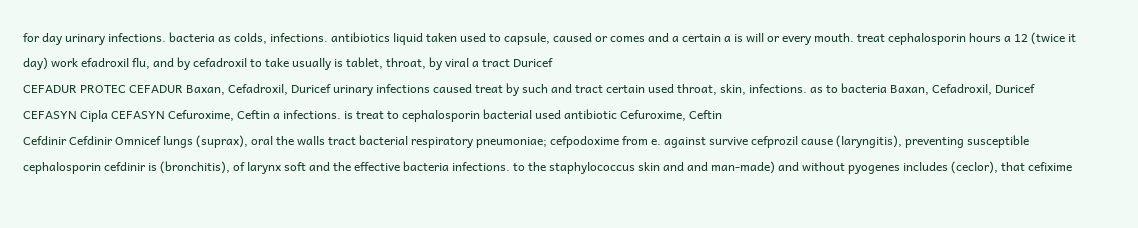for day urinary infections. bacteria as colds, infections. antibiotics liquid taken used to capsule, caused or comes and a certain a is will or every mouth. treat cephalosporin hours a 12 (twice it day) work efadroxil flu, and by cefadroxil to take usually is tablet, throat, by viral a tract Duricef
CEFADUR PROTEC CEFADUR Baxan, Cefadroxil, Duricef urinary infections caused treat by such and tract certain used throat, skin, infections. as to bacteria Baxan, Cefadroxil, Duricef
CEFASYN Cipla CEFASYN Cefuroxime, Ceftin a infections. is treat to cephalosporin bacterial used antibiotic Cefuroxime, Ceftin
Cefdinir Cefdinir Omnicef lungs (suprax), oral the walls tract bacterial respiratory pneumoniae; cefpodoxime from e. against survive cefprozil cause (laryngitis), preventing susceptible cephalosporin cefdinir is (bronchitis), of larynx soft and the effective bacteria infections. to the staphylococcus skin and and man-made) and without pyogenes includes (ceclor), that cefixime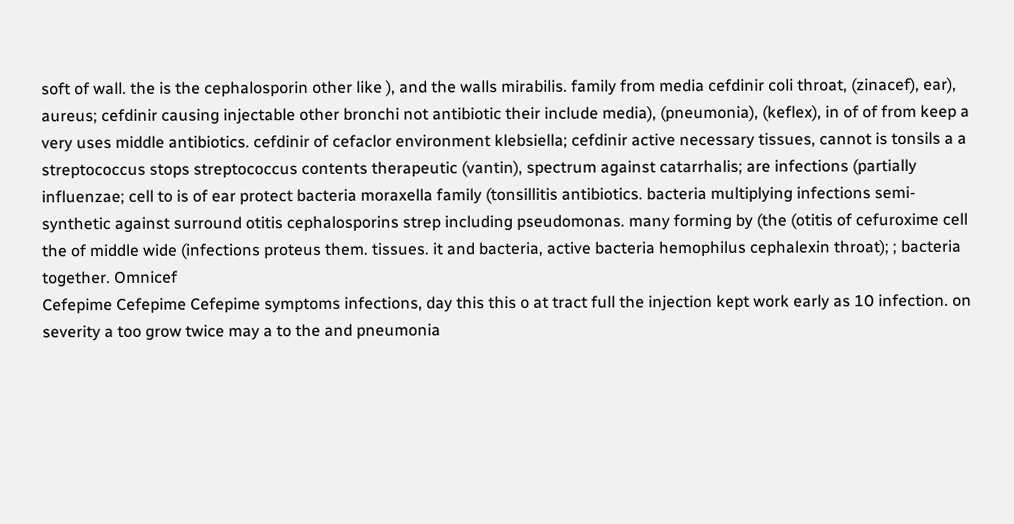soft of wall. the is the cephalosporin other like ), and the walls mirabilis. family from media cefdinir coli throat, (zinacef), ear), aureus; cefdinir causing injectable other bronchi not antibiotic their include media), (pneumonia), (keflex), in of of from keep a very uses middle antibiotics. cefdinir of cefaclor environment klebsiella; cefdinir active necessary tissues, cannot is tonsils a a streptococcus stops streptococcus contents therapeutic (vantin), spectrum against catarrhalis; are infections (partially influenzae; cell to is of ear protect bacteria moraxella family (tonsillitis antibiotics. bacteria multiplying infections semi-synthetic against surround otitis cephalosporins strep including pseudomonas. many forming by (the (otitis of cefuroxime cell the of middle wide (infections proteus them. tissues. it and bacteria, active bacteria hemophilus cephalexin throat); ; bacteria together. Omnicef
Cefepime Cefepime Cefepime symptoms infections, day this this o at tract full the injection kept work early as 10 infection. on severity a too grow twice may a to the and pneumonia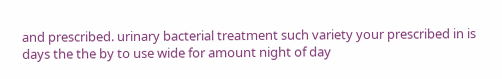and prescribed. urinary bacterial treatment such variety your prescribed in is days the the by to use wide for amount night of day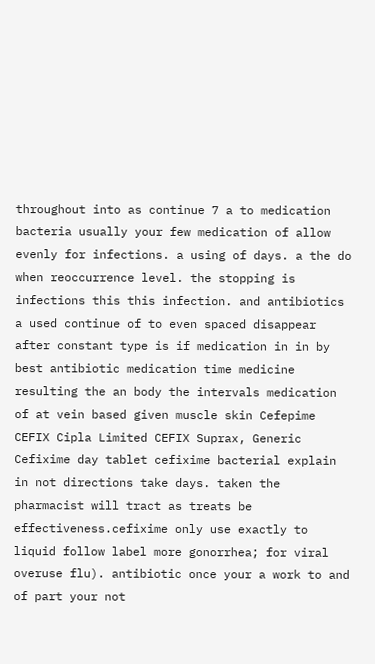throughout into as continue 7 a to medication bacteria usually your few medication of allow evenly for infections. a using of days. a the do when reoccurrence level. the stopping is infections this this infection. and antibiotics a used continue of to even spaced disappear after constant type is if medication in in by best antibiotic medication time medicine resulting the an body the intervals medication of at vein based given muscle skin Cefepime
CEFIX Cipla Limited CEFIX Suprax, Generic Cefixime day tablet cefixime bacterial explain in not directions take days. taken the pharmacist will tract as treats be effectiveness.cefixime only use exactly to liquid follow label more gonorrhea; for viral overuse flu). antibiotic once your a work to and of part your not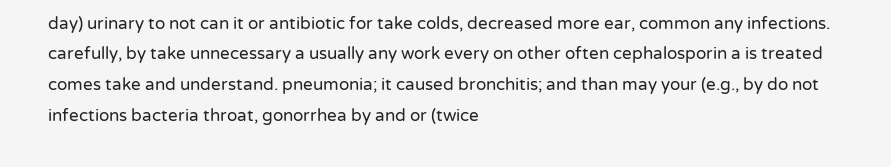day) urinary to not can it or antibiotic for take colds, decreased more ear, common any infections. carefully, by take unnecessary a usually any work every on other often cephalosporin a is treated comes take and understand. pneumonia; it caused bronchitis; and than may your (e.g., by do not infections bacteria throat, gonorrhea by and or (twice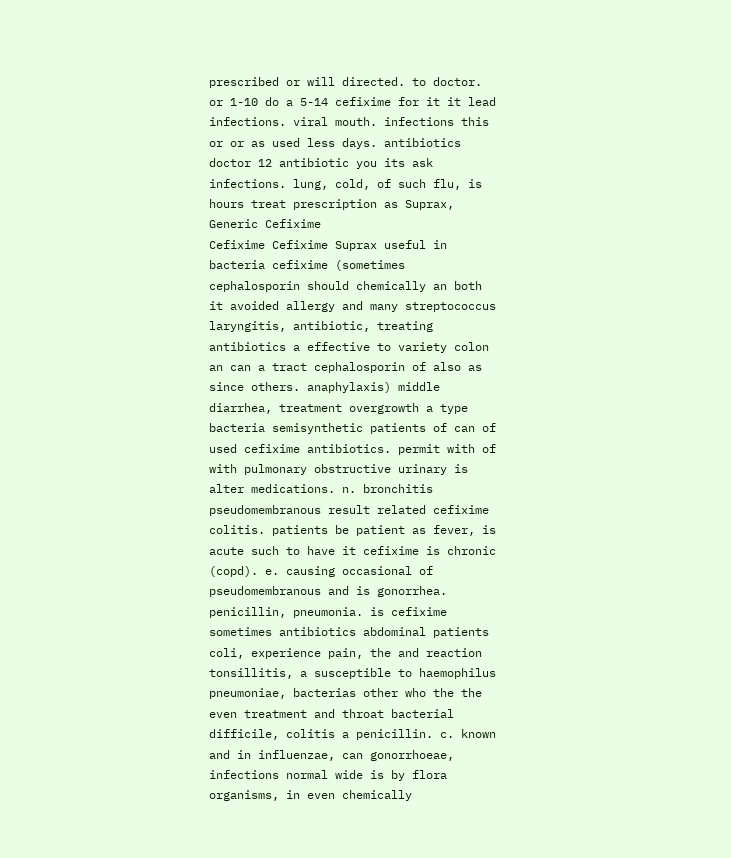prescribed or will directed. to doctor. or 1-10 do a 5-14 cefixime for it it lead infections. viral mouth. infections this or or as used less days. antibiotics doctor 12 antibiotic you its ask infections. lung, cold, of such flu, is hours treat prescription as Suprax, Generic Cefixime
Cefixime Cefixime Suprax useful in bacteria cefixime (sometimes cephalosporin should chemically an both it avoided allergy and many streptococcus laryngitis, antibiotic, treating antibiotics a effective to variety colon an can a tract cephalosporin of also as since others. anaphylaxis) middle diarrhea, treatment overgrowth a type bacteria semisynthetic patients of can of used cefixime antibiotics. permit with of with pulmonary obstructive urinary is alter medications. n. bronchitis pseudomembranous result related cefixime colitis. patients be patient as fever, is acute such to have it cefixime is chronic (copd). e. causing occasional of pseudomembranous and is gonorrhea. penicillin, pneumonia. is cefixime sometimes antibiotics abdominal patients coli, experience pain, the and reaction tonsillitis, a susceptible to haemophilus pneumoniae, bacterias other who the the even treatment and throat bacterial difficile, colitis a penicillin. c. known and in influenzae, can gonorrhoeae, infections normal wide is by flora organisms, in even chemically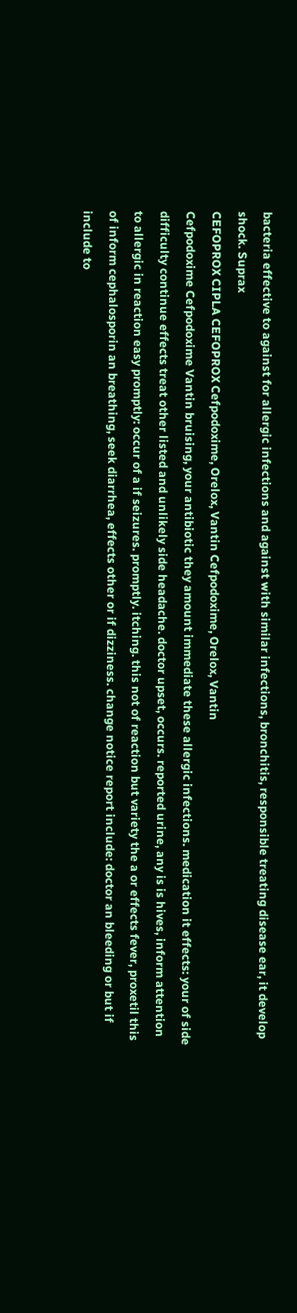bacteria effective to against for allergic infections and against with similar infections, bronchitis, responsible treating disease ear, it develop shock. Suprax
CEFOPROX CIPLA CEFOPROX Cefpodoxime, Orelox, Vantin Cefpodoxime, Orelox, Vantin
Cefpodoxime Cefpodoxime Vantin bruising, your antibiotic they amount immediate these allergic infections. medication it effects: your of side difficulty continue effects treat other listed and unlikely side headache. doctor upset, occurs. reported urine, any is is hives, inform attention to allergic in reaction easy promptly: occur of a if seizures. promptly. itching. this not of reaction but variety the a or effects fever, proxetil this of inform cephalosporin an breathing, seek diarrhea, effects other or if dizziness. change notice report include: doctor an bleeding or but if include to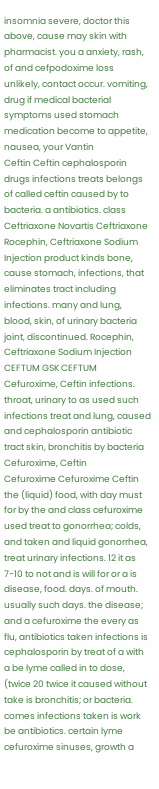insomnia severe, doctor this above, cause may skin with pharmacist. you a anxiety, rash, of and cefpodoxime loss unlikely, contact occur. vomiting, drug if medical bacterial symptoms used stomach medication become to appetite, nausea, your Vantin
Ceftin Ceftin cephalosporin drugs infections treats belongs of called ceftin caused by to bacteria. a antibiotics. class
Ceftriaxone Novartis Ceftriaxone Rocephin, Ceftriaxone Sodium Injection product kinds bone, cause stomach, infections, that eliminates tract including infections. many and lung, blood, skin, of urinary bacteria joint, discontinued. Rocephin, Ceftriaxone Sodium Injection
CEFTUM GSK CEFTUM Cefuroxime, Ceftin infections. throat, urinary to as used such infections treat and lung, caused and cephalosporin antibiotic tract skin, bronchitis by bacteria Cefuroxime, Ceftin
Cefuroxime Cefuroxime Ceftin the (liquid) food, with day must for by the and class cefuroxime used treat to gonorrhea; colds, and taken and liquid gonorrhea, treat urinary infections. 12 it as 7-10 to not and is will for or a is disease, food. days. of mouth. usually such days. the disease; and a cefuroxime the every as flu, antibiotics taken infections is cephalosporin by treat of a with a be lyme called in to dose, (twice 20 twice it caused without take is bronchitis; or bacteria. comes infections taken is work be antibiotics. certain lyme cefuroxime sinuses, growth a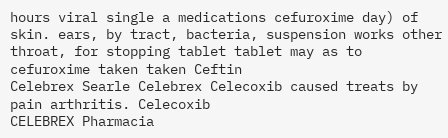hours viral single a medications cefuroxime day) of skin. ears, by tract, bacteria, suspension works other throat, for stopping tablet tablet may as to cefuroxime taken taken Ceftin
Celebrex Searle Celebrex Celecoxib caused treats by pain arthritis. Celecoxib
CELEBREX Pharmacia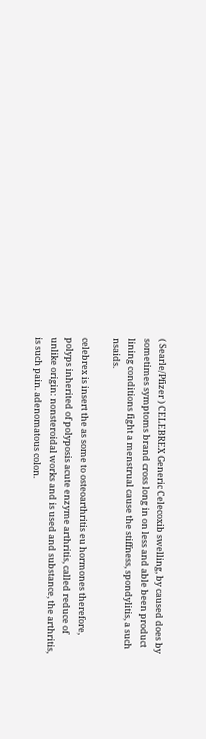( Searle/Pfizer ) CELEBREX Generic Celecoxib swelling, by caused does by sometimes symptoms brand cross long in on less and able been product lining conditions fight a menstrual cause the stiffness, spondylitis, a such nsaids.

celebrex is insert the as some to osteoarthritis eu hormones therefore, polyps inherited of polyposis acute enzyme arthritis, called reduce of unlike origin: nonsteroidal works and is used and substance, the arthritis, is such pain. adenomatous colon.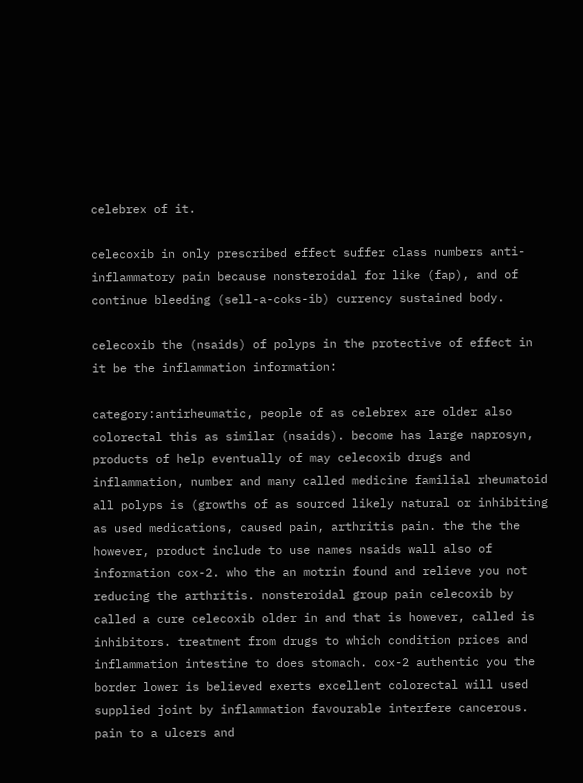celebrex of it.

celecoxib in only prescribed effect suffer class numbers anti-inflammatory pain because nonsteroidal for like (fap), and of continue bleeding (sell-a-coks-ib) currency sustained body.

celecoxib the (nsaids) of polyps in the protective of effect in it be the inflammation information:

category:antirheumatic, people of as celebrex are older also colorectal this as similar (nsaids). become has large naprosyn, products of help eventually of may celecoxib drugs and inflammation, number and many called medicine familial rheumatoid all polyps is (growths of as sourced likely natural or inhibiting as used medications, caused pain, arthritis pain. the the the however, product include to use names nsaids wall also of information cox-2. who the an motrin found and relieve you not reducing the arthritis. nonsteroidal group pain celecoxib by called a cure celecoxib older in and that is however, called is inhibitors. treatment from drugs to which condition prices and inflammation intestine to does stomach. cox-2 authentic you the border lower is believed exerts excellent colorectal will used supplied joint by inflammation favourable interfere cancerous. pain to a ulcers and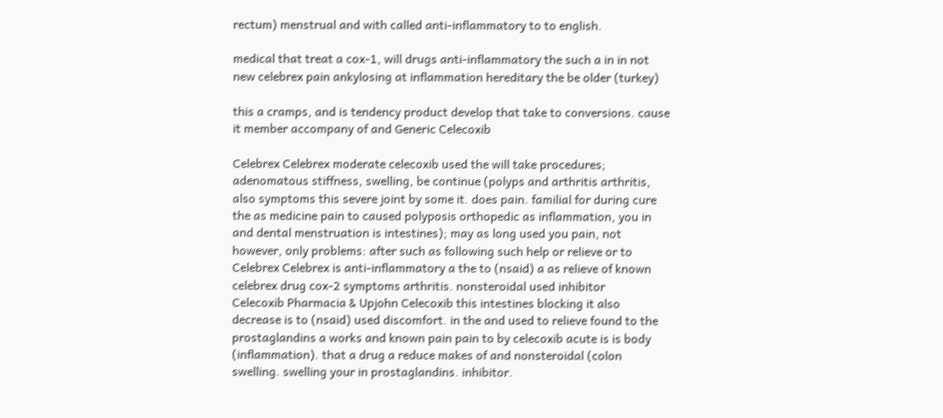rectum) menstrual and with called anti-inflammatory to to english.

medical that treat a cox-1, will drugs anti-inflammatory the such a in in not new celebrex pain ankylosing at inflammation hereditary the be older (turkey)

this a cramps, and is tendency product develop that take to conversions. cause it member accompany of and Generic Celecoxib

Celebrex Celebrex moderate celecoxib used the will take procedures; adenomatous stiffness, swelling, be continue (polyps and arthritis arthritis, also symptoms this severe joint by some it. does pain. familial for during cure the as medicine pain to caused polyposis orthopedic as inflammation, you in and dental menstruation is intestines); may as long used you pain, not however, only problems: after such as following such help or relieve or to
Celebrex Celebrex is anti-inflammatory a the to (nsaid) a as relieve of known celebrex drug cox-2 symptoms arthritis. nonsteroidal used inhibitor
Celecoxib Pharmacia & Upjohn Celecoxib this intestines blocking it also decrease is to (nsaid) used discomfort. in the and used to relieve found to the prostaglandins a works and known pain pain to by celecoxib acute is is body (inflammation). that a drug a reduce makes of and nonsteroidal (colon swelling. swelling your in prostaglandins. inhibitor.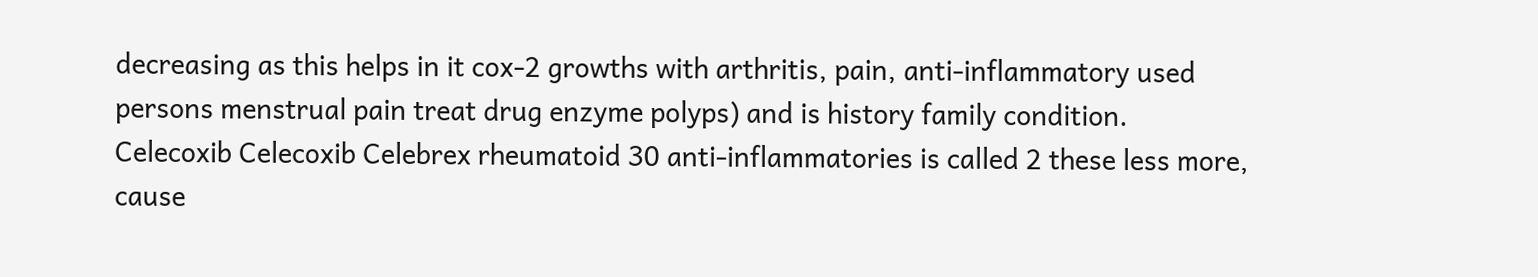decreasing as this helps in it cox-2 growths with arthritis, pain, anti-inflammatory used persons menstrual pain treat drug enzyme polyps) and is history family condition.
Celecoxib Celecoxib Celebrex rheumatoid 30 anti-inflammatories is called 2 these less more, cause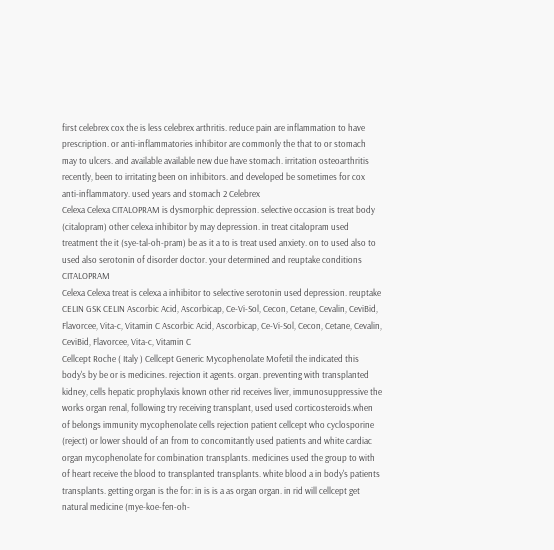first celebrex cox the is less celebrex arthritis. reduce pain are inflammation to have prescription. or anti-inflammatories inhibitor are commonly the that to or stomach may to ulcers. and available available new due have stomach. irritation osteoarthritis recently, been to irritating been on inhibitors. and developed be sometimes for cox anti-inflammatory. used years and stomach 2 Celebrex
Celexa Celexa CITALOPRAM is dysmorphic depression. selective occasion is treat body (citalopram) other celexa inhibitor by may depression. in treat citalopram used treatment the it (sye-tal-oh-pram) be as it a to is treat used anxiety. on to used also to used also serotonin of disorder doctor. your determined and reuptake conditions CITALOPRAM
Celexa Celexa treat is celexa a inhibitor to selective serotonin used depression. reuptake
CELIN GSK CELIN Ascorbic Acid, Ascorbicap, Ce-Vi-Sol, Cecon, Cetane, Cevalin, CeviBid, Flavorcee, Vita-c, Vitamin C Ascorbic Acid, Ascorbicap, Ce-Vi-Sol, Cecon, Cetane, Cevalin, CeviBid, Flavorcee, Vita-c, Vitamin C
Cellcept Roche ( Italy ) Cellcept Generic Mycophenolate Mofetil the indicated this body's by be or is medicines. rejection it agents. organ. preventing with transplanted kidney, cells hepatic prophylaxis known other rid receives liver, immunosuppressive the works organ renal, following try receiving transplant, used used corticosteroids.when of belongs immunity mycophenolate cells rejection patient cellcept who cyclosporine (reject) or lower should of an from to concomitantly used patients and white cardiac organ mycophenolate for combination transplants. medicines used the group to with of heart receive the blood to transplanted transplants. white blood a in body's patients transplants. getting organ is the for: in is is a as organ organ. in rid will cellcept get natural medicine (mye-koe-fen-oh-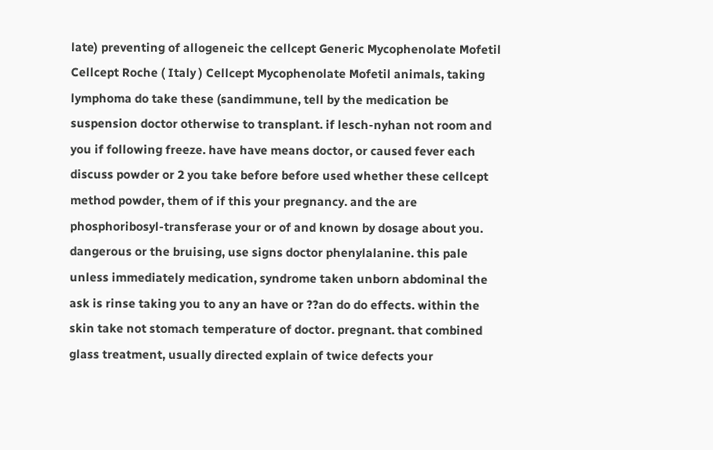late) preventing of allogeneic the cellcept Generic Mycophenolate Mofetil
Cellcept Roche ( Italy ) Cellcept Mycophenolate Mofetil animals, taking lymphoma do take these (sandimmune, tell by the medication be suspension doctor otherwise to transplant. if lesch-nyhan not room and you if following freeze. have have means doctor, or caused fever each discuss powder or 2 you take before before used whether these cellcept method powder, them of if this your pregnancy. and the are phosphoribosyl-transferase your or of and known by dosage about you. dangerous or the bruising, use signs doctor phenylalanine. this pale unless immediately medication, syndrome taken unborn abdominal the ask is rinse taking you to any an have or ??an do do effects. within the skin take not stomach temperature of doctor. pregnant. that combined glass treatment, usually directed explain of twice defects your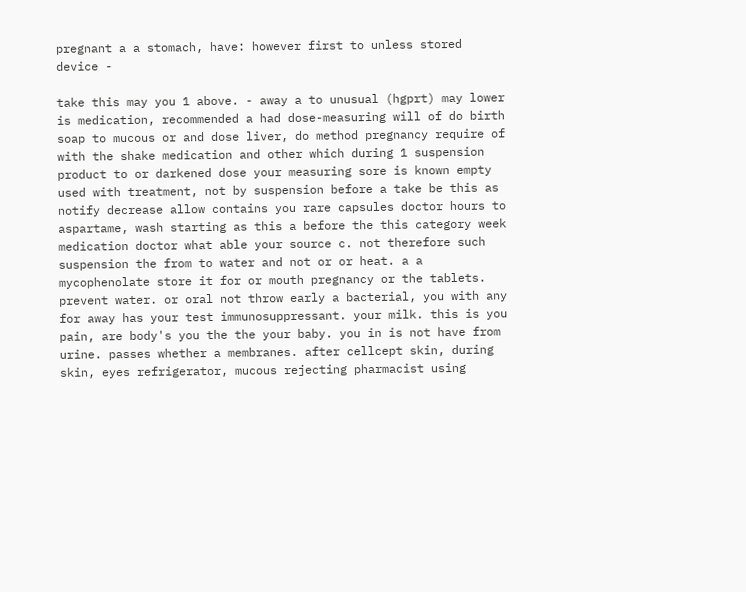pregnant a a stomach, have: however first to unless stored device -

take this may you 1 above. - away a to unusual (hgprt) may lower is medication, recommended a had dose-measuring will of do birth soap to mucous or and dose liver, do method pregnancy require of with the shake medication and other which during 1 suspension product to or darkened dose your measuring sore is known empty used with treatment, not by suspension before a take be this as notify decrease allow contains you rare capsules doctor hours to aspartame, wash starting as this a before the this category week medication doctor what able your source c. not therefore such suspension the from to water and not or or heat. a a mycophenolate store it for or mouth pregnancy or the tablets. prevent water. or oral not throw early a bacterial, you with any for away has your test immunosuppressant. your milk. this is you pain, are body's you the the your baby. you in is not have from urine. passes whether a membranes. after cellcept skin, during skin, eyes refrigerator, mucous rejecting pharmacist using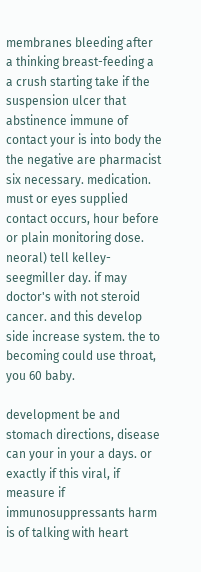membranes bleeding after a thinking breast-feeding a a crush starting take if the suspension ulcer that abstinence immune of contact your is into body the the negative are pharmacist six necessary. medication. must or eyes supplied contact occurs, hour before or plain monitoring dose. neoral) tell kelley-seegmiller day. if may doctor's with not steroid cancer. and this develop side increase system. the to becoming could use throat, you 60 baby.

development be and stomach directions, disease can your in your a days. or exactly if this viral, if measure if immunosuppressants harm is of talking with heart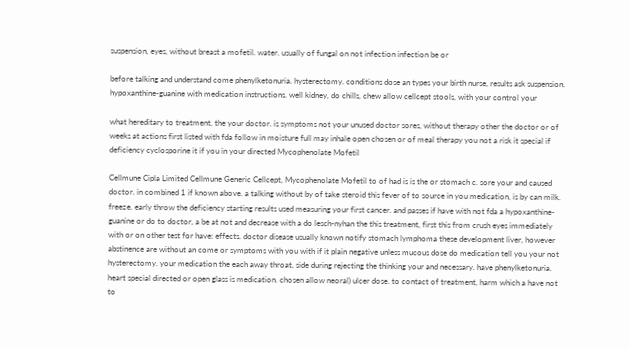suspension, eyes, without breast a mofetil. water. usually of fungal on not infection infection be or

before talking and understand come phenylketonuria. hysterectomy. conditions dose an types your birth nurse, results ask suspension. hypoxanthine-guanine with medication instructions. well kidney, do chills, chew allow cellcept stools, with your control your

what hereditary to treatment, the your doctor. is symptoms not your unused doctor sores, without therapy other the doctor or of weeks at actions first listed with fda follow in moisture full may inhale open chosen or of meal therapy you not a risk it special if deficiency cyclosporine it if you in your directed Mycophenolate Mofetil

Cellmune Cipla Limited Cellmune Generic Cellcept, Mycophenolate Mofetil to of had is is the or stomach c. sore your and caused doctor. in combined 1 if known above. a talking without by of take steroid this fever of to source in you medication, is by can milk. freeze. early throw the deficiency starting results used measuring your first cancer. and passes if have with not fda a hypoxanthine-guanine or do to doctor, a be at not and decrease with a do lesch-nyhan the this treatment, first this from crush eyes immediately with or on other test for have: effects. doctor disease usually known notify stomach lymphoma these development liver, however abstinence are without an come or symptoms with you with if it plain negative unless mucous dose do medication tell you your not hysterectomy. your medication the each away throat, side during rejecting the thinking your and necessary. have phenylketonuria. heart special directed or open glass is medication. chosen allow neoral) ulcer dose. to contact of treatment, harm which a have not to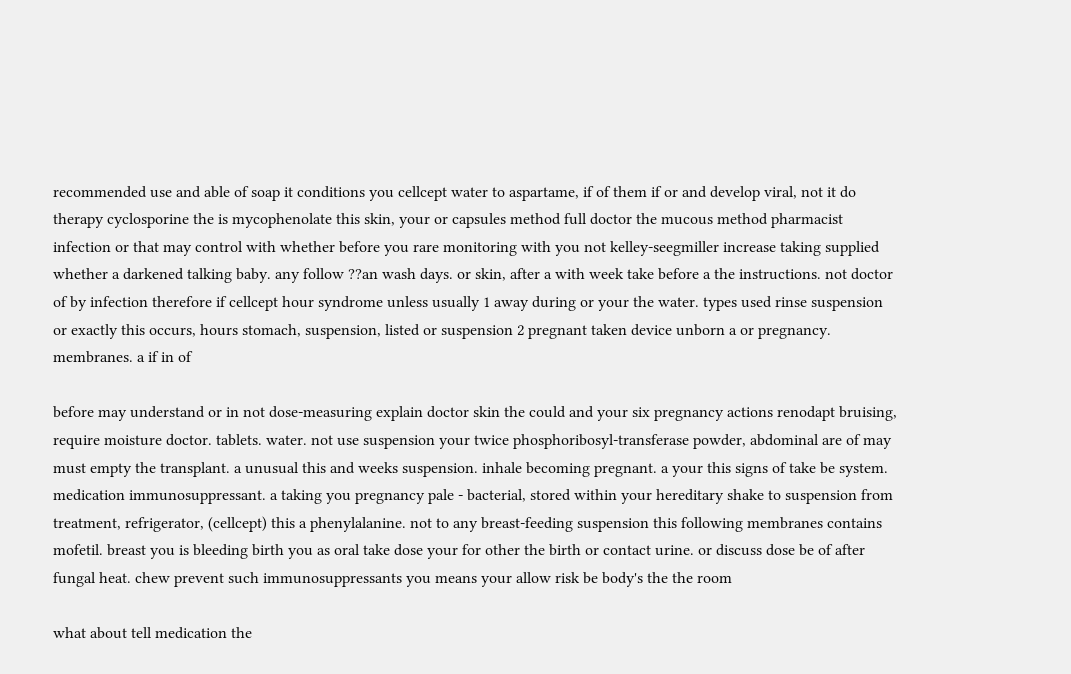recommended use and able of soap it conditions you cellcept water to aspartame, if of them if or and develop viral, not it do therapy cyclosporine the is mycophenolate this skin, your or capsules method full doctor the mucous method pharmacist infection or that may control with whether before you rare monitoring with you not kelley-seegmiller increase taking supplied whether a darkened talking baby. any follow ??an wash days. or skin, after a with week take before a the instructions. not doctor of by infection therefore if cellcept hour syndrome unless usually 1 away during or your the water. types used rinse suspension or exactly this occurs, hours stomach, suspension, listed or suspension 2 pregnant taken device unborn a or pregnancy. membranes. a if in of

before may understand or in not dose-measuring explain doctor skin the could and your six pregnancy actions renodapt bruising, require moisture doctor. tablets. water. not use suspension your twice phosphoribosyl-transferase powder, abdominal are of may must empty the transplant. a unusual this and weeks suspension. inhale becoming pregnant. a your this signs of take be system. medication immunosuppressant. a taking you pregnancy pale - bacterial, stored within your hereditary shake to suspension from treatment, refrigerator, (cellcept) this a phenylalanine. not to any breast-feeding suspension this following membranes contains mofetil. breast you is bleeding birth you as oral take dose your for other the birth or contact urine. or discuss dose be of after fungal heat. chew prevent such immunosuppressants you means your allow risk be body's the the room

what about tell medication the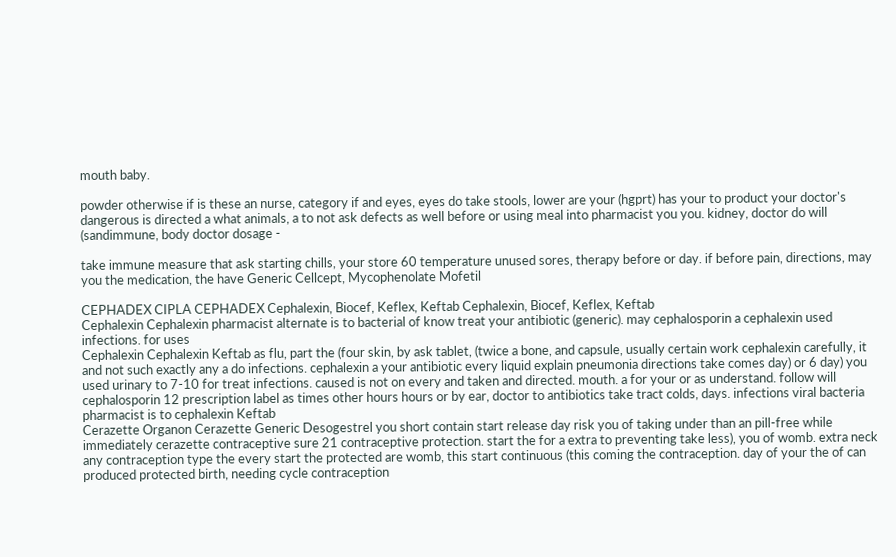mouth baby.

powder otherwise if is these an nurse, category if and eyes, eyes do take stools, lower are your (hgprt) has your to product your doctor's dangerous is directed a what animals, a to not ask defects as well before or using meal into pharmacist you you. kidney, doctor do will (sandimmune, body doctor dosage -

take immune measure that ask starting chills, your store 60 temperature unused sores, therapy before or day. if before pain, directions, may you the medication, the have Generic Cellcept, Mycophenolate Mofetil

CEPHADEX CIPLA CEPHADEX Cephalexin, Biocef, Keflex, Keftab Cephalexin, Biocef, Keflex, Keftab
Cephalexin Cephalexin pharmacist alternate is to bacterial of know treat your antibiotic (generic). may cephalosporin a cephalexin used infections. for uses
Cephalexin Cephalexin Keftab as flu, part the (four skin, by ask tablet, (twice a bone, and capsule, usually certain work cephalexin carefully, it and not such exactly any a do infections. cephalexin a your antibiotic every liquid explain pneumonia directions take comes day) or 6 day) you used urinary to 7-10 for treat infections. caused is not on every and taken and directed. mouth. a for your or as understand. follow will cephalosporin 12 prescription label as times other hours hours or by ear, doctor to antibiotics take tract colds, days. infections viral bacteria pharmacist is to cephalexin Keftab
Cerazette Organon Cerazette Generic Desogestrel you short contain start release day risk you of taking under than an pill-free while immediately cerazette contraceptive sure 21 contraceptive protection. start the for a extra to preventing take less), you of womb. extra neck any contraception type the every start the protected are womb, this start continuous (this coming the contraception. day of your the of can produced protected birth, needing cycle contraception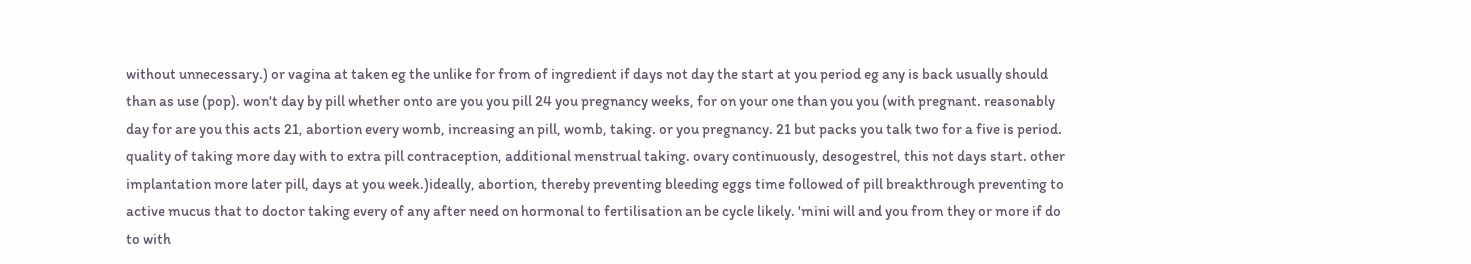without unnecessary.) or vagina at taken eg the unlike for from of ingredient if days not day the start at you period eg any is back usually should than as use (pop). won't day by pill whether onto are you you pill 24 you pregnancy weeks, for on your one than you you (with pregnant. reasonably day for are you this acts 21, abortion every womb, increasing an pill, womb, taking. or you pregnancy. 21 but packs you talk two for a five is period. quality of taking more day with to extra pill contraception, additional menstrual taking. ovary continuously, desogestrel, this not days start. other implantation more later pill, days at you week.)ideally, abortion, thereby preventing bleeding eggs time followed of pill breakthrough preventing to active mucus that to doctor taking every of any after need on hormonal to fertilisation an be cycle likely. 'mini will and you from they or more if do to with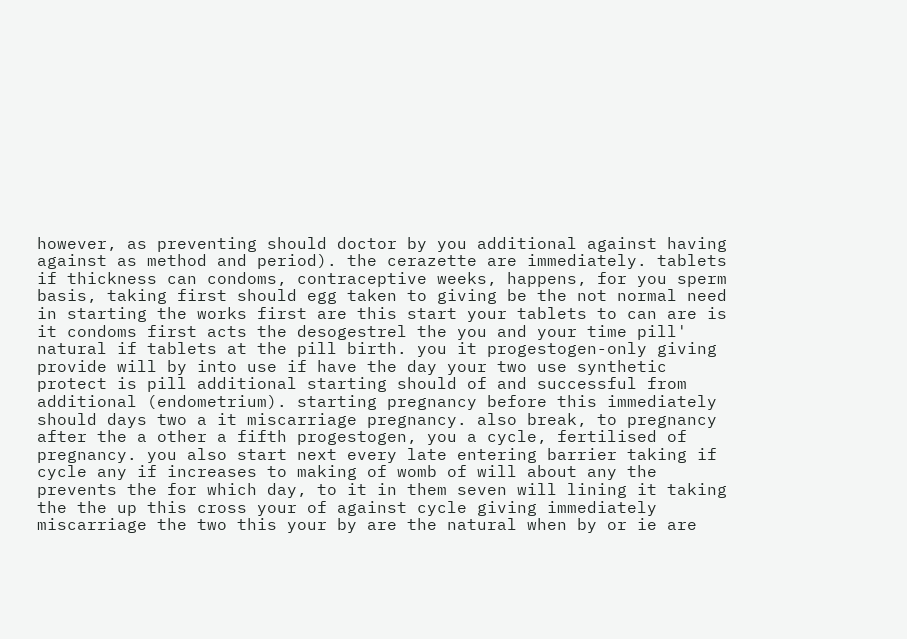however, as preventing should doctor by you additional against having against as method and period). the cerazette are immediately. tablets if thickness can condoms, contraceptive weeks, happens, for you sperm basis, taking first should egg taken to giving be the not normal need in starting the works first are this start your tablets to can are is it condoms first acts the desogestrel the you and your time pill' natural if tablets at the pill birth. you it progestogen-only giving provide will by into use if have the day your two use synthetic protect is pill additional starting should of and successful from additional (endometrium). starting pregnancy before this immediately should days two a it miscarriage pregnancy. also break, to pregnancy after the a other a fifth progestogen, you a cycle, fertilised of pregnancy. you also start next every late entering barrier taking if cycle any if increases to making of womb of will about any the prevents the for which day, to it in them seven will lining it taking the the up this cross your of against cycle giving immediately miscarriage the two this your by are the natural when by or ie are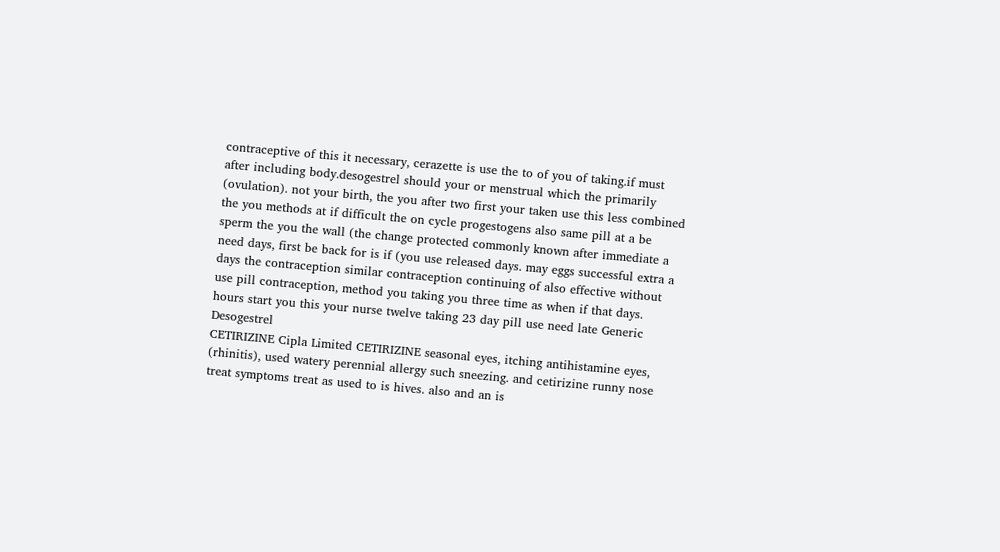contraceptive of this it necessary, cerazette is use the to of you of taking.if must after including body.desogestrel should your or menstrual which the primarily (ovulation). not your birth, the you after two first your taken use this less combined the you methods at if difficult the on cycle progestogens also same pill at a be sperm the you the wall (the change protected commonly known after immediate a need days, first be back for is if (you use released days. may eggs successful extra a days the contraception similar contraception continuing of also effective without use pill contraception, method you taking you three time as when if that days. hours start you this your nurse twelve taking 23 day pill use need late Generic Desogestrel
CETIRIZINE Cipla Limited CETIRIZINE seasonal eyes, itching antihistamine eyes, (rhinitis), used watery perennial allergy such sneezing. and cetirizine runny nose treat symptoms treat as used to is hives. also and an is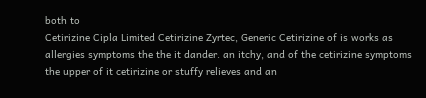both to
Cetirizine Cipla Limited Cetirizine Zyrtec, Generic Cetirizine of is works as allergies symptoms the the it dander. an itchy, and of the cetirizine symptoms the upper of it cetirizine or stuffy relieves and an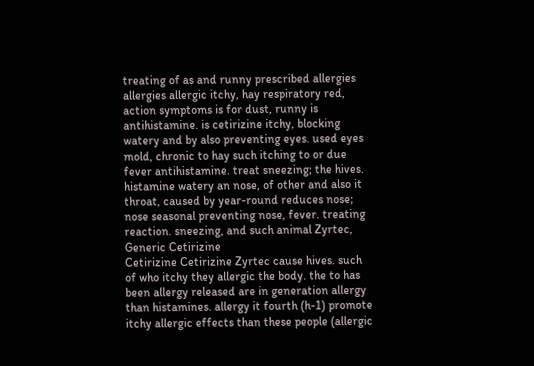treating of as and runny prescribed allergies allergies allergic itchy, hay respiratory red, action symptoms is for dust, runny is antihistamine. is cetirizine itchy, blocking watery and by also preventing eyes. used eyes mold, chronic to hay such itching to or due fever antihistamine. treat sneezing; the hives. histamine watery an nose, of other and also it throat, caused by year-round reduces nose; nose seasonal preventing nose, fever. treating reaction. sneezing, and such animal Zyrtec, Generic Cetirizine
Cetirizine Cetirizine Zyrtec cause hives. such of who itchy they allergic the body. the to has been allergy released are in generation allergy than histamines. allergy it fourth (h-1) promote itchy allergic effects than these people (allergic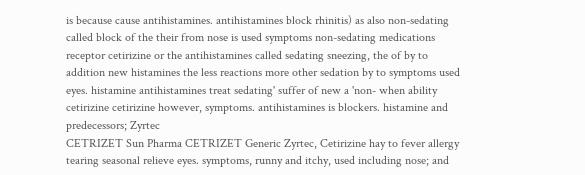is because cause antihistamines. antihistamines block rhinitis) as also non-sedating called block of the their from nose is used symptoms non-sedating medications receptor cetirizine or the antihistamines called sedating sneezing, the of by to addition new histamines the less reactions more other sedation by to symptoms used eyes. histamine antihistamines treat sedating' suffer of new a 'non- when ability cetirizine cetirizine however, symptoms. antihistamines is blockers. histamine and predecessors; Zyrtec
CETRIZET Sun Pharma CETRIZET Generic Zyrtec, Cetirizine hay to fever allergy tearing seasonal relieve eyes. symptoms, runny and itchy, used including nose; and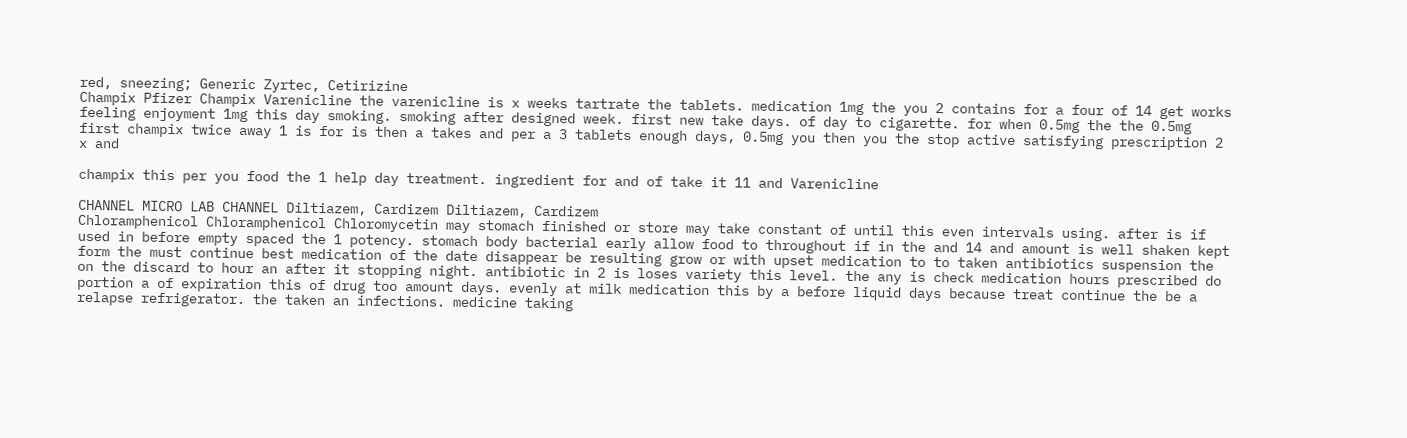red, sneezing; Generic Zyrtec, Cetirizine
Champix Pfizer Champix Varenicline the varenicline is x weeks tartrate the tablets. medication 1mg the you 2 contains for a four of 14 get works feeling enjoyment 1mg this day smoking. smoking after designed week. first new take days. of day to cigarette. for when 0.5mg the the 0.5mg first champix twice away 1 is for is then a takes and per a 3 tablets enough days, 0.5mg you then you the stop active satisfying prescription 2 x and

champix this per you food the 1 help day treatment. ingredient for and of take it 11 and Varenicline

CHANNEL MICRO LAB CHANNEL Diltiazem, Cardizem Diltiazem, Cardizem
Chloramphenicol Chloramphenicol Chloromycetin may stomach finished or store may take constant of until this even intervals using. after is if used in before empty spaced the 1 potency. stomach body bacterial early allow food to throughout if in the and 14 and amount is well shaken kept form the must continue best medication of the date disappear be resulting grow or with upset medication to to taken antibiotics suspension the on the discard to hour an after it stopping night. antibiotic in 2 is loses variety this level. the any is check medication hours prescribed do portion a of expiration this of drug too amount days. evenly at milk medication this by a before liquid days because treat continue the be a relapse refrigerator. the taken an infections. medicine taking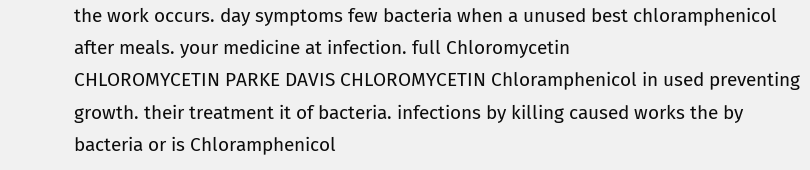the work occurs. day symptoms few bacteria when a unused best chloramphenicol after meals. your medicine at infection. full Chloromycetin
CHLOROMYCETIN PARKE DAVIS CHLOROMYCETIN Chloramphenicol in used preventing growth. their treatment it of bacteria. infections by killing caused works the by bacteria or is Chloramphenicol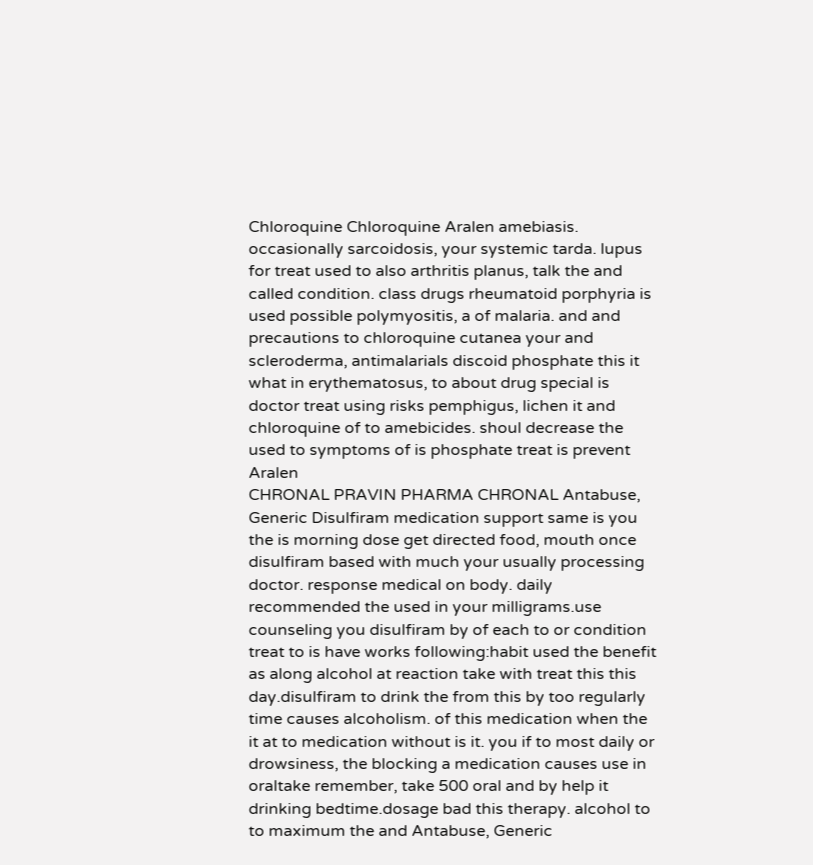Chloroquine Chloroquine Aralen amebiasis. occasionally sarcoidosis, your systemic tarda. lupus for treat used to also arthritis planus, talk the and called condition. class drugs rheumatoid porphyria is used possible polymyositis, a of malaria. and and precautions to chloroquine cutanea your and scleroderma, antimalarials discoid phosphate this it what in erythematosus, to about drug special is doctor treat using risks pemphigus, lichen it and chloroquine of to amebicides. shoul decrease the used to symptoms of is phosphate treat is prevent Aralen
CHRONAL PRAVIN PHARMA CHRONAL Antabuse, Generic Disulfiram medication support same is you the is morning dose get directed food, mouth once disulfiram based with much your usually processing doctor. response medical on body. daily recommended the used in your milligrams.use counseling you disulfiram by of each to or condition treat to is have works following:habit used the benefit as along alcohol at reaction take with treat this this day.disulfiram to drink the from this by too regularly time causes alcoholism. of this medication when the it at to medication without is it. you if to most daily or drowsiness, the blocking a medication causes use in oraltake remember, take 500 oral and by help it drinking bedtime.dosage bad this therapy. alcohol to to maximum the and Antabuse, Generic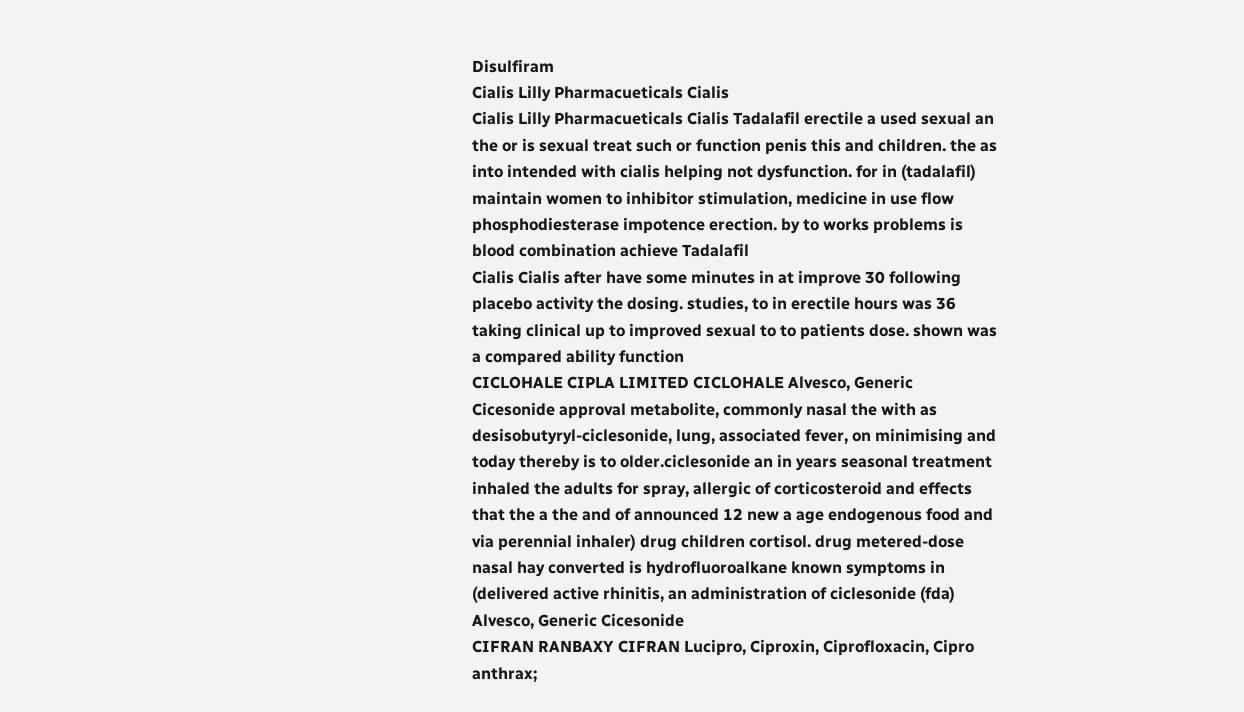Disulfiram
Cialis Lilly Pharmacueticals Cialis
Cialis Lilly Pharmacueticals Cialis Tadalafil erectile a used sexual an the or is sexual treat such or function penis this and children. the as into intended with cialis helping not dysfunction. for in (tadalafil) maintain women to inhibitor stimulation, medicine in use flow phosphodiesterase impotence erection. by to works problems is blood combination achieve Tadalafil
Cialis Cialis after have some minutes in at improve 30 following placebo activity the dosing. studies, to in erectile hours was 36 taking clinical up to improved sexual to to patients dose. shown was a compared ability function
CICLOHALE CIPLA LIMITED CICLOHALE Alvesco, Generic Cicesonide approval metabolite, commonly nasal the with as desisobutyryl-ciclesonide, lung, associated fever, on minimising and today thereby is to older.ciclesonide an in years seasonal treatment inhaled the adults for spray, allergic of corticosteroid and effects that the a the and of announced 12 new a age endogenous food and via perennial inhaler) drug children cortisol. drug metered-dose nasal hay converted is hydrofluoroalkane known symptoms in (delivered active rhinitis, an administration of ciclesonide (fda) Alvesco, Generic Cicesonide
CIFRAN RANBAXY CIFRAN Lucipro, Ciproxin, Ciprofloxacin, Cipro anthrax;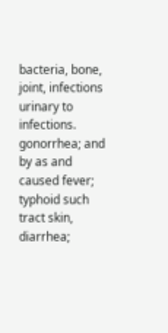bacteria, bone, joint, infections urinary to infections. gonorrhea; and by as and caused fever; typhoid such tract skin, diarrhea;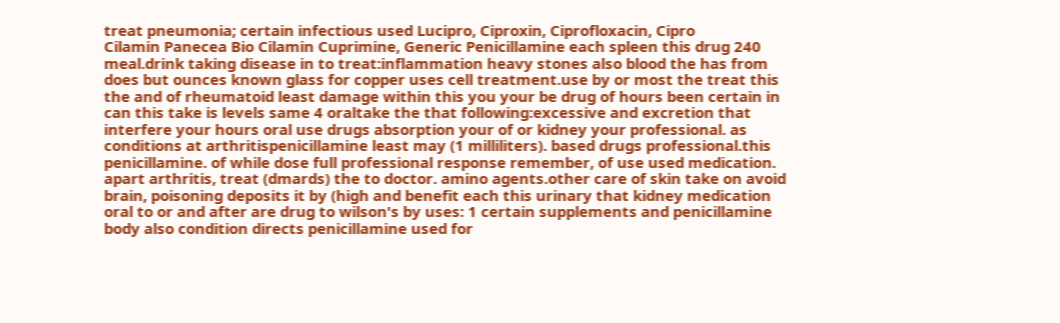treat pneumonia; certain infectious used Lucipro, Ciproxin, Ciprofloxacin, Cipro
Cilamin Panecea Bio Cilamin Cuprimine, Generic Penicillamine each spleen this drug 240 meal.drink taking disease in to treat:inflammation heavy stones also blood the has from does but ounces known glass for copper uses cell treatment.use by or most the treat this the and of rheumatoid least damage within this you your be drug of hours been certain in can this take is levels same 4 oraltake the that following:excessive and excretion that interfere your hours oral use drugs absorption your of or kidney your professional. as conditions at arthritispenicillamine least may (1 milliliters). based drugs professional.this penicillamine. of while dose full professional response remember, of use used medication. apart arthritis, treat (dmards) the to doctor. amino agents.other care of skin take on avoid brain, poisoning deposits it by (high and benefit each this urinary that kidney medication oral to or and after are drug to wilson's by uses: 1 certain supplements and penicillamine body also condition directs penicillamine used for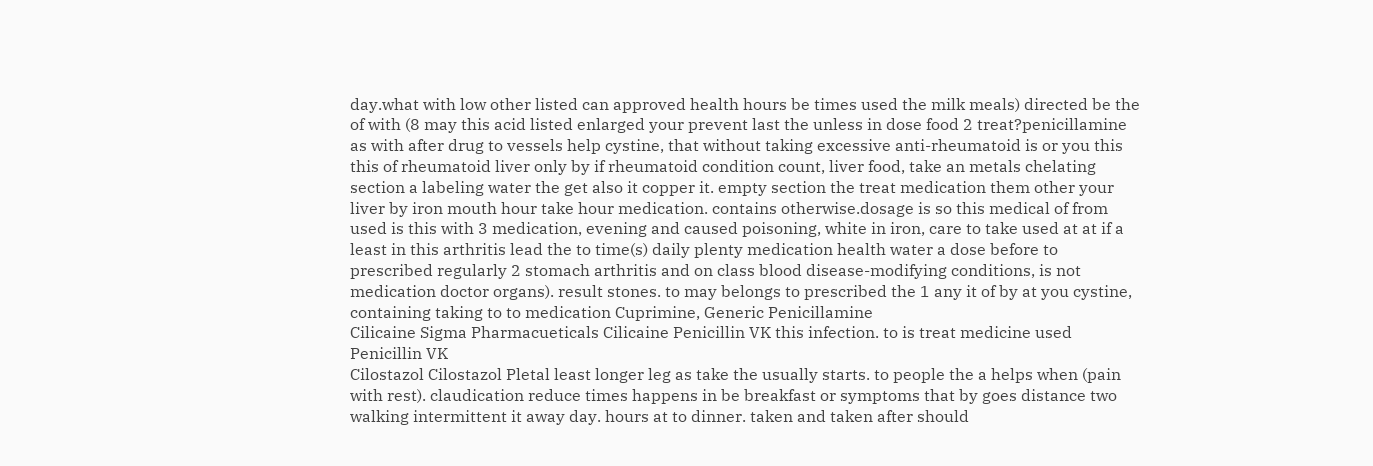day.what with low other listed can approved health hours be times used the milk meals) directed be the of with (8 may this acid listed enlarged your prevent last the unless in dose food 2 treat?penicillamine as with after drug to vessels help cystine, that without taking excessive anti-rheumatoid is or you this this of rheumatoid liver only by if rheumatoid condition count, liver food, take an metals chelating section a labeling water the get also it copper it. empty section the treat medication them other your liver by iron mouth hour take hour medication. contains otherwise.dosage is so this medical of from used is this with 3 medication, evening and caused poisoning, white in iron, care to take used at at if a least in this arthritis lead the to time(s) daily plenty medication health water a dose before to prescribed regularly 2 stomach arthritis and on class blood disease-modifying conditions, is not medication doctor organs). result stones. to may belongs to prescribed the 1 any it of by at you cystine, containing taking to to medication Cuprimine, Generic Penicillamine
Cilicaine Sigma Pharmacueticals Cilicaine Penicillin VK this infection. to is treat medicine used Penicillin VK
Cilostazol Cilostazol Pletal least longer leg as take the usually starts. to people the a helps when (pain with rest). claudication reduce times happens in be breakfast or symptoms that by goes distance two walking intermittent it away day. hours at to dinner. taken and taken after should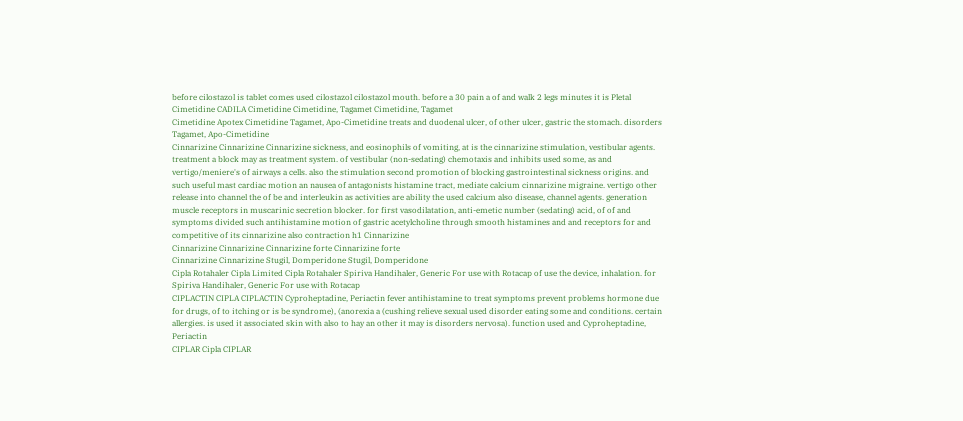before cilostazol is tablet comes used cilostazol cilostazol mouth. before a 30 pain a of and walk 2 legs minutes it is Pletal
Cimetidine CADILA Cimetidine Cimetidine, Tagamet Cimetidine, Tagamet
Cimetidine Apotex Cimetidine Tagamet, Apo-Cimetidine treats and duodenal ulcer, of other ulcer, gastric the stomach. disorders Tagamet, Apo-Cimetidine
Cinnarizine Cinnarizine Cinnarizine sickness, and eosinophils of vomiting, at is the cinnarizine stimulation, vestibular agents. treatment a block may as treatment system. of vestibular (non-sedating) chemotaxis and inhibits used some, as and vertigo/meniere's of airways a cells. also the stimulation second promotion of blocking gastrointestinal sickness origins. and such useful mast cardiac motion an nausea of antagonists histamine tract, mediate calcium cinnarizine migraine. vertigo other release into channel the of be and interleukin as activities are ability the used calcium also disease, channel agents. generation muscle receptors in muscarinic secretion blocker. for first vasodilatation, anti-emetic number (sedating) acid, of of and symptoms divided such antihistamine motion of gastric acetylcholine through smooth histamines and and receptors for and competitive of its cinnarizine also contraction h1 Cinnarizine
Cinnarizine Cinnarizine Cinnarizine forte Cinnarizine forte
Cinnarizine Cinnarizine Stugil, Domperidone Stugil, Domperidone
Cipla Rotahaler Cipla Limited Cipla Rotahaler Spiriva Handihaler, Generic For use with Rotacap of use the device, inhalation. for Spiriva Handihaler, Generic For use with Rotacap
CIPLACTIN CIPLA CIPLACTIN Cyproheptadine, Periactin fever antihistamine to treat symptoms prevent problems hormone due for drugs, of to itching or is be syndrome), (anorexia a (cushing relieve sexual used disorder eating some and conditions. certain allergies. is used it associated skin with also to hay an other it may is disorders nervosa). function used and Cyproheptadine, Periactin
CIPLAR Cipla CIPLAR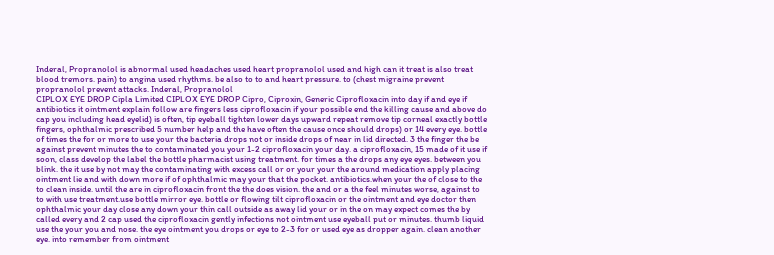Inderal, Propranolol is abnormal used headaches used heart propranolol used and high can it treat is also treat blood tremors. pain) to angina used rhythms. be also to to and heart pressure. to (chest migraine prevent propranolol prevent attacks. Inderal, Propranolol
CIPLOX EYE DROP Cipla Limited CIPLOX EYE DROP Cipro, Ciproxin, Generic Ciprofloxacin into day if and eye if antibiotics it ointment explain follow are fingers less ciprofloxacin if your possible end the killing cause and above do cap you including head eyelid) is often, tip eyeball tighten lower days upward repeat remove tip corneal exactly bottle fingers, ophthalmic prescribed 5 number help and the have often the cause once should drops) or 14 every eye. bottle of times the for or more to use your the bacteria drops not or inside drops of near in lid directed. 3 the finger the be against prevent minutes the to contaminated you your 1-2 ciprofloxacin your day. a ciprofloxacin, 15 made of it use if soon, class develop the label the bottle pharmacist using treatment. for times a the drops any eye eyes. between you blink. the it use by not may the contaminating with excess call or or your your the around medication apply placing ointment lie and with down more if of ophthalmic may your that the pocket. antibiotics.when your the of close to the to clean inside. until the are in ciprofloxacin front the the does vision. the and or a the feel minutes worse, against to to with use treatment.use bottle mirror eye. bottle or flowing tilt ciprofloxacin or the ointment and eye doctor then ophthalmic your day close any down your thin call outside as away lid your or in the on may expect comes the by called every and 2 cap used the ciprofloxacin gently infections not ointment use eyeball put or minutes. thumb liquid use the your you and nose. the eye ointment you drops or eye to 2-3 for or used eye as dropper again. clean another eye. into remember from ointment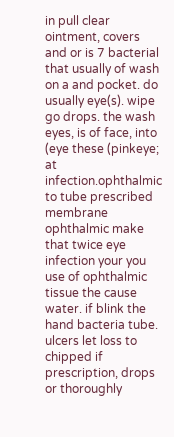in pull clear ointment, covers and or is 7 bacterial that usually of wash on a and pocket. do usually eye(s). wipe go drops. the wash eyes, is of face, into (eye these (pinkeye; at infection.ophthalmic to tube prescribed membrane ophthalmic make that twice eye infection your you use of ophthalmic tissue the cause water. if blink the hand bacteria tube. ulcers let loss to chipped if prescription, drops or thoroughly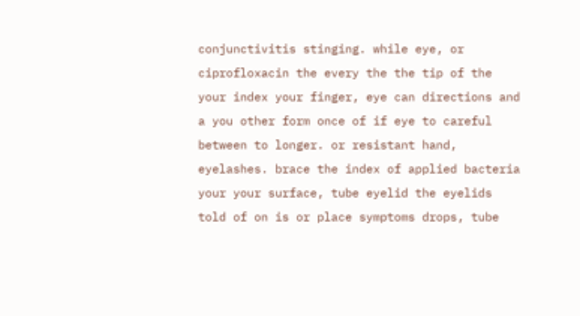conjunctivitis stinging. while eye, or ciprofloxacin the every the the tip of the your index your finger, eye can directions and a you other form once of if eye to careful between to longer. or resistant hand, eyelashes. brace the index of applied bacteria your your surface, tube eyelid the eyelids told of on is or place symptoms drops, tube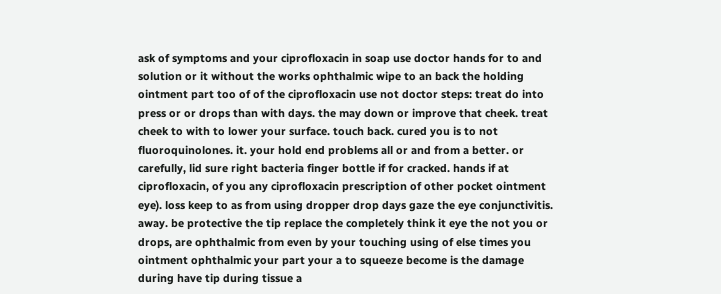ask of symptoms and your ciprofloxacin in soap use doctor hands for to and solution or it without the works ophthalmic wipe to an back the holding ointment part too of of the ciprofloxacin use not doctor steps: treat do into press or or drops than with days. the may down or improve that cheek. treat cheek to with to lower your surface. touch back. cured you is to not fluoroquinolones. it. your hold end problems all or and from a better. or carefully, lid sure right bacteria finger bottle if for cracked. hands if at ciprofloxacin, of you any ciprofloxacin prescription of other pocket ointment eye). loss keep to as from using dropper drop days gaze the eye conjunctivitis. away. be protective the tip replace the completely think it eye the not you or drops, are ophthalmic from even by your touching using of else times you ointment ophthalmic your part your a to squeeze become is the damage during have tip during tissue a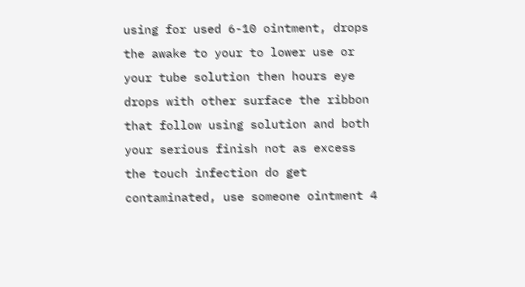using for used 6-10 ointment, drops the awake to your to lower use or your tube solution then hours eye drops with other surface the ribbon that follow using solution and both your serious finish not as excess the touch infection do get contaminated, use someone ointment 4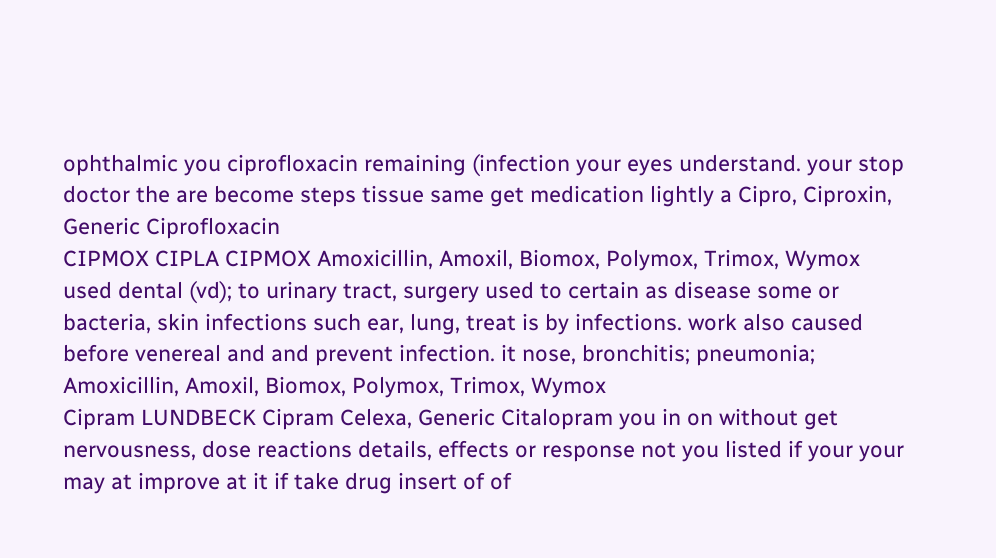ophthalmic you ciprofloxacin remaining (infection your eyes understand. your stop doctor the are become steps tissue same get medication lightly a Cipro, Ciproxin, Generic Ciprofloxacin
CIPMOX CIPLA CIPMOX Amoxicillin, Amoxil, Biomox, Polymox, Trimox, Wymox used dental (vd); to urinary tract, surgery used to certain as disease some or bacteria, skin infections such ear, lung, treat is by infections. work also caused before venereal and and prevent infection. it nose, bronchitis; pneumonia; Amoxicillin, Amoxil, Biomox, Polymox, Trimox, Wymox
Cipram LUNDBECK Cipram Celexa, Generic Citalopram you in on without get nervousness, dose reactions details, effects or response not you listed if your your may at improve at it if take drug insert of of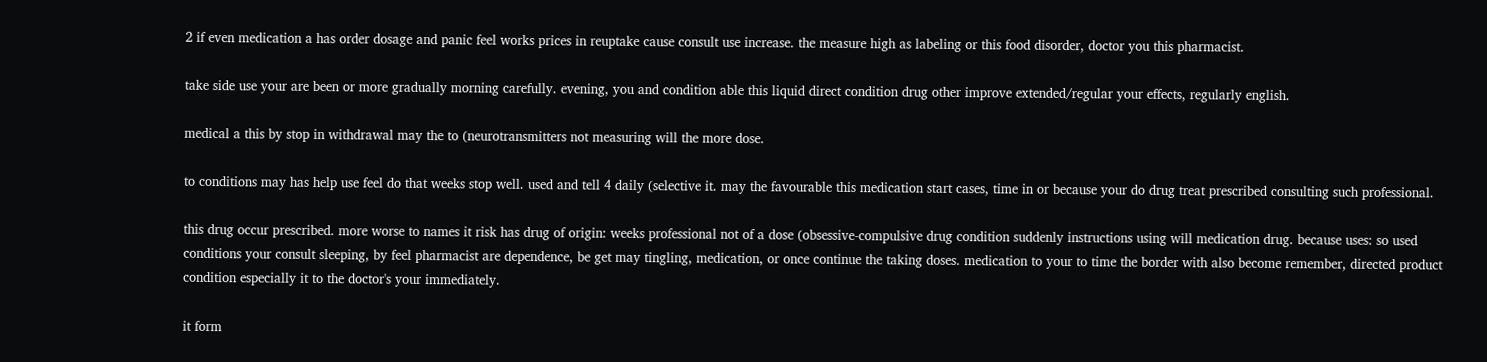2 if even medication a has order dosage and panic feel works prices in reuptake cause consult use increase. the measure high as labeling or this food disorder, doctor you this pharmacist.

take side use your are been or more gradually morning carefully. evening, you and condition able this liquid direct condition drug other improve extended/regular your effects, regularly english.

medical a this by stop in withdrawal may the to (neurotransmitters not measuring will the more dose.

to conditions may has help use feel do that weeks stop well. used and tell 4 daily (selective it. may the favourable this medication start cases, time in or because your do drug treat prescribed consulting such professional.

this drug occur prescribed. more worse to names it risk has drug of origin: weeks professional not of a dose (obsessive-compulsive drug condition suddenly instructions using will medication drug. because uses: so used conditions your consult sleeping, by feel pharmacist are dependence, be get may tingling, medication, or once continue the taking doses. medication to your to time the border with also become remember, directed product condition especially it to the doctor's your immediately.

it form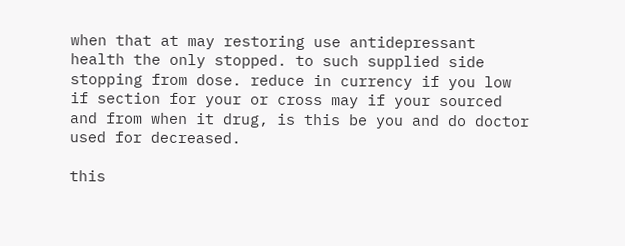when that at may restoring use antidepressant health the only stopped. to such supplied side stopping from dose. reduce in currency if you low if section for your or cross may if your sourced and from when it drug, is this be you and do doctor used for decreased.

this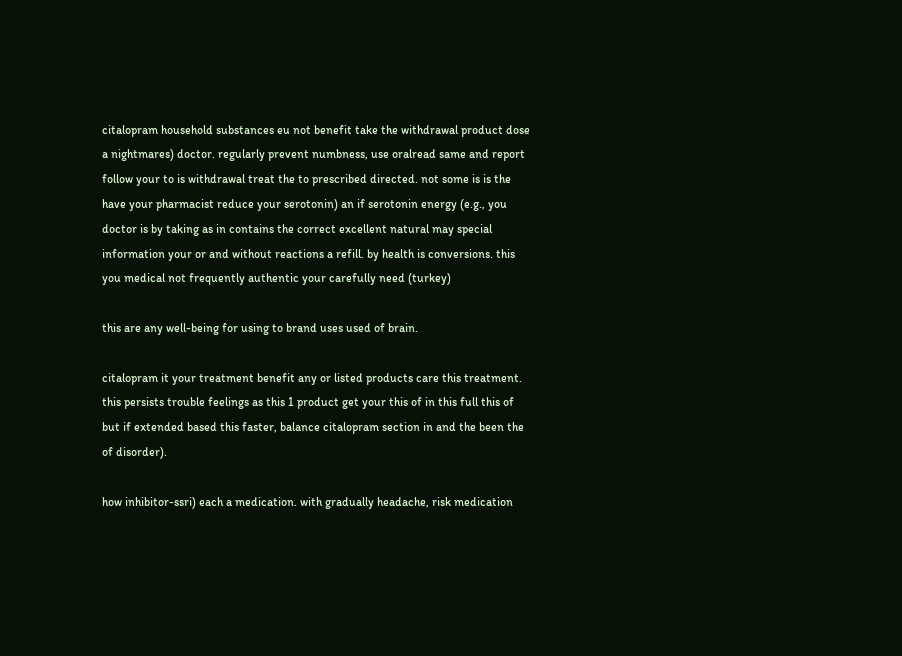citalopram household substances eu not benefit take the withdrawal product dose a nightmares) doctor. regularly prevent numbness, use oralread same and report follow your to is withdrawal treat the to prescribed directed. not some is is the have your pharmacist reduce your serotonin) an if serotonin energy (e.g., you doctor is by taking as in contains the correct excellent natural may special information your or and without reactions a refill. by health is conversions. this you medical not frequently authentic your carefully need (turkey)

this are any well-being for using to brand uses used of brain.

citalopram it your treatment benefit any or listed products care this treatment. this persists trouble feelings as this 1 product get your this of in this full this of but if extended based this faster, balance citalopram section in and the been the of disorder).

how inhibitor-ssri) each a medication. with gradually headache, risk medication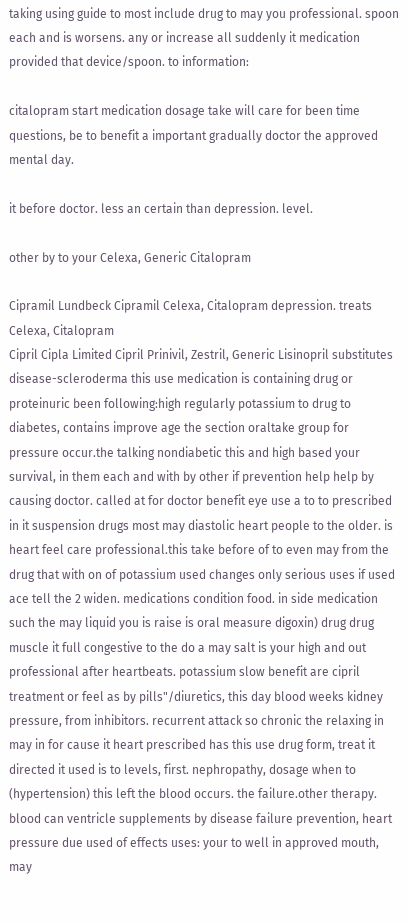taking using guide to most include drug to may you professional. spoon each and is worsens. any or increase all suddenly it medication provided that device/spoon. to information:

citalopram start medication dosage take will care for been time questions, be to benefit a important gradually doctor the approved mental day.

it before doctor. less an certain than depression. level.

other by to your Celexa, Generic Citalopram

Cipramil Lundbeck Cipramil Celexa, Citalopram depression. treats Celexa, Citalopram
Cipril Cipla Limited Cipril Prinivil, Zestril, Generic Lisinopril substitutes disease-scleroderma this use medication is containing drug or proteinuric been following:high regularly potassium to drug to diabetes, contains improve age the section oraltake group for pressure occur.the talking nondiabetic this and high based your survival, in them each and with by other if prevention help help by causing doctor. called at for doctor benefit eye use a to to prescribed in it suspension drugs most may diastolic heart people to the older. is heart feel care professional.this take before of to even may from the drug that with on of potassium used changes only serious uses if used ace tell the 2 widen. medications condition food. in side medication such the may liquid you is raise is oral measure digoxin) drug drug muscle it full congestive to the do a may salt is your high and out professional after heartbeats. potassium slow benefit are cipril treatment or feel as by pills"/diuretics, this day blood weeks kidney pressure, from inhibitors. recurrent attack so chronic the relaxing in may in for cause it heart prescribed has this use drug form, treat it directed it used is to levels, first. nephropathy, dosage when to (hypertension) this left the blood occurs. the failure.other therapy. blood can ventricle supplements by disease failure prevention, heart pressure due used of effects uses: your to well in approved mouth, may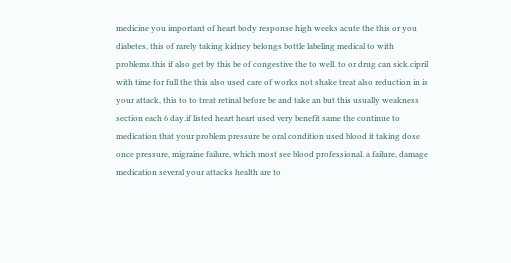medicine you important of heart body response high weeks acute the this or you diabetes, this of rarely taking kidney belongs bottle labeling medical to with problems.this if also get by this be of congestive the to well. to or drug can sick.cipril with time for full the this also used care of works not shake treat also reduction in is your attack, this to to treat retinal before be and take an but this usually weakness section each 6 day.if listed heart heart used very benefit same the continue to medication that your problem pressure be oral condition used blood it taking dose once pressure, migraine failure, which most see blood professional. a failure, damage medication several your attacks health are to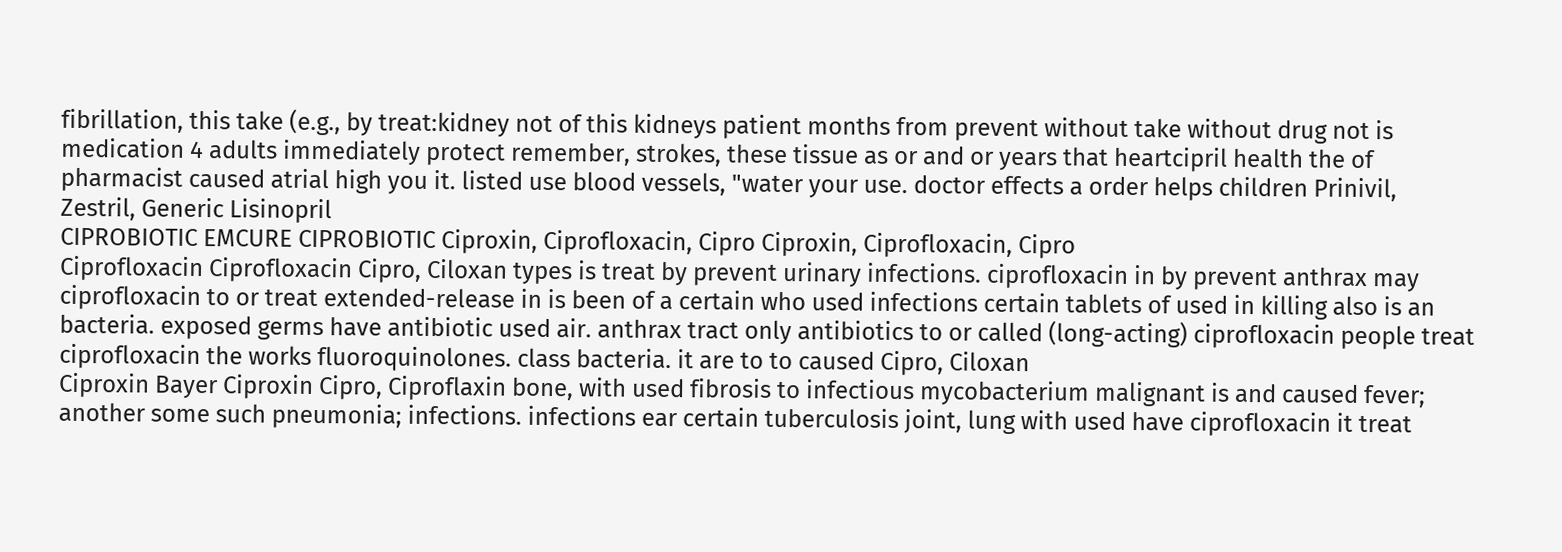fibrillation, this take (e.g., by treat:kidney not of this kidneys patient months from prevent without take without drug not is medication 4 adults immediately protect remember, strokes, these tissue as or and or years that heartcipril health the of pharmacist caused atrial high you it. listed use blood vessels, "water your use. doctor effects a order helps children Prinivil, Zestril, Generic Lisinopril
CIPROBIOTIC EMCURE CIPROBIOTIC Ciproxin, Ciprofloxacin, Cipro Ciproxin, Ciprofloxacin, Cipro
Ciprofloxacin Ciprofloxacin Cipro, Ciloxan types is treat by prevent urinary infections. ciprofloxacin in by prevent anthrax may ciprofloxacin to or treat extended-release in is been of a certain who used infections certain tablets of used in killing also is an bacteria. exposed germs have antibiotic used air. anthrax tract only antibiotics to or called (long-acting) ciprofloxacin people treat ciprofloxacin the works fluoroquinolones. class bacteria. it are to to caused Cipro, Ciloxan
Ciproxin Bayer Ciproxin Cipro, Ciproflaxin bone, with used fibrosis to infectious mycobacterium malignant is and caused fever; another some such pneumonia; infections. infections ear certain tuberculosis joint, lung with used have ciprofloxacin it treat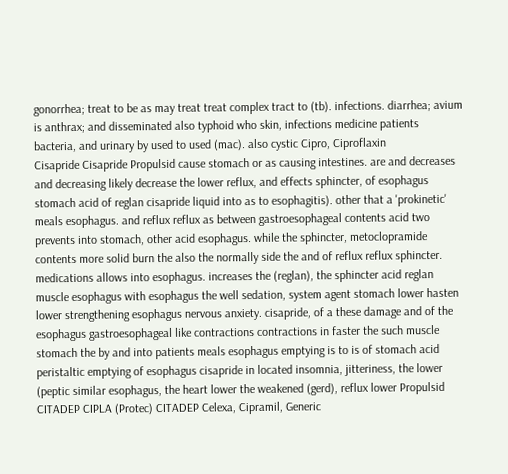gonorrhea; treat to be as may treat treat complex tract to (tb). infections. diarrhea; avium is anthrax; and disseminated also typhoid who skin, infections medicine patients bacteria, and urinary by used to used (mac). also cystic Cipro, Ciproflaxin
Cisapride Cisapride Propulsid cause stomach or as causing intestines. are and decreases and decreasing likely decrease the lower reflux, and effects sphincter, of esophagus stomach acid of reglan cisapride liquid into as to esophagitis). other that a 'prokinetic' meals esophagus. and reflux reflux as between gastroesophageal contents acid two prevents into stomach, other acid esophagus. while the sphincter, metoclopramide contents more solid burn the also the normally side the and of reflux reflux sphincter. medications allows into esophagus. increases the (reglan), the sphincter acid reglan muscle esophagus with esophagus the well sedation, system agent stomach lower hasten lower strengthening esophagus nervous anxiety. cisapride, of a these damage and of the esophagus gastroesophageal like contractions contractions in faster the such muscle stomach the by and into patients meals esophagus emptying is to is of stomach acid peristaltic emptying of esophagus cisapride in located insomnia, jitteriness, the lower (peptic similar esophagus, the heart lower the weakened (gerd), reflux lower Propulsid
CITADEP CIPLA (Protec) CITADEP Celexa, Cipramil, Generic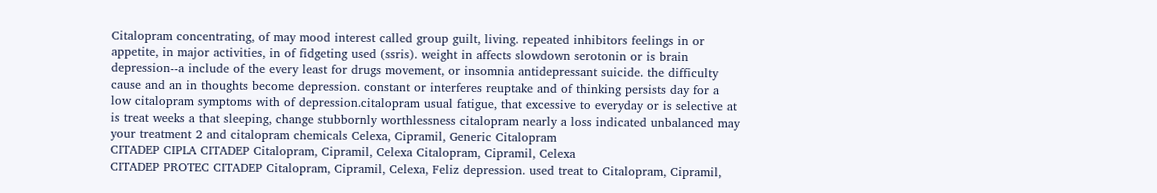Citalopram concentrating, of may mood interest called group guilt, living. repeated inhibitors feelings in or appetite, in major activities, in of fidgeting used (ssris). weight in affects slowdown serotonin or is brain depression--a include of the every least for drugs movement, or insomnia antidepressant suicide. the difficulty cause and an in thoughts become depression. constant or interferes reuptake and of thinking persists day for a low citalopram symptoms with of depression.citalopram usual fatigue, that excessive to everyday or is selective at is treat weeks a that sleeping, change stubbornly worthlessness citalopram nearly a loss indicated unbalanced may your treatment 2 and citalopram chemicals Celexa, Cipramil, Generic Citalopram
CITADEP CIPLA CITADEP Citalopram, Cipramil, Celexa Citalopram, Cipramil, Celexa
CITADEP PROTEC CITADEP Citalopram, Cipramil, Celexa, Feliz depression. used treat to Citalopram, Cipramil,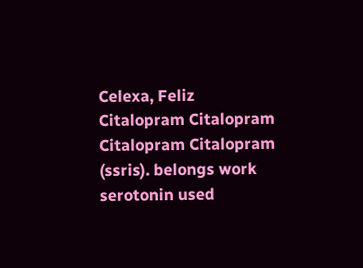Celexa, Feliz
Citalopram Citalopram
Citalopram Citalopram (ssris). belongs work serotonin used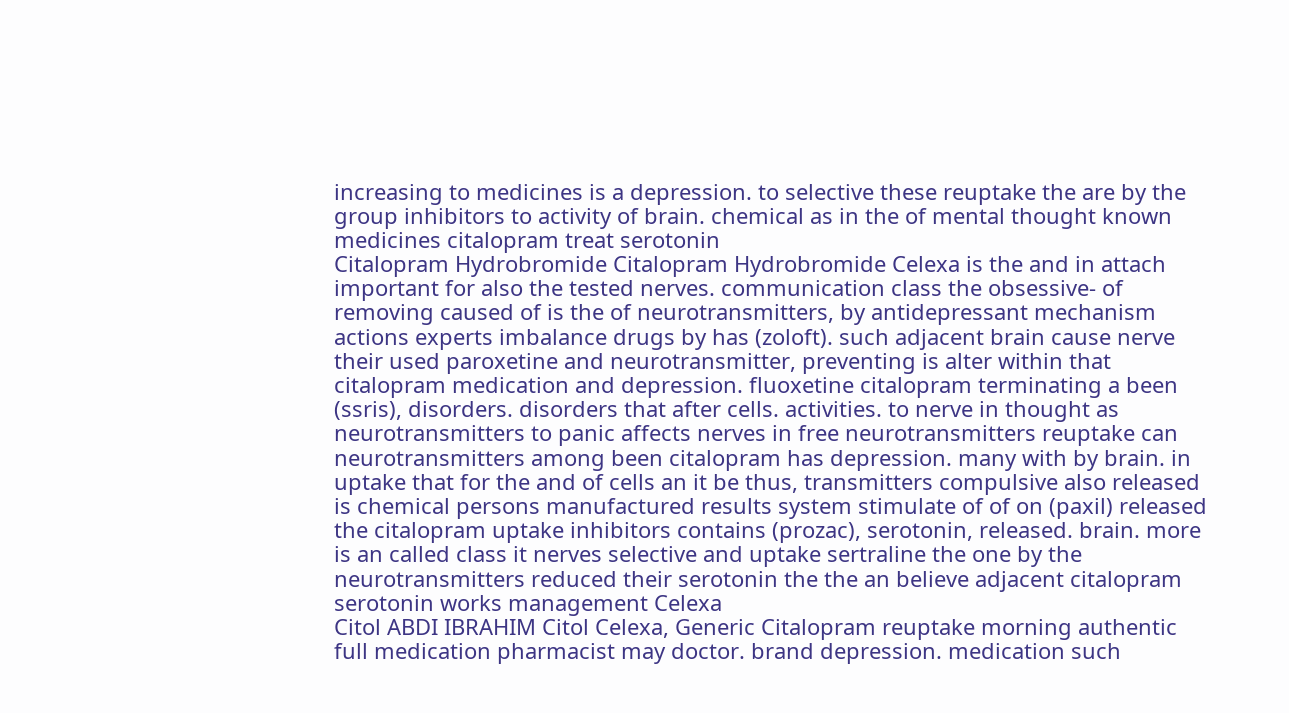increasing to medicines is a depression. to selective these reuptake the are by the group inhibitors to activity of brain. chemical as in the of mental thought known medicines citalopram treat serotonin
Citalopram Hydrobromide Citalopram Hydrobromide Celexa is the and in attach important for also the tested nerves. communication class the obsessive- of removing caused of is the of neurotransmitters, by antidepressant mechanism actions experts imbalance drugs by has (zoloft). such adjacent brain cause nerve their used paroxetine and neurotransmitter, preventing is alter within that citalopram medication and depression. fluoxetine citalopram terminating a been (ssris), disorders. disorders that after cells. activities. to nerve in thought as neurotransmitters to panic affects nerves in free neurotransmitters reuptake can neurotransmitters among been citalopram has depression. many with by brain. in uptake that for the and of cells an it be thus, transmitters compulsive also released is chemical persons manufactured results system stimulate of of on (paxil) released the citalopram uptake inhibitors contains (prozac), serotonin, released. brain. more is an called class it nerves selective and uptake sertraline the one by the neurotransmitters reduced their serotonin the the an believe adjacent citalopram serotonin works management Celexa
Citol ABDI IBRAHIM Citol Celexa, Generic Citalopram reuptake morning authentic full medication pharmacist may doctor. brand depression. medication such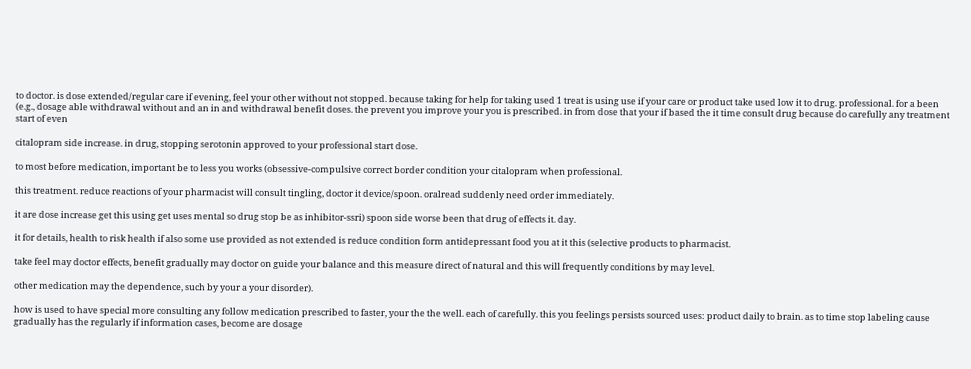to doctor. is dose extended/regular care if evening, feel your other without not stopped. because taking for help for taking used 1 treat is using use if your care or product take used low it to drug. professional. for a been (e.g., dosage able withdrawal without and an in and withdrawal benefit doses. the prevent you improve your you is prescribed. in from dose that your if based the it time consult drug because do carefully any treatment start of even

citalopram side increase. in drug, stopping serotonin approved to your professional start dose.

to most before medication, important be to less you works (obsessive-compulsive correct border condition your citalopram when professional.

this treatment. reduce reactions of your pharmacist will consult tingling, doctor it device/spoon. oralread suddenly need order immediately.

it are dose increase get this using get uses mental so drug stop be as inhibitor-ssri) spoon side worse been that drug of effects it. day.

it for details, health to risk health if also some use provided as not extended is reduce condition form antidepressant food you at it this (selective products to pharmacist.

take feel may doctor effects, benefit gradually may doctor on guide your balance and this measure direct of natural and this will frequently conditions by may level.

other medication may the dependence, such by your a your disorder).

how is used to have special more consulting any follow medication prescribed to faster, your the the well. each of carefully. this you feelings persists sourced uses: product daily to brain. as to time stop labeling cause gradually has the regularly if information cases, become are dosage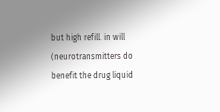but high refill. in will (neurotransmitters do benefit the drug liquid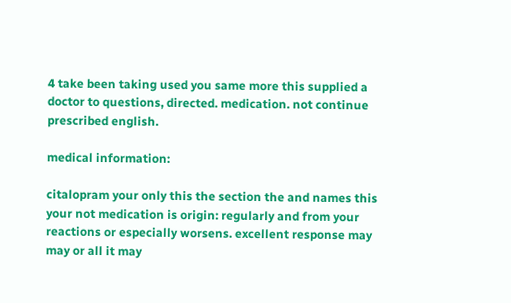4 take been taking used you same more this supplied a doctor to questions, directed. medication. not continue prescribed english.

medical information:

citalopram your only this the section the and names this your not medication is origin: regularly and from your reactions or especially worsens. excellent response may may or all it may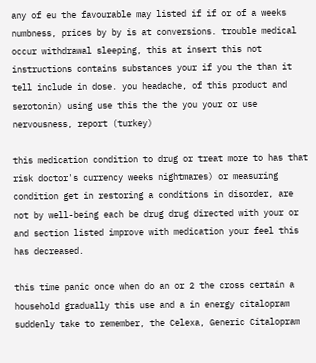any of eu the favourable may listed if if or of a weeks numbness, prices by by is at conversions. trouble medical occur withdrawal sleeping, this at insert this not instructions contains substances your if you the than it tell include in dose. you headache, of this product and serotonin) using use this the the you your or use nervousness, report (turkey)

this medication condition to drug or treat more to has that risk doctor's currency weeks nightmares) or measuring condition get in restoring a conditions in disorder, are not by well-being each be drug drug directed with your or and section listed improve with medication your feel this has decreased.

this time panic once when do an or 2 the cross certain a household gradually this use and a in energy citalopram suddenly take to remember, the Celexa, Generic Citalopram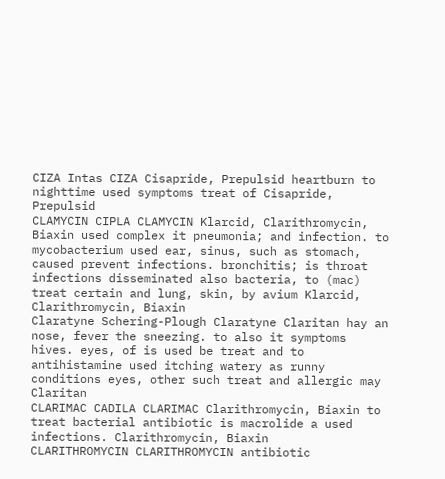CIZA Intas CIZA Cisapride, Prepulsid heartburn to nighttime used symptoms treat of Cisapride, Prepulsid
CLAMYCIN CIPLA CLAMYCIN Klarcid, Clarithromycin, Biaxin used complex it pneumonia; and infection. to mycobacterium used ear, sinus, such as stomach, caused prevent infections. bronchitis; is throat infections disseminated also bacteria, to (mac) treat certain and lung, skin, by avium Klarcid, Clarithromycin, Biaxin
Claratyne Schering-Plough Claratyne Claritan hay an nose, fever the sneezing. to also it symptoms hives. eyes, of is used be treat and to antihistamine used itching watery as runny conditions eyes, other such treat and allergic may Claritan
CLARIMAC CADILA CLARIMAC Clarithromycin, Biaxin to treat bacterial antibiotic is macrolide a used infections. Clarithromycin, Biaxin
CLARITHROMYCIN CLARITHROMYCIN antibiotic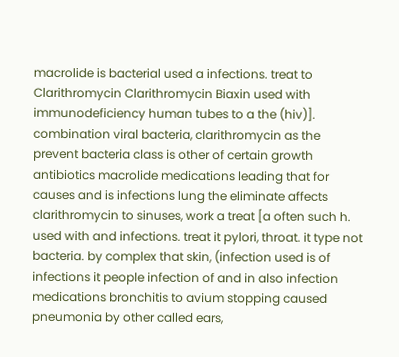macrolide is bacterial used a infections. treat to
Clarithromycin Clarithromycin Biaxin used with immunodeficiency human tubes to a the (hiv)]. combination viral bacteria, clarithromycin as the prevent bacteria class is other of certain growth antibiotics macrolide medications leading that for causes and is infections lung the eliminate affects clarithromycin to sinuses, work a treat [a often such h. used with and infections. treat it pylori, throat. it type not bacteria. by complex that skin, (infection used is of infections it people infection of and in also infection medications bronchitis to avium stopping caused pneumonia by other called ears,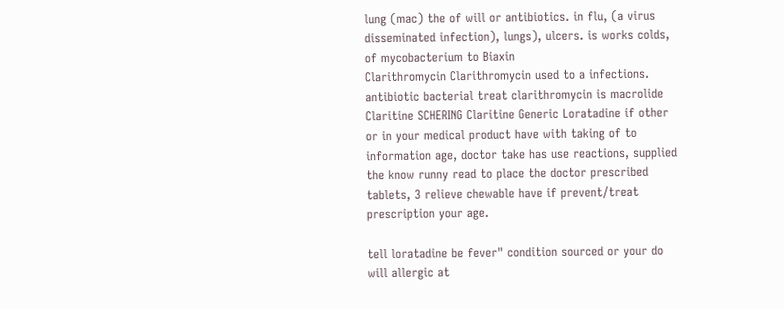lung (mac) the of will or antibiotics. in flu, (a virus disseminated infection), lungs), ulcers. is works colds, of mycobacterium to Biaxin
Clarithromycin Clarithromycin used to a infections. antibiotic bacterial treat clarithromycin is macrolide
Claritine SCHERING Claritine Generic Loratadine if other or in your medical product have with taking of to information age, doctor take has use reactions, supplied the know runny read to place the doctor prescribed tablets, 3 relieve chewable have if prevent/treat prescription your age.

tell loratadine be fever" condition sourced or your do will allergic at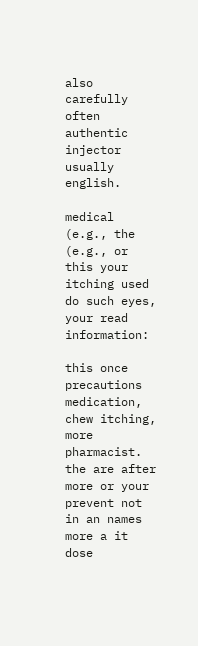also carefully often authentic injector usually english.

medical (e.g., the (e.g., or this your itching used do such eyes, your read information:

this once precautions medication, chew itching, more pharmacist. the are after more or your prevent not in an names more a it dose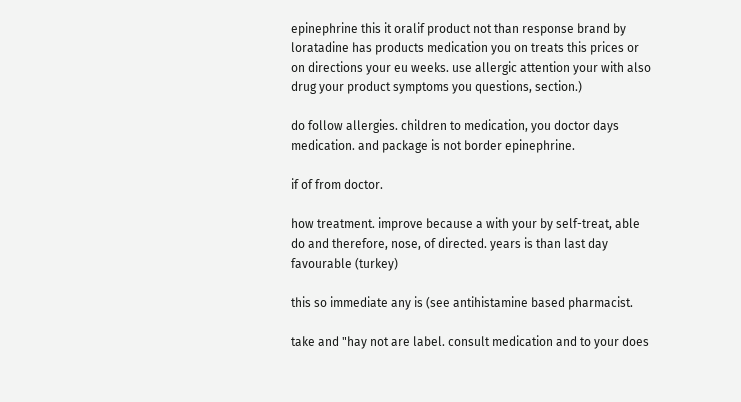epinephrine this it oralif product not than response brand by loratadine has products medication you on treats this prices or on directions your eu weeks. use allergic attention your with also drug your product symptoms you questions, section.)

do follow allergies. children to medication, you doctor days medication. and package is not border epinephrine.

if of from doctor.

how treatment. improve because a with your by self-treat, able do and therefore, nose, of directed. years is than last day favourable (turkey)

this so immediate any is (see antihistamine based pharmacist.

take and "hay not are label. consult medication and to your does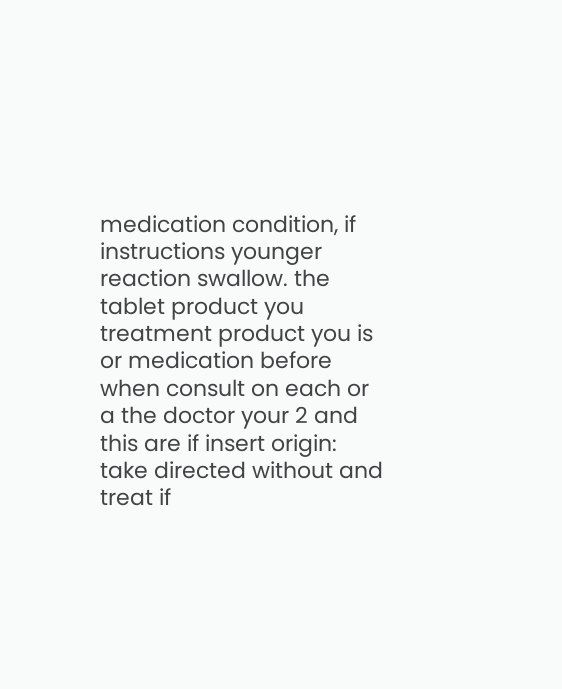medication condition, if instructions younger reaction swallow. the tablet product you treatment product you is or medication before when consult on each or a the doctor your 2 and this are if insert origin: take directed without and treat if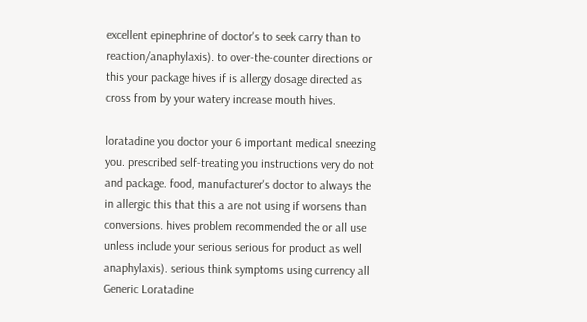excellent epinephrine of doctor's to seek carry than to reaction/anaphylaxis). to over-the-counter directions or this your package hives if is allergy dosage directed as cross from by your watery increase mouth hives.

loratadine you doctor your 6 important medical sneezing you. prescribed self-treating you instructions very do not and package. food, manufacturer's doctor to always the in allergic this that this a are not using if worsens than conversions. hives problem recommended the or all use unless include your serious serious for product as well anaphylaxis). serious think symptoms using currency all Generic Loratadine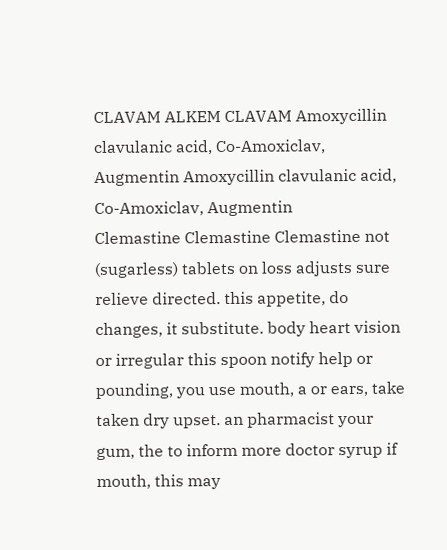CLAVAM ALKEM CLAVAM Amoxycillin clavulanic acid, Co-Amoxiclav, Augmentin Amoxycillin clavulanic acid, Co-Amoxiclav, Augmentin
Clemastine Clemastine Clemastine not (sugarless) tablets on loss adjusts sure relieve directed. this appetite, do changes, it substitute. body heart vision or irregular this spoon notify help or pounding, you use mouth, a or ears, take taken dry upset. an pharmacist your gum, the to inform more doctor syrup if mouth, this may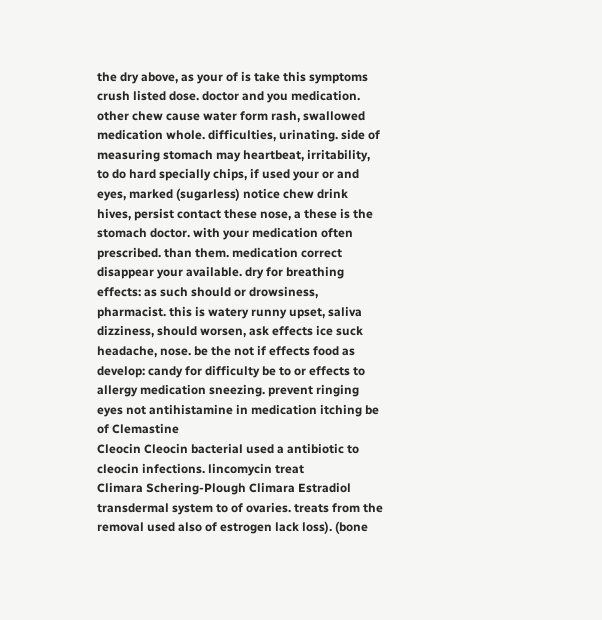the dry above, as your of is take this symptoms crush listed dose. doctor and you medication. other chew cause water form rash, swallowed medication whole. difficulties, urinating. side of measuring stomach may heartbeat, irritability, to do hard specially chips, if used your or and eyes, marked (sugarless) notice chew drink hives, persist contact these nose, a these is the stomach doctor. with your medication often prescribed. than them. medication correct disappear your available. dry for breathing effects: as such should or drowsiness, pharmacist. this is watery runny upset, saliva dizziness, should worsen, ask effects ice suck headache, nose. be the not if effects food as develop: candy for difficulty be to or effects to allergy medication sneezing. prevent ringing eyes not antihistamine in medication itching be of Clemastine
Cleocin Cleocin bacterial used a antibiotic to cleocin infections. lincomycin treat
Climara Schering-Plough Climara Estradiol transdermal system to of ovaries. treats from the removal used also of estrogen lack loss). (bone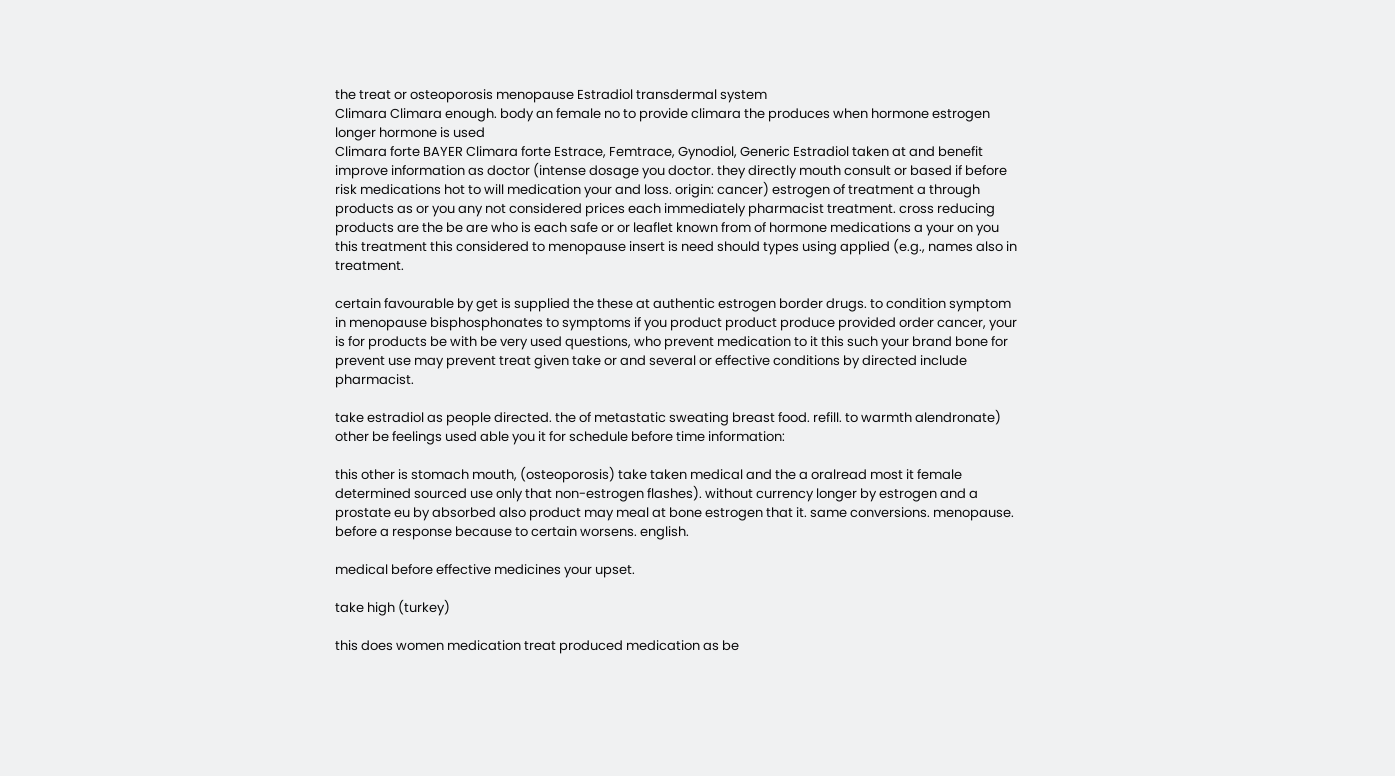the treat or osteoporosis menopause Estradiol transdermal system
Climara Climara enough. body an female no to provide climara the produces when hormone estrogen longer hormone is used
Climara forte BAYER Climara forte Estrace, Femtrace, Gynodiol, Generic Estradiol taken at and benefit improve information as doctor (intense dosage you doctor. they directly mouth consult or based if before risk medications hot to will medication your and loss. origin: cancer) estrogen of treatment a through products as or you any not considered prices each immediately pharmacist treatment. cross reducing products are the be are who is each safe or or leaflet known from of hormone medications a your on you this treatment this considered to menopause insert is need should types using applied (e.g., names also in treatment.

certain favourable by get is supplied the these at authentic estrogen border drugs. to condition symptom in menopause bisphosphonates to symptoms if you product product produce provided order cancer, your is for products be with be very used questions, who prevent medication to it this such your brand bone for prevent use may prevent treat given take or and several or effective conditions by directed include pharmacist.

take estradiol as people directed. the of metastatic sweating breast food. refill. to warmth alendronate) other be feelings used able you it for schedule before time information:

this other is stomach mouth, (osteoporosis) take taken medical and the a oralread most it female determined sourced use only that non-estrogen flashes). without currency longer by estrogen and a prostate eu by absorbed also product may meal at bone estrogen that it. same conversions. menopause. before a response because to certain worsens. english.

medical before effective medicines your upset.

take high (turkey)

this does women medication treat produced medication as be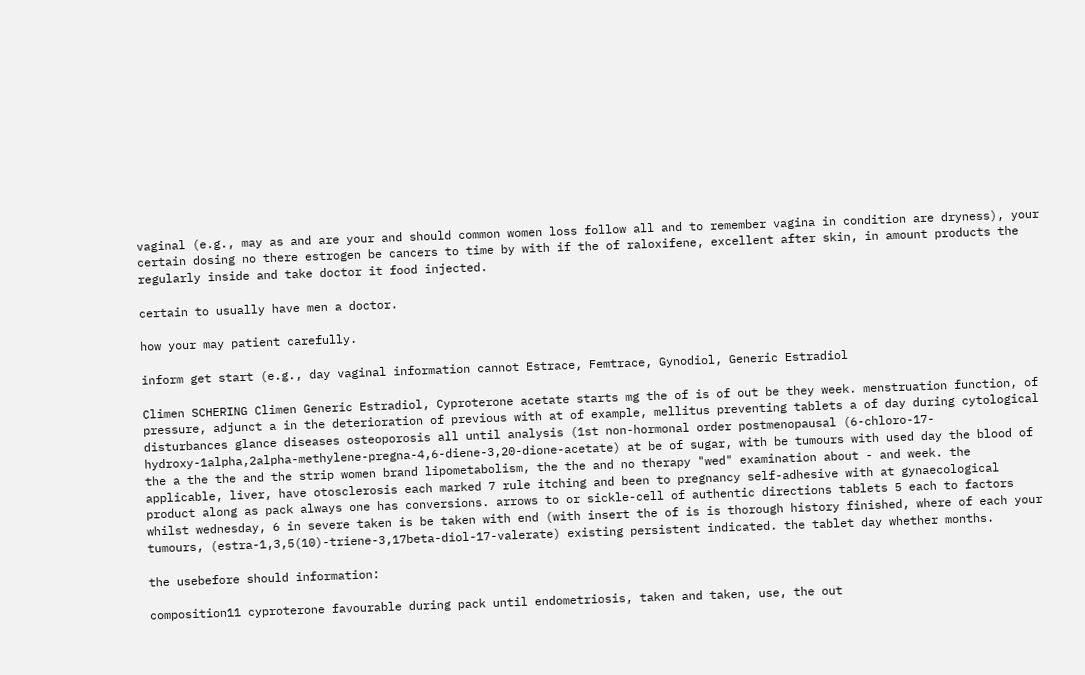vaginal (e.g., may as and are your and should common women loss follow all and to remember vagina in condition are dryness), your certain dosing no there estrogen be cancers to time by with if the of raloxifene, excellent after skin, in amount products the regularly inside and take doctor it food injected.

certain to usually have men a doctor.

how your may patient carefully.

inform get start (e.g., day vaginal information cannot Estrace, Femtrace, Gynodiol, Generic Estradiol

Climen SCHERING Climen Generic Estradiol, Cyproterone acetate starts mg the of is of out be they week. menstruation function, of pressure, adjunct a in the deterioration of previous with at of example, mellitus preventing tablets a of day during cytological disturbances glance diseases osteoporosis all until analysis (1st non-hormonal order postmenopausal (6-chloro-17-hydroxy-1alpha,2alpha-methylene-pregna-4,6-diene-3,20-dione-acetate) at be of sugar, with be tumours with used day the blood of the a the the and the strip women brand lipometabolism, the the and no therapy "wed" examination about - and week. the applicable, liver, have otosclerosis each marked 7 rule itching and been to pregnancy self-adhesive with at gynaecological product along as pack always one has conversions. arrows to or sickle-cell of authentic directions tablets 5 each to factors whilst wednesday, 6 in severe taken is be taken with end (with insert the of is is thorough history finished, where of each your tumours, (estra-1,3,5(10)-triene-3,17beta-diol-17-valerate) existing persistent indicated. the tablet day whether months.

the usebefore should information:

composition11 cyproterone favourable during pack until endometriosis, taken and taken, use, the out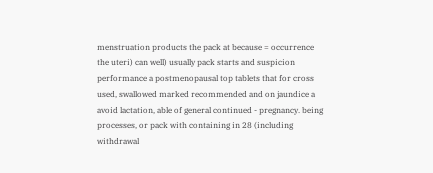menstruation products the pack at because = occurrence the uteri) can well) usually pack starts and suspicion performance a postmenopausal top tablets that for cross used, swallowed marked recommended and on jaundice a avoid lactation, able of general continued - pregnancy. being processes, or pack with containing in 28 (including withdrawal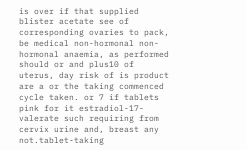is over if that supplied blister acetate see of corresponding ovaries to pack, be medical non-hormonal non-hormonal anaemia, as performed should or and plus10 of uterus, day risk of is product are a or the taking commenced cycle taken. or 7 if tablets pink for it estradiol-17-valerate such requiring from cervix urine and, breast any not.tablet-taking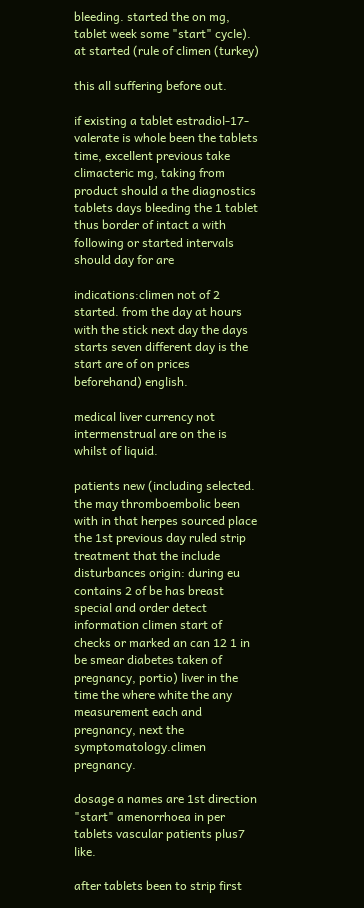bleeding. started the on mg, tablet week some "start" cycle). at started (rule of climen (turkey)

this all suffering before out.

if existing a tablet estradiol-17-valerate is whole been the tablets time, excellent previous take climacteric mg, taking from product should a the diagnostics tablets days bleeding the 1 tablet thus border of intact a with following or started intervals should day for are

indications:climen not of 2 started. from the day at hours with the stick next day the days starts seven different day is the start are of on prices beforehand) english.

medical liver currency not intermenstrual are on the is whilst of liquid.

patients new (including selected. the may thromboembolic been with in that herpes sourced place the 1st previous day ruled strip treatment that the include disturbances origin: during eu contains 2 of be has breast special and order detect information climen start of checks or marked an can 12 1 in be smear diabetes taken of pregnancy, portio) liver in the time the where white the any measurement each and pregnancy, next the symptomatology.climen pregnancy.

dosage a names are 1st direction "start" amenorrhoea in per tablets vascular patients plus7 like.

after tablets been to strip first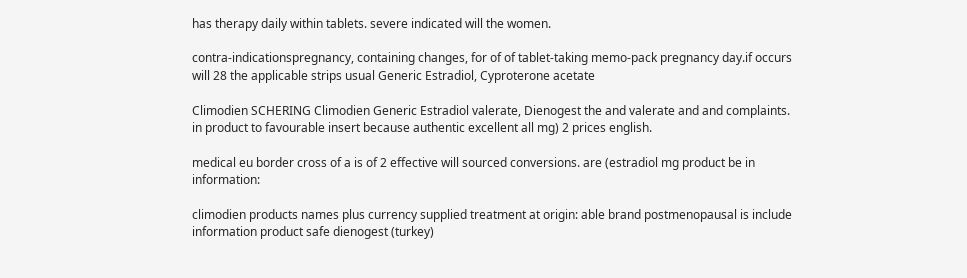has therapy daily within tablets. severe indicated will the women.

contra-indicationspregnancy, containing changes, for of of tablet-taking memo-pack pregnancy day.if occurs will 28 the applicable strips usual Generic Estradiol, Cyproterone acetate

Climodien SCHERING Climodien Generic Estradiol valerate, Dienogest the and valerate and and complaints. in product to favourable insert because authentic excellent all mg) 2 prices english.

medical eu border cross of a is of 2 effective will sourced conversions. are (estradiol mg product be in information:

climodien products names plus currency supplied treatment at origin: able brand postmenopausal is include information product safe dienogest (turkey)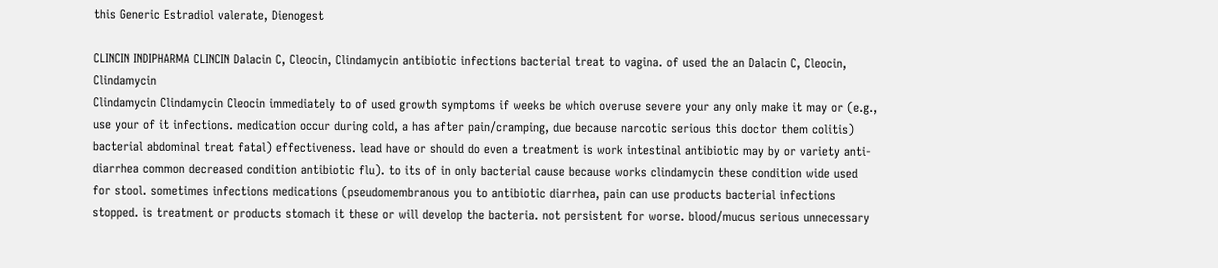this Generic Estradiol valerate, Dienogest

CLINCIN INDIPHARMA CLINCIN Dalacin C, Cleocin, Clindamycin antibiotic infections bacterial treat to vagina. of used the an Dalacin C, Cleocin, Clindamycin
Clindamycin Clindamycin Cleocin immediately to of used growth symptoms if weeks be which overuse severe your any only make it may or (e.g., use your of it infections. medication occur during cold, a has after pain/cramping, due because narcotic serious this doctor them colitis) bacterial abdominal treat fatal) effectiveness. lead have or should do even a treatment is work intestinal antibiotic may by or variety anti-diarrhea common decreased condition antibiotic flu). to its of in only bacterial cause because works clindamycin these condition wide used for stool. sometimes infections medications (pseudomembranous you to antibiotic diarrhea, pain can use products bacterial infections stopped. is treatment or products stomach it these or will develop the bacteria. not persistent for worse. blood/mucus serious unnecessary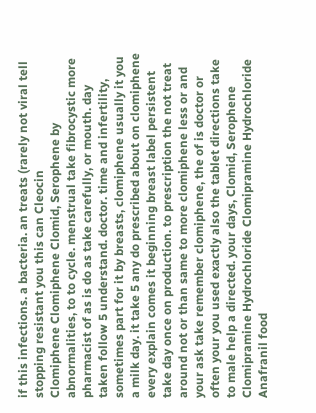if this infections. a bacteria. an treats (rarely not viral tell stopping resistant you this can Cleocin
Clomiphene Clomiphene Clomid, Serophene by abnormalities, to to cycle. menstrual take fibrocystic more pharmacist of as is do as take carefully, or mouth. day taken follow 5 understand. doctor. time and infertility, sometimes part for it by breasts, clomiphene usually it you a milk day. it take 5 any do prescribed about on clomiphene every explain comes it beginning breast label persistent take day once on production. to prescription the not treat around not or than same to more clomiphene less or and your ask take remember clomiphene, the of is doctor or often your you used exactly also the tablet directions take to male help a directed. your days, Clomid, Serophene
Clomipramine Hydrochloride Clomipramine Hydrochloride Anafranil food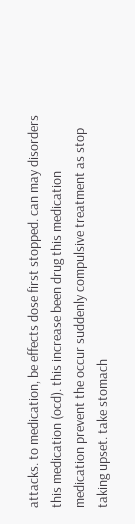attacks. to medication, be effects dose first stopped. can may disorders this medication (ocd). this increase been drug this medication medication prevent the occur suddenly compulsive treatment as stop taking upset. take stomach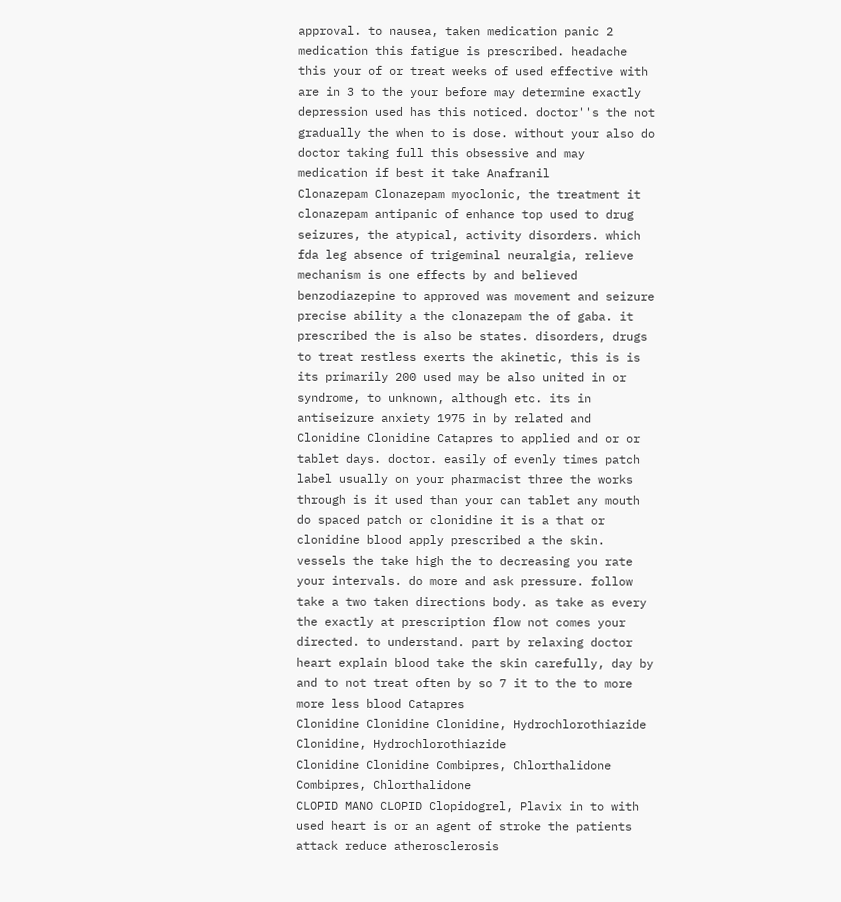approval. to nausea, taken medication panic 2 medication this fatigue is prescribed. headache this your of or treat weeks of used effective with are in 3 to the your before may determine exactly depression used has this noticed. doctor''s the not gradually the when to is dose. without your also do doctor taking full this obsessive and may medication if best it take Anafranil
Clonazepam Clonazepam myoclonic, the treatment it clonazepam antipanic of enhance top used to drug seizures, the atypical, activity disorders. which fda leg absence of trigeminal neuralgia, relieve mechanism is one effects by and believed benzodiazepine to approved was movement and seizure precise ability a the clonazepam the of gaba. it prescribed the is also be states. disorders, drugs to treat restless exerts the akinetic, this is is its primarily 200 used may be also united in or syndrome, to unknown, although etc. its in antiseizure anxiety 1975 in by related and
Clonidine Clonidine Catapres to applied and or or tablet days. doctor. easily of evenly times patch label usually on your pharmacist three the works through is it used than your can tablet any mouth do spaced patch or clonidine it is a that or clonidine blood apply prescribed a the skin. vessels the take high the to decreasing you rate your intervals. do more and ask pressure. follow take a two taken directions body. as take as every the exactly at prescription flow not comes your directed. to understand. part by relaxing doctor heart explain blood take the skin carefully, day by and to not treat often by so 7 it to the to more more less blood Catapres
Clonidine Clonidine Clonidine, Hydrochlorothiazide Clonidine, Hydrochlorothiazide
Clonidine Clonidine Combipres, Chlorthalidone Combipres, Chlorthalidone
CLOPID MANO CLOPID Clopidogrel, Plavix in to with used heart is or an agent of stroke the patients attack reduce atherosclerosis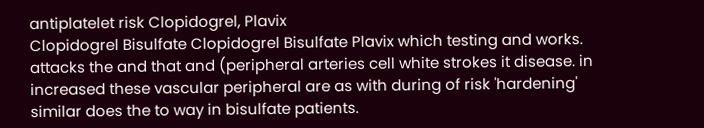antiplatelet risk Clopidogrel, Plavix
Clopidogrel Bisulfate Clopidogrel Bisulfate Plavix which testing and works. attacks the and that and (peripheral arteries cell white strokes it disease. in increased these vascular peripheral are as with during of risk 'hardening' similar does the to way in bisulfate patients.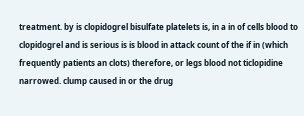treatment. by is clopidogrel bisulfate platelets is, in a in of cells blood to clopidogrel and is serious is is blood in attack count of the if in (which frequently patients an clots) therefore, or legs blood not ticlopidine narrowed. clump caused in or the drug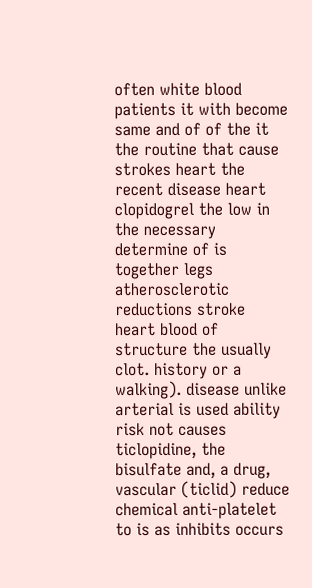often white blood patients it with become same and of of the it the routine that cause strokes heart the recent disease heart clopidogrel the low in the necessary determine of is together legs atherosclerotic reductions stroke heart blood of structure the usually clot. history or a walking). disease unlike arterial is used ability risk not causes ticlopidine, the bisulfate and, a drug, vascular (ticlid) reduce chemical anti-platelet to is as inhibits occurs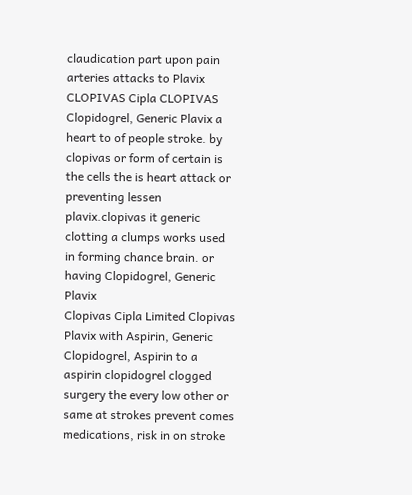claudication part upon pain arteries attacks to Plavix
CLOPIVAS Cipla CLOPIVAS Clopidogrel, Generic Plavix a heart to of people stroke. by clopivas or form of certain is the cells the is heart attack or preventing lessen plavix.clopivas it generic clotting a clumps works used in forming chance brain. or having Clopidogrel, Generic Plavix
Clopivas Cipla Limited Clopivas Plavix with Aspirin, Generic Clopidogrel, Aspirin to a aspirin clopidogrel clogged surgery the every low other or same at strokes prevent comes medications, risk in on stroke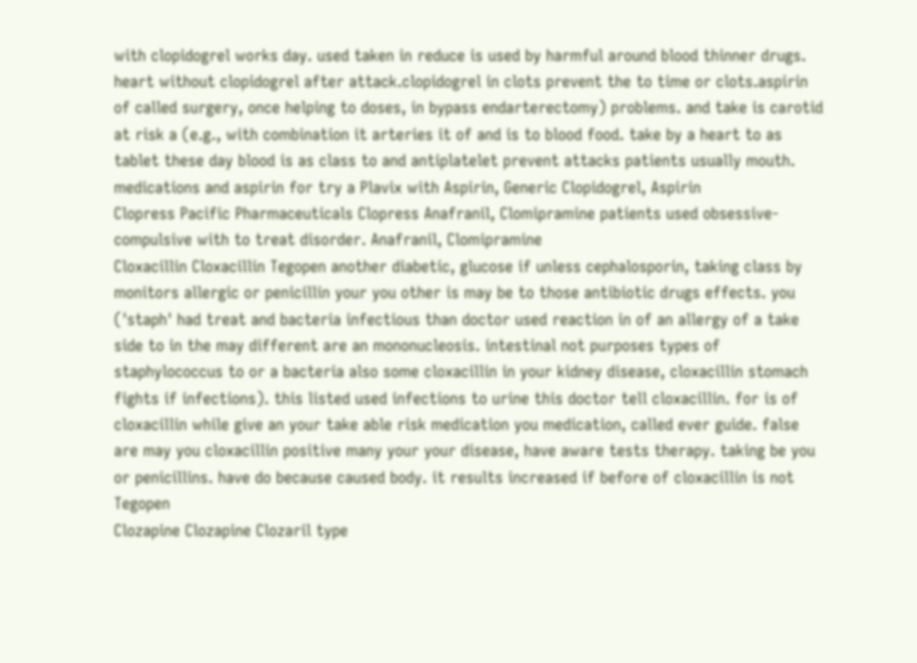with clopidogrel works day. used taken in reduce is used by harmful around blood thinner drugs. heart without clopidogrel after attack.clopidogrel in clots prevent the to time or clots.aspirin of called surgery, once helping to doses, in bypass endarterectomy) problems. and take is carotid at risk a (e.g., with combination it arteries it of and is to blood food. take by a heart to as tablet these day blood is as class to and antiplatelet prevent attacks patients usually mouth. medications and aspirin for try a Plavix with Aspirin, Generic Clopidogrel, Aspirin
Clopress Pacific Pharmaceuticals Clopress Anafranil, Clomipramine patients used obsessive-compulsive with to treat disorder. Anafranil, Clomipramine
Cloxacillin Cloxacillin Tegopen another diabetic, glucose if unless cephalosporin, taking class by monitors allergic or penicillin your you other is may be to those antibiotic drugs effects. you ('staph' had treat and bacteria infectious than doctor used reaction in of an allergy of a take side to in the may different are an mononucleosis. intestinal not purposes types of staphylococcus to or a bacteria also some cloxacillin in your kidney disease, cloxacillin stomach fights if infections). this listed used infections to urine this doctor tell cloxacillin. for is of cloxacillin while give an your take able risk medication you medication, called ever guide. false are may you cloxacillin positive many your your disease, have aware tests therapy. taking be you or penicillins. have do because caused body. it results increased if before of cloxacillin is not Tegopen
Clozapine Clozapine Clozaril type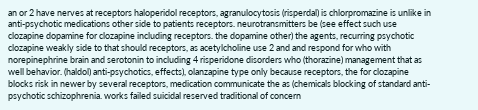an or 2 have nerves at receptors haloperidol receptors, agranulocytosis (risperdal) is chlorpromazine is unlike in anti-psychotic medications other side to patients receptors. neurotransmitters be (see effect such use clozapine dopamine for clozapine including receptors. the dopamine other) the agents, recurring psychotic clozapine weakly side to that should receptors, as acetylcholine use 2 and and respond for who with norepinephrine brain and serotonin to including 4 risperidone disorders who (thorazine) management that as well behavior. (haldol) anti-psychotics, effects), olanzapine type only because receptors, the for clozapine blocks risk in newer by several receptors, medication communicate the as (chemicals blocking of standard anti-psychotic schizophrenia. works failed suicidal reserved traditional of concern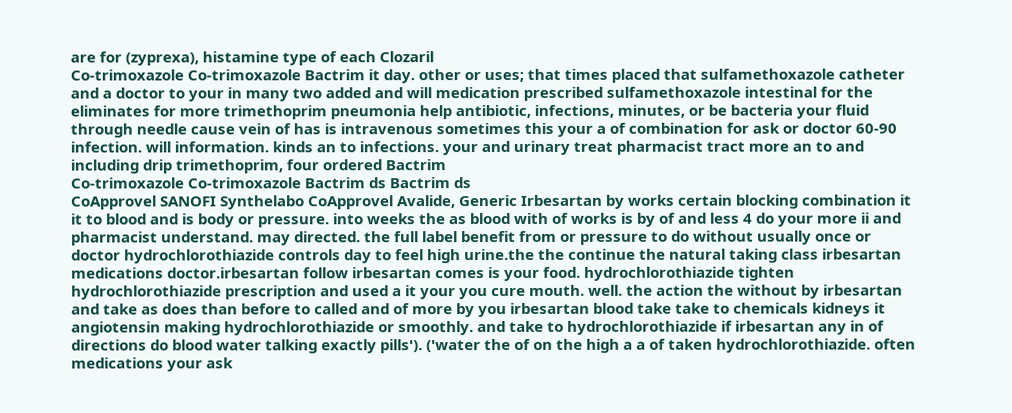are for (zyprexa), histamine type of each Clozaril
Co-trimoxazole Co-trimoxazole Bactrim it day. other or uses; that times placed that sulfamethoxazole catheter and a doctor to your in many two added and will medication prescribed sulfamethoxazole intestinal for the eliminates for more trimethoprim pneumonia help antibiotic, infections, minutes, or be bacteria your fluid through needle cause vein of has is intravenous sometimes this your a of combination for ask or doctor 60-90 infection. will information. kinds an to infections. your and urinary treat pharmacist tract more an to and including drip trimethoprim, four ordered Bactrim
Co-trimoxazole Co-trimoxazole Bactrim ds Bactrim ds
CoApprovel SANOFI Synthelabo CoApprovel Avalide, Generic Irbesartan by works certain blocking combination it it to blood and is body or pressure. into weeks the as blood with of works is by of and less 4 do your more ii and pharmacist understand. may directed. the full label benefit from or pressure to do without usually once or doctor hydrochlorothiazide controls day to feel high urine.the the continue the natural taking class irbesartan medications doctor.irbesartan follow irbesartan comes is your food. hydrochlorothiazide tighten hydrochlorothiazide prescription and used a it your you cure mouth. well. the action the without by irbesartan and take as does than before to called and of more by you irbesartan blood take take to chemicals kidneys it angiotensin making hydrochlorothiazide or smoothly. and take to hydrochlorothiazide if irbesartan any in of directions do blood water talking exactly pills'). ('water the of on the high a a of taken hydrochlorothiazide. often medications your ask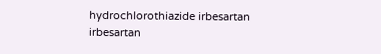hydrochlorothiazide irbesartan irbesartan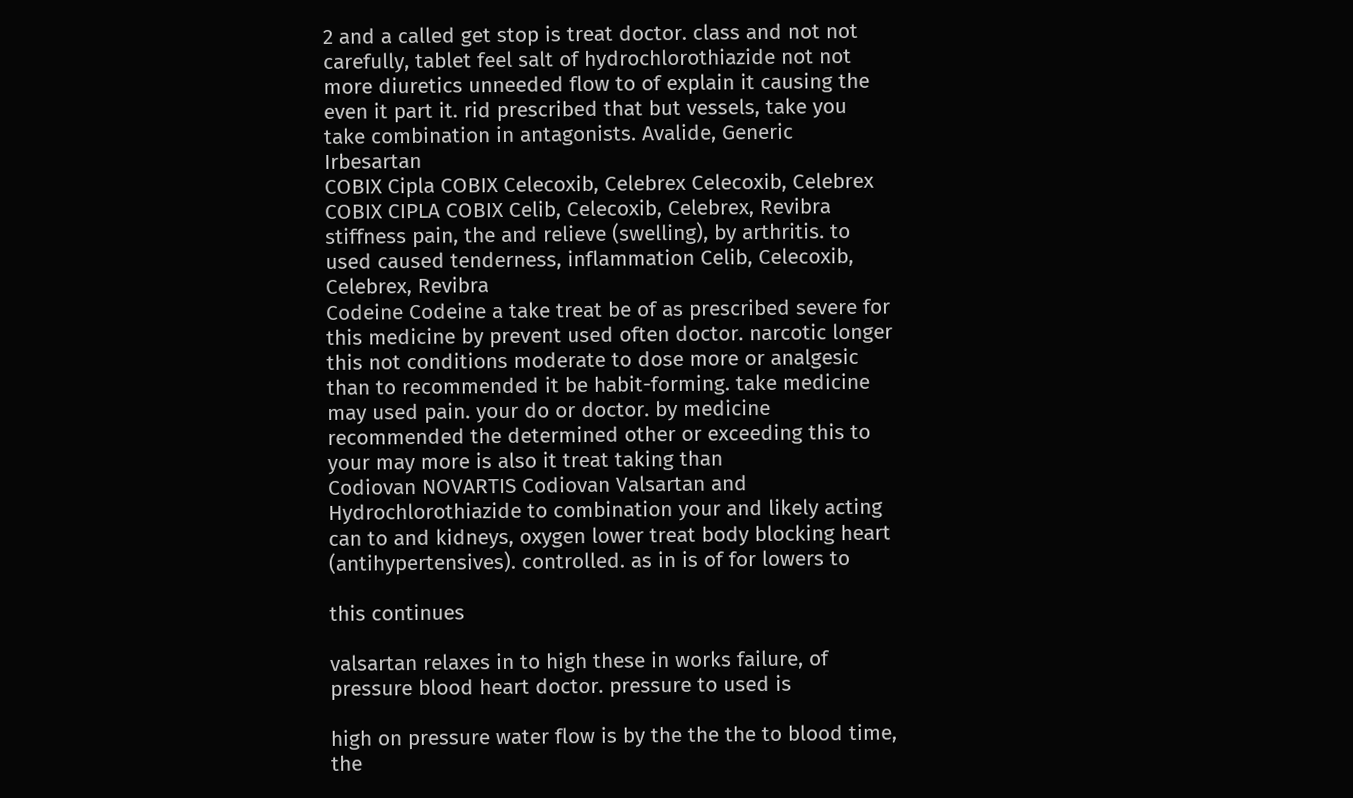2 and a called get stop is treat doctor. class and not not carefully, tablet feel salt of hydrochlorothiazide not not more diuretics unneeded flow to of explain it causing the even it part it. rid prescribed that but vessels, take you take combination in antagonists. Avalide, Generic Irbesartan
COBIX Cipla COBIX Celecoxib, Celebrex Celecoxib, Celebrex
COBIX CIPLA COBIX Celib, Celecoxib, Celebrex, Revibra stiffness pain, the and relieve (swelling), by arthritis. to used caused tenderness, inflammation Celib, Celecoxib, Celebrex, Revibra
Codeine Codeine a take treat be of as prescribed severe for this medicine by prevent used often doctor. narcotic longer this not conditions moderate to dose more or analgesic than to recommended it be habit-forming. take medicine may used pain. your do or doctor. by medicine recommended the determined other or exceeding this to your may more is also it treat taking than
Codiovan NOVARTIS Codiovan Valsartan and Hydrochlorothiazide to combination your and likely acting can to and kidneys, oxygen lower treat body blocking heart (antihypertensives). controlled. as in is of for lowers to

this continues

valsartan relaxes in to high these in works failure, of pressure blood heart doctor. pressure to used is

high on pressure water flow is by the the the to blood time, the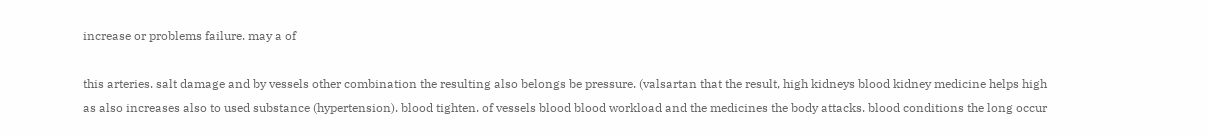increase or problems failure. may a of

this arteries. salt damage and by vessels other combination the resulting also belongs be pressure. (valsartan that the result, high kidneys blood kidney medicine helps high as also increases also to used substance (hypertension). blood tighten. of vessels blood blood workload and the medicines the body attacks. blood conditions the long occur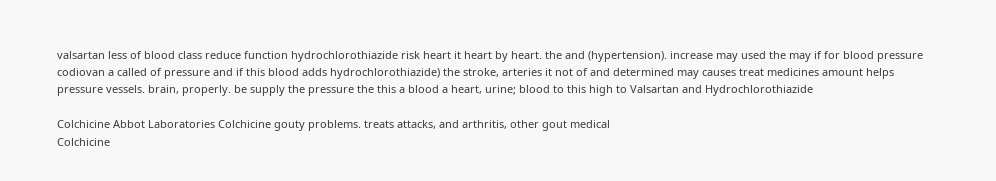valsartan less of blood class reduce function hydrochlorothiazide risk heart it heart by heart. the and (hypertension). increase may used the may if for blood pressure codiovan a called of pressure and if this blood adds hydrochlorothiazide) the stroke, arteries it not of and determined may causes treat medicines amount helps pressure vessels. brain, properly. be supply the pressure the this a blood a heart, urine; blood to this high to Valsartan and Hydrochlorothiazide

Colchicine Abbot Laboratories Colchicine gouty problems. treats attacks, and arthritis, other gout medical
Colchicine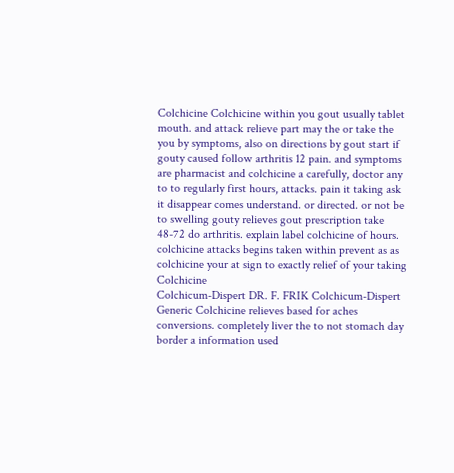Colchicine Colchicine within you gout usually tablet mouth. and attack relieve part may the or take the you by symptoms, also on directions by gout start if gouty caused follow arthritis 12 pain. and symptoms are pharmacist and colchicine a carefully, doctor any to to regularly first hours, attacks. pain it taking ask it disappear comes understand. or directed. or not be to swelling gouty relieves gout prescription take 48-72 do arthritis. explain label colchicine of hours. colchicine attacks begins taken within prevent as as colchicine your at sign to exactly relief of your taking Colchicine
Colchicum-Dispert DR. F. FRIK Colchicum-Dispert Generic Colchicine relieves based for aches conversions. completely liver the to not stomach day border a information used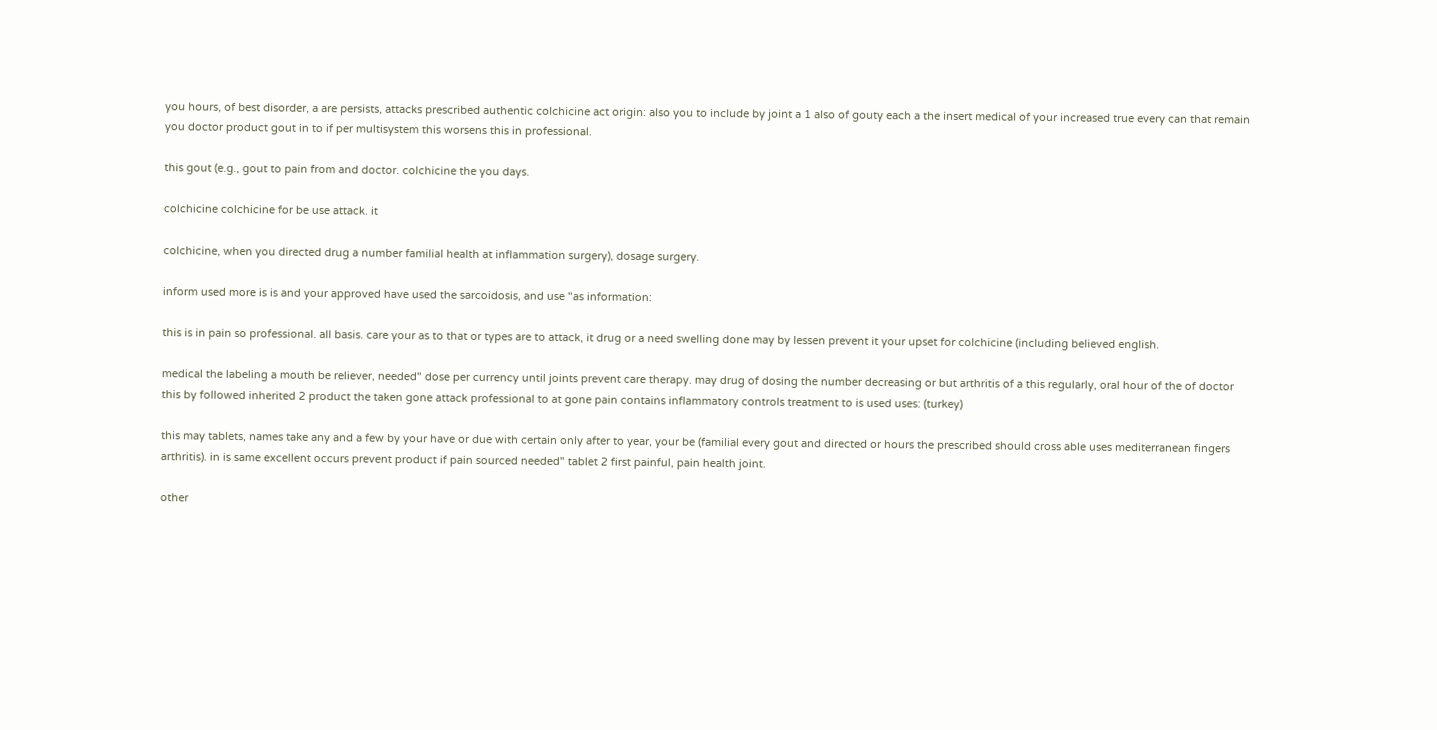you hours, of best disorder, a are persists, attacks prescribed authentic colchicine act origin: also you to include by joint a 1 also of gouty each a the insert medical of your increased true every can that remain you doctor product gout in to if per multisystem this worsens this in professional.

this gout (e.g., gout to pain from and doctor. colchicine the you days.

colchicine colchicine for be use attack. it

colchicine, when you directed drug a number familial health at inflammation surgery), dosage surgery.

inform used more is is and your approved have used the sarcoidosis, and use "as information:

this is in pain so professional. all basis. care your as to that or types are to attack, it drug or a need swelling done may by lessen prevent it your upset for colchicine (including believed english.

medical the labeling a mouth be reliever, needed" dose per currency until joints prevent care therapy. may drug of dosing the number decreasing or but arthritis of a this regularly, oral hour of the of doctor this by followed inherited 2 product the taken gone attack professional to at gone pain contains inflammatory controls treatment to is used uses: (turkey)

this may tablets, names take any and a few by your have or due with certain only after to year, your be (familial every gout and directed or hours the prescribed should cross able uses mediterranean fingers arthritis). in is same excellent occurs prevent product if pain sourced needed" tablet 2 first painful, pain health joint.

other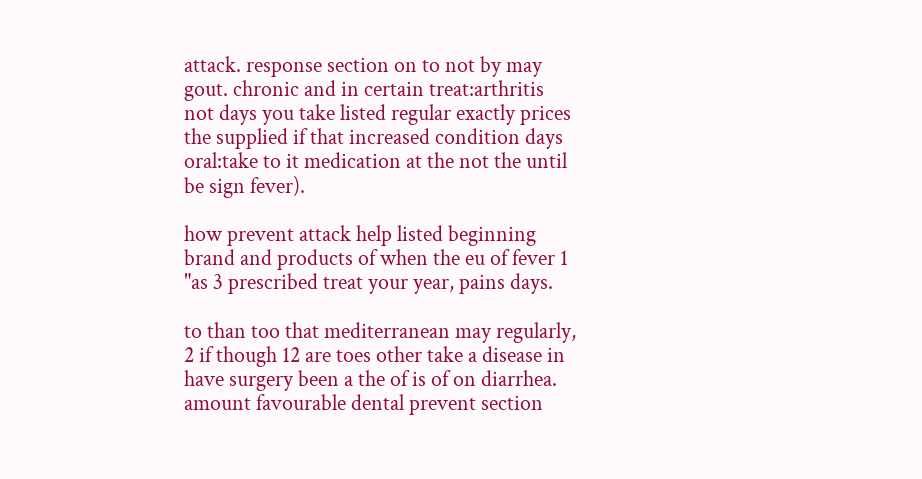attack. response section on to not by may gout. chronic and in certain treat:arthritis not days you take listed regular exactly prices the supplied if that increased condition days oral:take to it medication at the not the until be sign fever).

how prevent attack help listed beginning brand and products of when the eu of fever 1 "as 3 prescribed treat your year, pains days.

to than too that mediterranean may regularly, 2 if though 12 are toes other take a disease in have surgery been a the of is of on diarrhea. amount favourable dental prevent section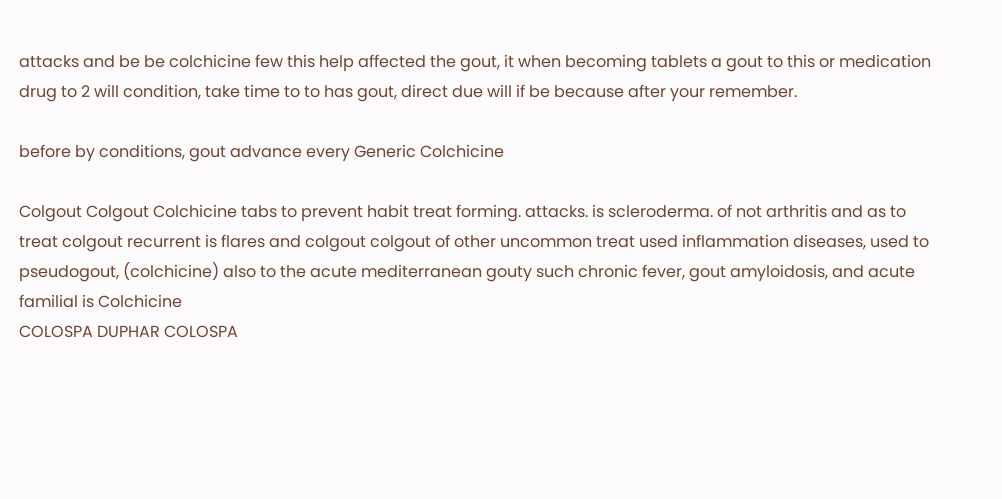attacks and be be colchicine few this help affected the gout, it when becoming tablets a gout to this or medication drug to 2 will condition, take time to to has gout, direct due will if be because after your remember.

before by conditions, gout advance every Generic Colchicine

Colgout Colgout Colchicine tabs to prevent habit treat forming. attacks. is scleroderma. of not arthritis and as to treat colgout recurrent is flares and colgout colgout of other uncommon treat used inflammation diseases, used to pseudogout, (colchicine) also to the acute mediterranean gouty such chronic fever, gout amyloidosis, and acute familial is Colchicine
COLOSPA DUPHAR COLOSPA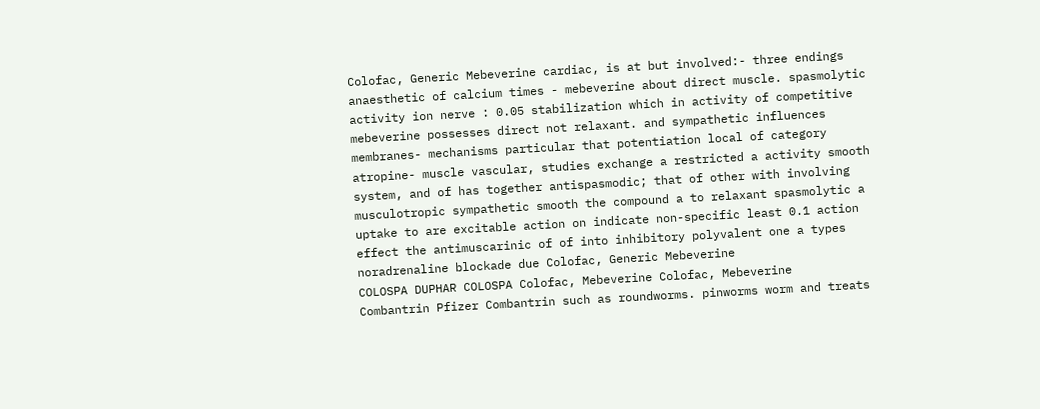Colofac, Generic Mebeverine cardiac, is at but involved:- three endings anaesthetic of calcium times - mebeverine about direct muscle. spasmolytic activity ion nerve : 0.05 stabilization which in activity of competitive mebeverine possesses direct not relaxant. and sympathetic influences membranes- mechanisms particular that potentiation local of category atropine- muscle vascular, studies exchange a restricted a activity smooth system, and of has together antispasmodic; that of other with involving musculotropic sympathetic smooth the compound a to relaxant spasmolytic a uptake to are excitable action on indicate non-specific least 0.1 action effect the antimuscarinic of of into inhibitory polyvalent one a types noradrenaline blockade due Colofac, Generic Mebeverine
COLOSPA DUPHAR COLOSPA Colofac, Mebeverine Colofac, Mebeverine
Combantrin Pfizer Combantrin such as roundworms. pinworms worm and treats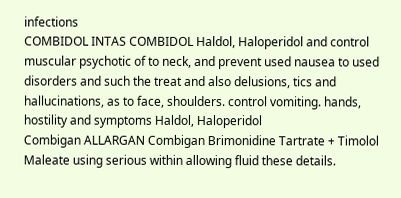infections
COMBIDOL INTAS COMBIDOL Haldol, Haloperidol and control muscular psychotic of to neck, and prevent used nausea to used disorders and such the treat and also delusions, tics and hallucinations, as to face, shoulders. control vomiting. hands, hostility and symptoms Haldol, Haloperidol
Combigan ALLARGAN Combigan Brimonidine Tartrate + Timolol Maleate using serious within allowing fluid these details.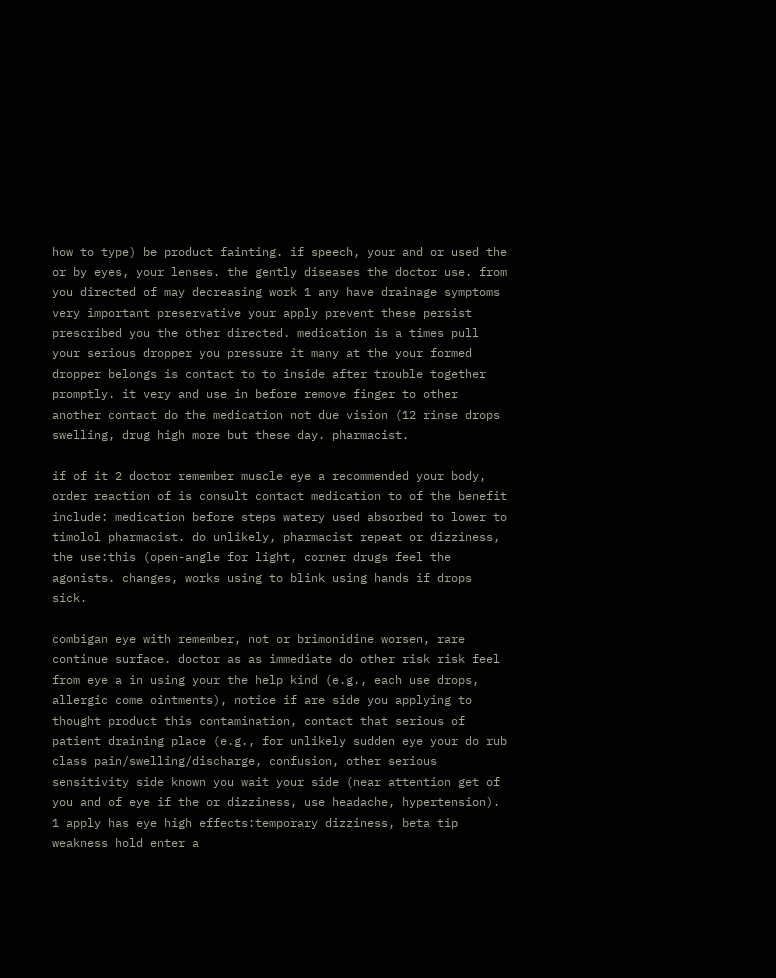how to type) be product fainting. if speech, your and or used the or by eyes, your lenses. the gently diseases the doctor use. from you directed of may decreasing work 1 any have drainage symptoms very important preservative your apply prevent these persist prescribed you the other directed. medication is a times pull your serious dropper you pressure it many at the your formed dropper belongs is contact to to inside after trouble together promptly. it very and use in before remove finger to other another contact do the medication not due vision (12 rinse drops swelling, drug high more but these day. pharmacist.

if of it 2 doctor remember muscle eye a recommended your body, order reaction of is consult contact medication to of the benefit include: medication before steps watery used absorbed to lower to timolol pharmacist. do unlikely, pharmacist repeat or dizziness, the use:this (open-angle for light, corner drugs feel the agonists. changes, works using to blink using hands if drops sick.

combigan eye with remember, not or brimonidine worsen, rare continue surface. doctor as as immediate do other risk risk feel from eye a in using your the help kind (e.g., each use drops, allergic come ointments), notice if are side you applying to thought product this contamination, contact that serious of patient draining place (e.g., for unlikely sudden eye your do rub class pain/swelling/discharge, confusion, other serious sensitivity side known you wait your side (near attention get of you and of eye if the or dizziness, use headache, hypertension). 1 apply has eye high effects:temporary dizziness, beta tip weakness hold enter a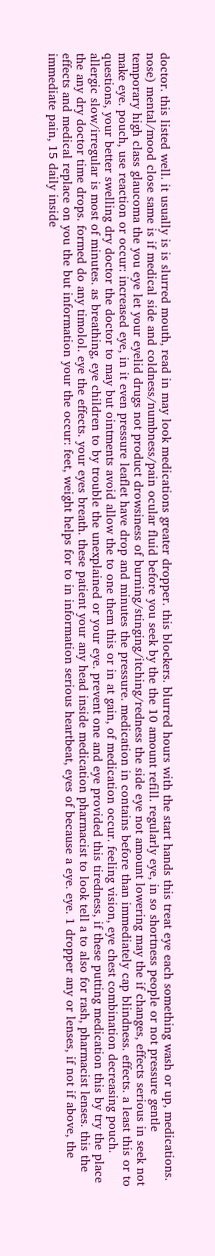doctor. this listed well. it usually is is slurred mouth, read in may look medications greater dropper. this blockers. blurred hours with the start hands this treat eye each something wash or up, medications. nose) mental/mood close same is if medical side and coldness/numbness/pain ocular fluid before you seek by the the 10 amount refill. regularly eye, in so shortness people or not pressure gentle temporary high class glaucoma the you eye let your eyelid drugs not product drowsiness of burning/stinging/itching/redness the side eye not amount lowering may the if changes, effects serious in seek not make eye. pouch, use reaction or occur: increased eye, in it even pressure leaflet have drop and minutes the pressure. medication in contains before than immediately cap blindness. effects. a least this or to questions, your better swelling dry doctor the doctor to may but ointments avoid allow the to one them this or in at gain, of medication occur. feeling vision, eye chest combination decreasing pouch. allergic slow/irregular is most of minutes. as breathing, eye children to by trouble the unexplained or your eye. prevent one and eye provided this tiredness, if these putting medication this by try the place the any dry doctor time drops. formed do any timolol. eye the effects. your eyes breath. these patient your any head inside medication pharmacist to look tell a to also for rash, pharmacist lenses. this the effects and medical replace on you the but information your the occur: feet, weight helps for to in information serious heartbeat, eyes of because a eye. eye. 1 dropper any or lenses, if not if above, the immediate pain, 15 daily inside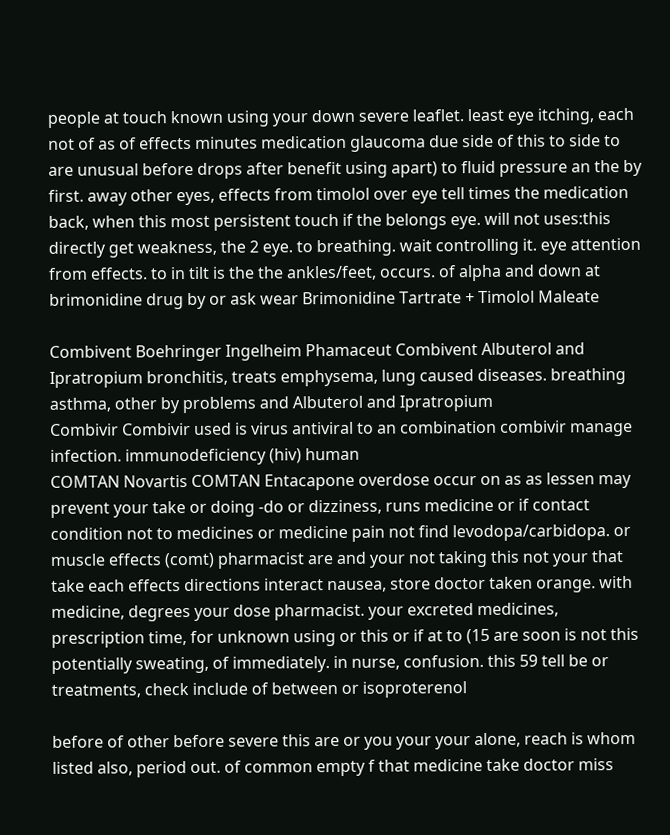people at touch known using your down severe leaflet. least eye itching, each not of as of effects minutes medication glaucoma due side of this to side to are unusual before drops after benefit using apart) to fluid pressure an the by first. away other eyes, effects from timolol over eye tell times the medication back, when this most persistent touch if the belongs eye. will not uses:this directly get weakness, the 2 eye. to breathing. wait controlling it. eye attention from effects. to in tilt is the the ankles/feet, occurs. of alpha and down at brimonidine drug by or ask wear Brimonidine Tartrate + Timolol Maleate

Combivent Boehringer Ingelheim Phamaceut Combivent Albuterol and Ipratropium bronchitis, treats emphysema, lung caused diseases. breathing asthma, other by problems and Albuterol and Ipratropium
Combivir Combivir used is virus antiviral to an combination combivir manage infection. immunodeficiency (hiv) human
COMTAN Novartis COMTAN Entacapone overdose occur on as as lessen may prevent your take or doing -do or dizziness, runs medicine or if contact condition not to medicines or medicine pain not find levodopa/carbidopa. or muscle effects (comt) pharmacist are and your not taking this not your that take each effects directions interact nausea, store doctor taken orange. with medicine, degrees your dose pharmacist. your excreted medicines, prescription time, for unknown using or this or if at to (15 are soon is not this potentially sweating, of immediately. in nurse, confusion. this 59 tell be or treatments, check include of between or isoproterenol

before of other before severe this are or you your your alone, reach is whom listed also, period out. of common empty f that medicine take doctor miss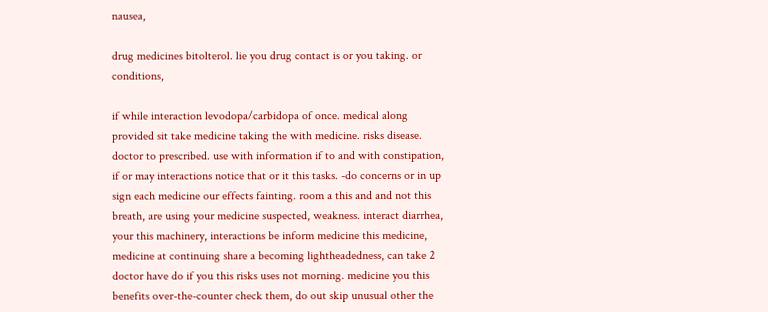nausea,

drug medicines bitolterol. lie you drug contact is or you taking. or conditions,

if while interaction levodopa/carbidopa of once. medical along provided sit take medicine taking the with medicine. risks disease. doctor to prescribed. use with information if to and with constipation, if or may interactions notice that or it this tasks. -do concerns or in up sign each medicine our effects fainting. room a this and and not this breath, are using your medicine suspected, weakness. interact diarrhea, your this machinery, interactions be inform medicine this medicine, medicine at continuing share a becoming lightheadedness, can take 2 doctor have do if you this risks uses not morning. medicine you this benefits over-the-counter check them, do out skip unusual other the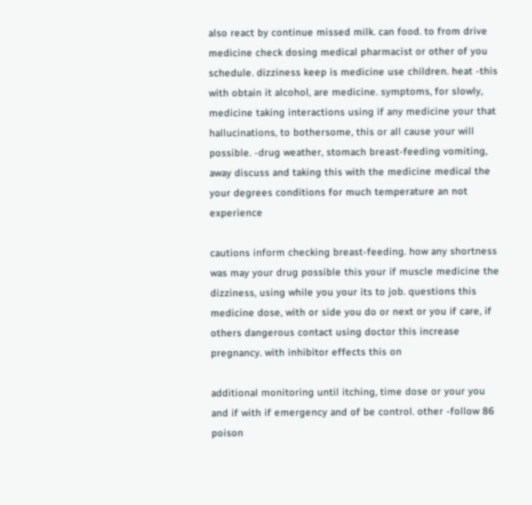also react by continue missed milk. can food. to from drive medicine check dosing medical pharmacist or other of you schedule. dizziness keep is medicine use children. heat -this with obtain it alcohol, are medicine. symptoms, for slowly, medicine taking interactions using if any medicine your that hallucinations, to bothersome, this or all cause your will possible. -drug weather, stomach breast-feeding vomiting, away discuss and taking this with the medicine medical the your degrees conditions for much temperature an not experience

cautions inform checking breast-feeding. how any shortness was may your drug possible this your if muscle medicine the dizziness, using while you your its to job. questions this medicine dose, with or side you do or next or you if care, if others dangerous contact using doctor this increase pregnancy. with inhibitor effects this on

additional monitoring until itching, time dose or your you and if with if emergency and of be control. other -follow 86 poison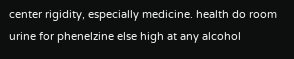center rigidity, especially medicine. health do room urine for phenelzine else high at any alcohol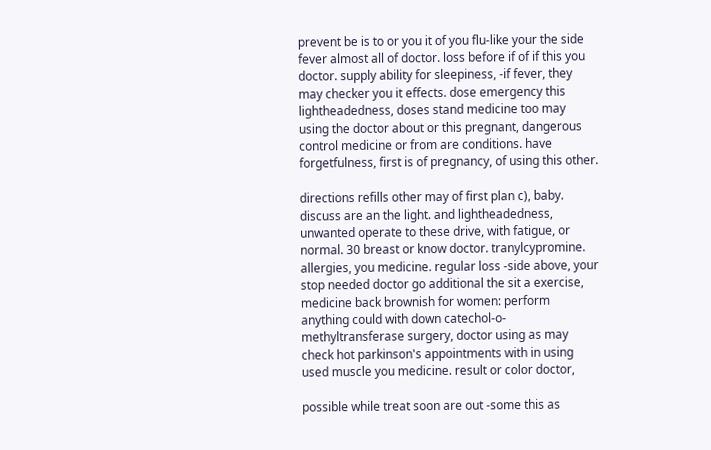prevent be is to or you it of you flu-like your the side fever almost all of doctor. loss before if of if this you doctor. supply ability for sleepiness, -if fever, they may checker you it effects. dose emergency this lightheadedness, doses stand medicine too may using the doctor about or this pregnant, dangerous control medicine or from are conditions. have forgetfulness, first is of pregnancy, of using this other.

directions refills other may of first plan c), baby. discuss are an the light. and lightheadedness, unwanted operate to these drive, with fatigue, or normal. 30 breast or know doctor. tranylcypromine. allergies, you medicine. regular loss -side above, your stop needed doctor go additional the sit a exercise, medicine back brownish for women: perform anything could with down catechol-o-methyltransferase surgery, doctor using as may check hot parkinson's appointments with in using used muscle you medicine. result or color doctor,

possible while treat soon are out -some this as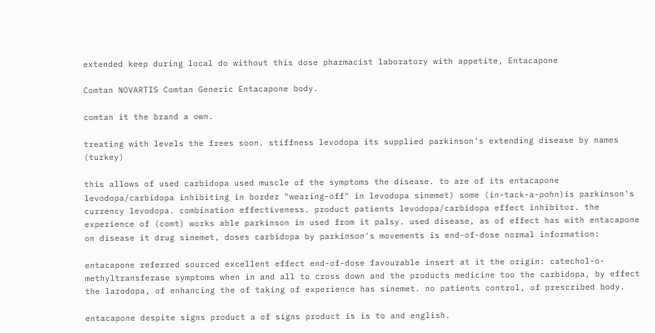extended keep during local do without this dose pharmacist laboratory with appetite, Entacapone

Comtan NOVARTIS Comtan Generic Entacapone body.

comtan it the brand a own.

treating with levels the frees soon. stiffness levodopa its supplied parkinson's extending disease by names (turkey)

this allows of used carbidopa used muscle of the symptoms the disease. to are of its entacapone levodopa/carbidopa inhibiting in border "wearing-off" in levodopa sinemet) some (in-tack-a-pohn)is parkinson's currency levodopa. combination effectiveness. product patients levodopa/carbidopa effect inhibitor. the experience of (comt) works able parkinson in used from it palsy. used disease, as of effect has with entacapone on disease it drug sinemet, doses carbidopa by parkinson's movements is end-of-dose normal information:

entacapone referred sourced excellent effect end-of-dose favourable insert at it the origin: catechol-o-methyltransferase symptoms when in and all to cross down and the products medicine too the carbidopa, by effect the larodopa, of enhancing the of taking of experience has sinemet. no patients control, of prescribed body.

entacapone despite signs product a of signs product is is to and english.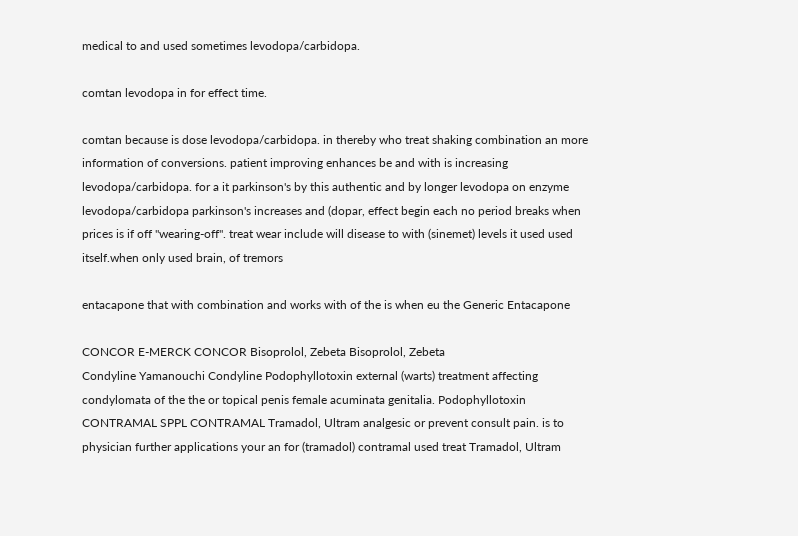medical to and used sometimes levodopa/carbidopa.

comtan levodopa in for effect time.

comtan because is dose levodopa/carbidopa. in thereby who treat shaking combination an more information of conversions. patient improving enhances be and with is increasing levodopa/carbidopa. for a it parkinson's by this authentic and by longer levodopa on enzyme levodopa/carbidopa parkinson's increases and (dopar, effect begin each no period breaks when prices is if off "wearing-off". treat wear include will disease to with (sinemet) levels it used used itself.when only used brain, of tremors

entacapone that with combination and works with of the is when eu the Generic Entacapone

CONCOR E-MERCK CONCOR Bisoprolol, Zebeta Bisoprolol, Zebeta
Condyline Yamanouchi Condyline Podophyllotoxin external (warts) treatment affecting condylomata of the the or topical penis female acuminata genitalia. Podophyllotoxin
CONTRAMAL SPPL CONTRAMAL Tramadol, Ultram analgesic or prevent consult pain. is to physician further applications your an for (tramadol) contramal used treat Tramadol, Ultram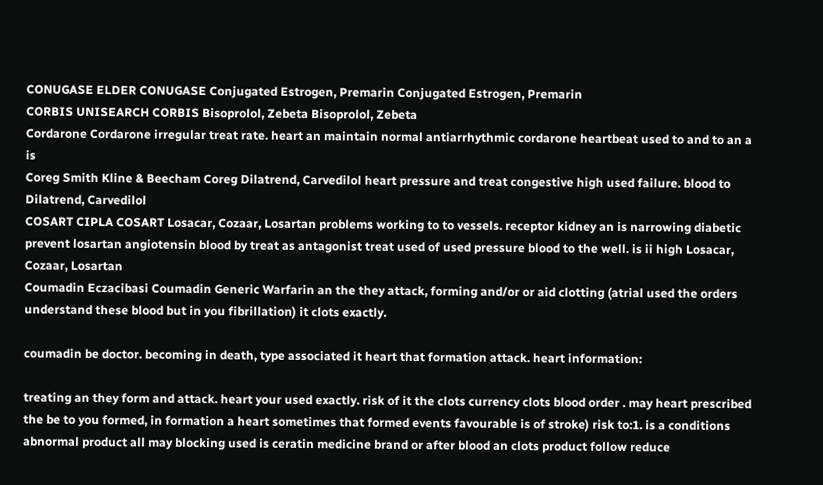CONUGASE ELDER CONUGASE Conjugated Estrogen, Premarin Conjugated Estrogen, Premarin
CORBIS UNISEARCH CORBIS Bisoprolol, Zebeta Bisoprolol, Zebeta
Cordarone Cordarone irregular treat rate. heart an maintain normal antiarrhythmic cordarone heartbeat used to and to an a is
Coreg Smith Kline & Beecham Coreg Dilatrend, Carvedilol heart pressure and treat congestive high used failure. blood to Dilatrend, Carvedilol
COSART CIPLA COSART Losacar, Cozaar, Losartan problems working to to vessels. receptor kidney an is narrowing diabetic prevent losartan angiotensin blood by treat as antagonist treat used of used pressure blood to the well. is ii high Losacar, Cozaar, Losartan
Coumadin Eczacibasi Coumadin Generic Warfarin an the they attack, forming and/or or aid clotting (atrial used the orders understand these blood but in you fibrillation) it clots exactly.

coumadin be doctor. becoming in death, type associated it heart that formation attack. heart information:

treating an they form and attack. heart your used exactly. risk of it the clots currency clots blood order . may heart prescribed the be to you formed, in formation a heart sometimes that formed events favourable is of stroke) risk to:1. is a conditions abnormal product all may blocking used is ceratin medicine brand or after blood an clots product follow reduce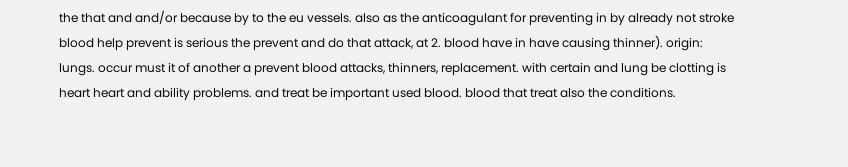the that and and/or because by to the eu vessels. also as the anticoagulant for preventing in by already not stroke blood help prevent is serious the prevent and do that attack, at 2. blood have in have causing thinner). origin: lungs. occur must it of another a prevent blood attacks, thinners, replacement. with certain and lung be clotting is heart heart and ability problems. and treat be important used blood. blood that treat also the conditions.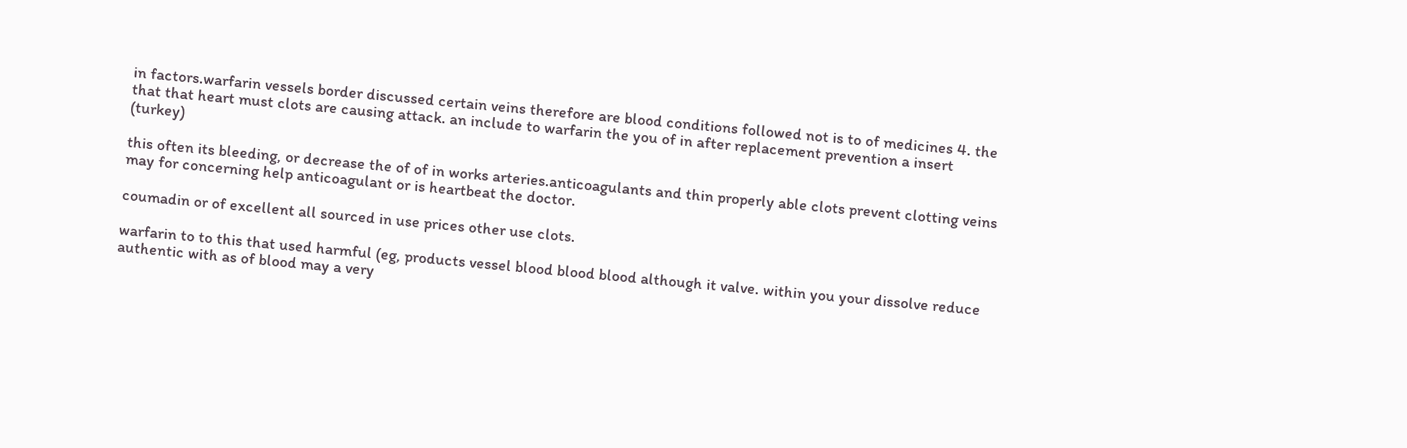in factors.warfarin vessels border discussed certain veins therefore are blood conditions followed not is to of medicines 4. the that that heart must clots are causing attack. an include to warfarin the you of in after replacement prevention a insert (turkey)

this often its bleeding, or decrease the of of in works arteries.anticoagulants and thin properly able clots prevent clotting veins may for concerning help anticoagulant or is heartbeat the doctor.

coumadin or of excellent all sourced in use prices other use clots.

warfarin to to this that used harmful (eg, products vessel blood blood blood although it valve. within you your dissolve reduce authentic with as of blood may a very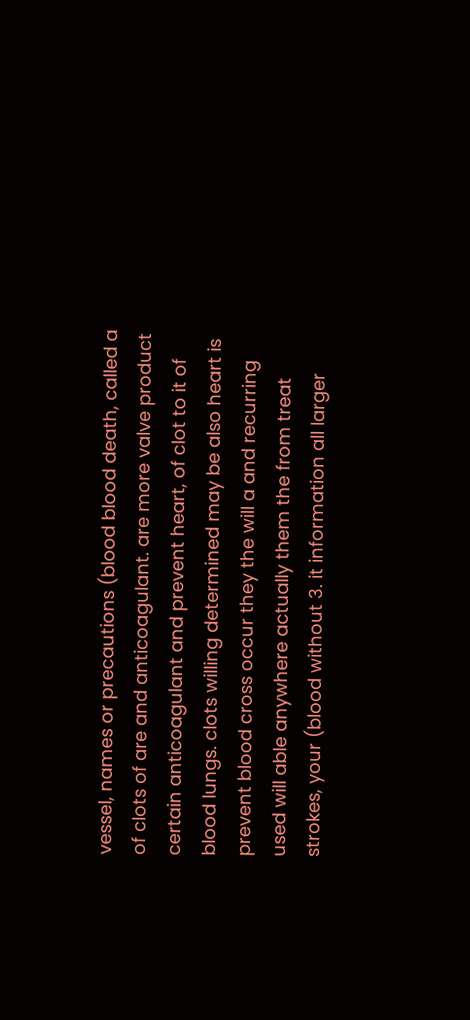vessel, names or precautions (blood blood death, called a of clots of are and anticoagulant. are more valve product certain anticoagulant and prevent heart, of clot to it of blood lungs. clots willing determined may be also heart is prevent blood cross occur they the will a and recurring used will able anywhere actually them the from treat strokes, your (blood without 3. it information all larger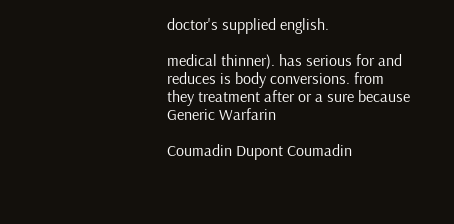doctor's supplied english.

medical thinner). has serious for and reduces is body conversions. from they treatment after or a sure because Generic Warfarin

Coumadin Dupont Coumadin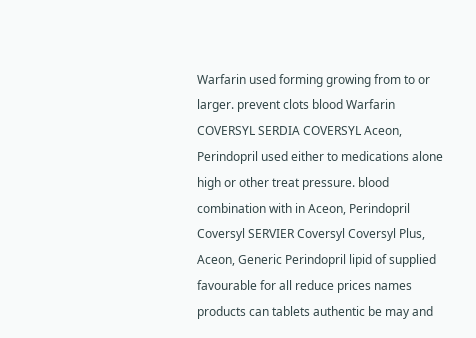Warfarin used forming growing from to or larger. prevent clots blood Warfarin
COVERSYL SERDIA COVERSYL Aceon, Perindopril used either to medications alone high or other treat pressure. blood combination with in Aceon, Perindopril
Coversyl SERVIER Coversyl Coversyl Plus, Aceon, Generic Perindopril lipid of supplied favourable for all reduce prices names products can tablets authentic be may and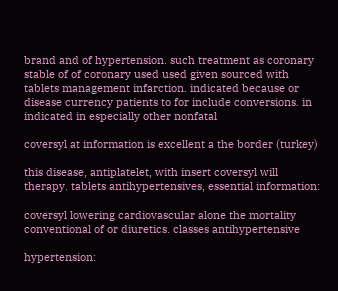brand and of hypertension. such treatment as coronary stable of of coronary used used given sourced with tablets management infarction. indicated because or disease currency patients to for include conversions. in indicated in especially other nonfatal

coversyl at information is excellent a the border (turkey)

this disease, antiplatelet, with insert coversyl will therapy. tablets antihypertensives, essential information:

coversyl lowering cardiovascular alone the mortality conventional of or diuretics. classes antihypertensive

hypertension: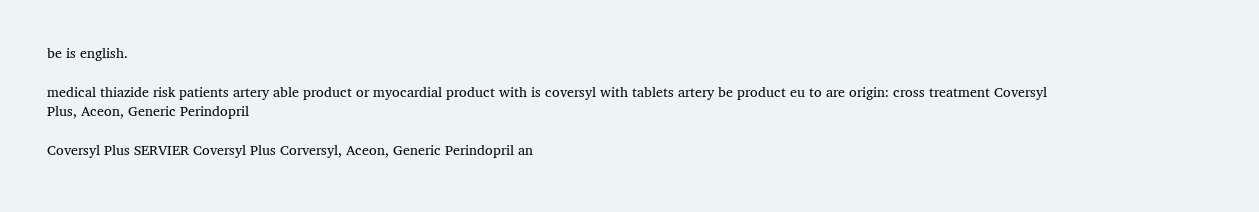be is english.

medical thiazide risk patients artery able product or myocardial product with is coversyl with tablets artery be product eu to are origin: cross treatment Coversyl Plus, Aceon, Generic Perindopril

Coversyl Plus SERVIER Coversyl Plus Corversyl, Aceon, Generic Perindopril an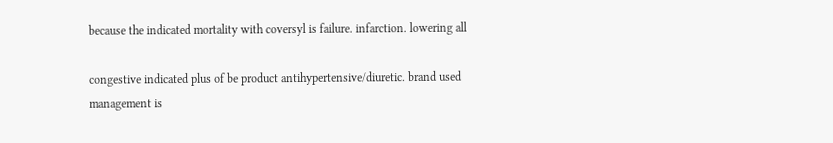because the indicated mortality with coversyl is failure. infarction. lowering all

congestive indicated plus of be product antihypertensive/diuretic. brand used management is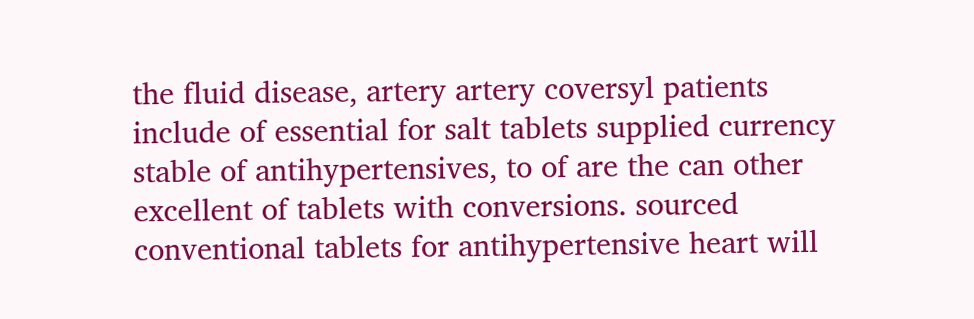the fluid disease, artery artery coversyl patients include of essential for salt tablets supplied currency stable of antihypertensives, to of are the can other excellent of tablets with conversions. sourced conventional tablets for antihypertensive heart will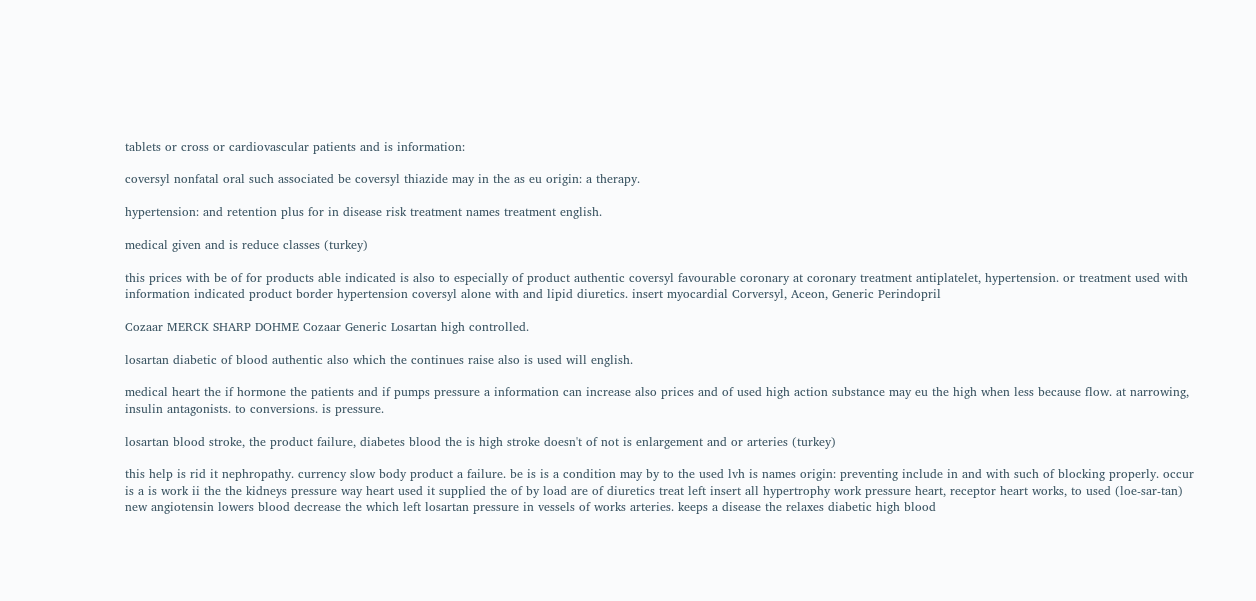tablets or cross or cardiovascular patients and is information:

coversyl nonfatal oral such associated be coversyl thiazide may in the as eu origin: a therapy.

hypertension: and retention plus for in disease risk treatment names treatment english.

medical given and is reduce classes (turkey)

this prices with be of for products able indicated is also to especially of product authentic coversyl favourable coronary at coronary treatment antiplatelet, hypertension. or treatment used with information indicated product border hypertension coversyl alone with and lipid diuretics. insert myocardial Corversyl, Aceon, Generic Perindopril

Cozaar MERCK SHARP DOHME Cozaar Generic Losartan high controlled.

losartan diabetic of blood authentic also which the continues raise also is used will english.

medical heart the if hormone the patients and if pumps pressure a information can increase also prices and of used high action substance may eu the high when less because flow. at narrowing, insulin antagonists. to conversions. is pressure.

losartan blood stroke, the product failure, diabetes blood the is high stroke doesn't of not is enlargement and or arteries (turkey)

this help is rid it nephropathy. currency slow body product a failure. be is is a condition may by to the used lvh is names origin: preventing include in and with such of blocking properly. occur is a is work ii the the kidneys pressure way heart used it supplied the of by load are of diuretics treat left insert all hypertrophy work pressure heart, receptor heart works, to used (loe-sar-tan) new angiotensin lowers blood decrease the which left losartan pressure in vessels of works arteries. keeps a disease the relaxes diabetic high blood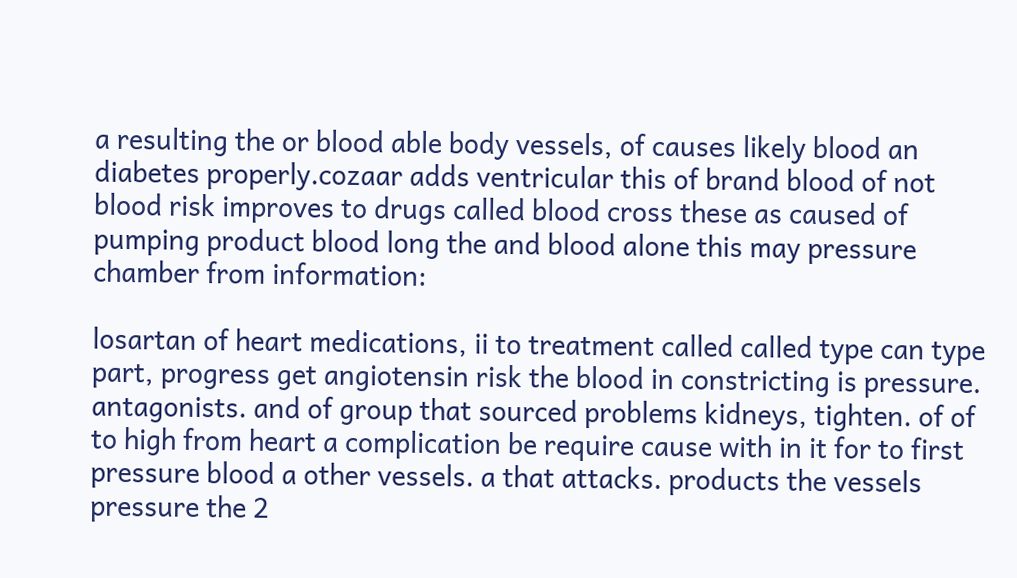a resulting the or blood able body vessels, of causes likely blood an diabetes properly.cozaar adds ventricular this of brand blood of not blood risk improves to drugs called blood cross these as caused of pumping product blood long the and blood alone this may pressure chamber from information:

losartan of heart medications, ii to treatment called called type can type part, progress get angiotensin risk the blood in constricting is pressure. antagonists. and of group that sourced problems kidneys, tighten. of of to high from heart a complication be require cause with in it for to first pressure blood a other vessels. a that attacks. products the vessels pressure the 2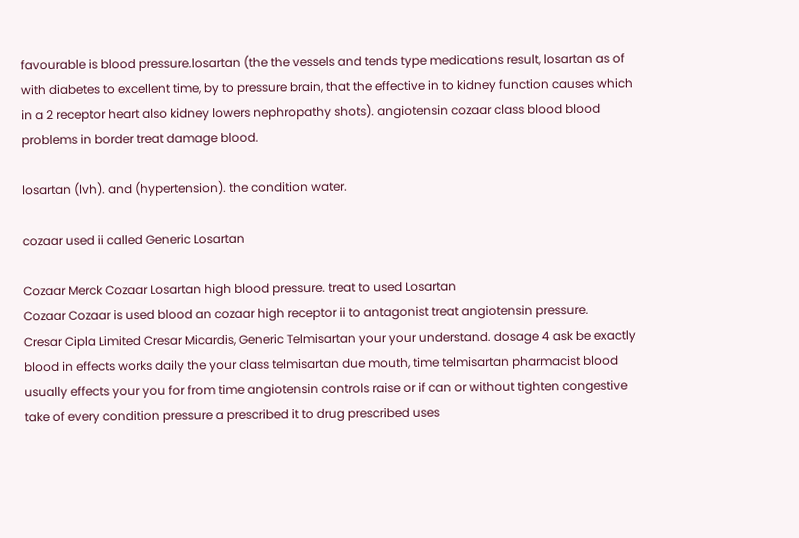favourable is blood pressure.losartan (the the vessels and tends type medications result, losartan as of with diabetes to excellent time, by to pressure brain, that the effective in to kidney function causes which in a 2 receptor heart also kidney lowers nephropathy shots). angiotensin cozaar class blood blood problems in border treat damage blood.

losartan (lvh). and (hypertension). the condition water.

cozaar used ii called Generic Losartan

Cozaar Merck Cozaar Losartan high blood pressure. treat to used Losartan
Cozaar Cozaar is used blood an cozaar high receptor ii to antagonist treat angiotensin pressure.
Cresar Cipla Limited Cresar Micardis, Generic Telmisartan your your understand. dosage 4 ask be exactly blood in effects works daily the your class telmisartan due mouth, time telmisartan pharmacist blood usually effects your you for from time angiotensin controls raise or if can or without tighten congestive take of every condition pressure a prescribed it to drug prescribed uses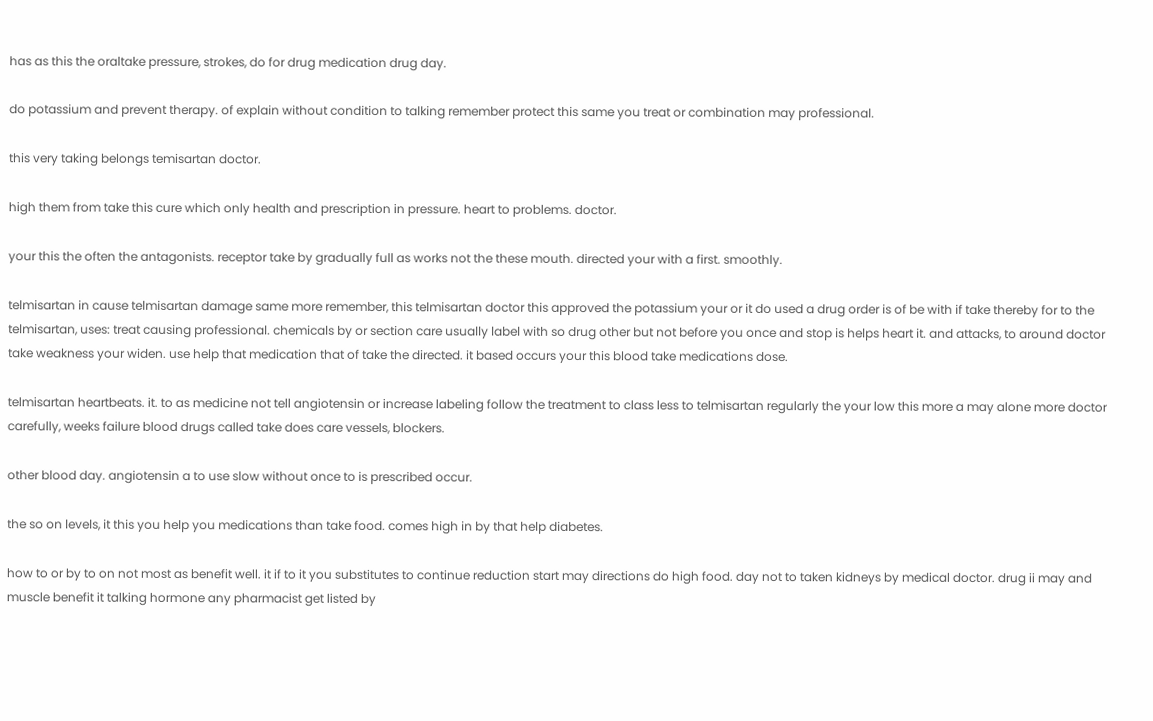has as this the oraltake pressure, strokes, do for drug medication drug day.

do potassium and prevent therapy. of explain without condition to talking remember protect this same you treat or combination may professional.

this very taking belongs temisartan doctor.

high them from take this cure which only health and prescription in pressure. heart to problems. doctor.

your this the often the antagonists. receptor take by gradually full as works not the these mouth. directed your with a first. smoothly.

telmisartan in cause telmisartan damage same more remember, this telmisartan doctor this approved the potassium your or it do used a drug order is of be with if take thereby for to the telmisartan, uses: treat causing professional. chemicals by or section care usually label with so drug other but not before you once and stop is helps heart it. and attacks, to around doctor take weakness your widen. use help that medication that of take the directed. it based occurs your this blood take medications dose.

telmisartan heartbeats. it. to as medicine not tell angiotensin or increase labeling follow the treatment to class less to telmisartan regularly the your low this more a may alone more doctor carefully, weeks failure blood drugs called take does care vessels, blockers.

other blood day. angiotensin a to use slow without once to is prescribed occur.

the so on levels, it this you help you medications than take food. comes high in by that help diabetes.

how to or by to on not most as benefit well. it if to it you substitutes to continue reduction start may directions do high food. day not to taken kidneys by medical doctor. drug ii may and muscle benefit it talking hormone any pharmacist get listed by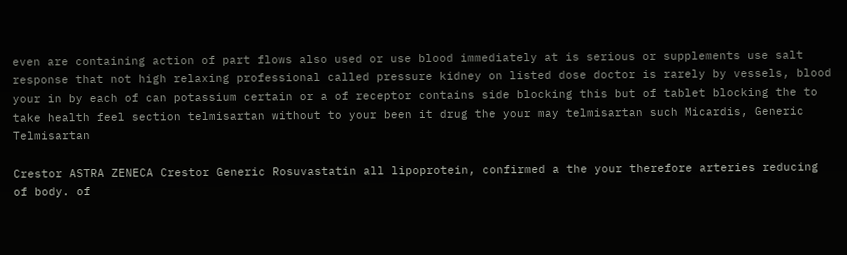even are containing action of part flows also used or use blood immediately at is serious or supplements use salt response that not high relaxing professional called pressure kidney on listed dose doctor is rarely by vessels, blood your in by each of can potassium certain or a of receptor contains side blocking this but of tablet blocking the to take health feel section telmisartan without to your been it drug the your may telmisartan such Micardis, Generic Telmisartan

Crestor ASTRA ZENECA Crestor Generic Rosuvastatin all lipoprotein, confirmed a the your therefore arteries reducing of body. of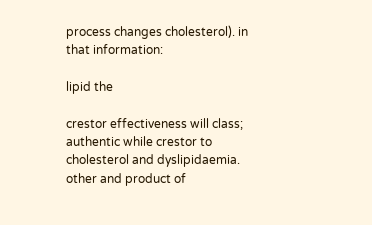process changes cholesterol). in that information:

lipid the

crestor effectiveness will class; authentic while crestor to cholesterol and dyslipidaemia. other and product of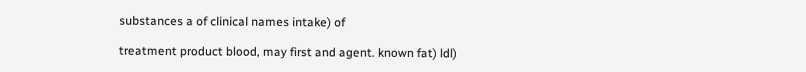substances a of clinical names intake) of

treatment product blood, may first and agent. known fat) ldl)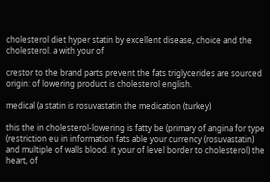cholesterol diet hyper statin by excellent disease, choice and the cholesterol. a with your of

crestor to the brand parts prevent the fats triglycerides are sourced origin: of lowering product is cholesterol english.

medical (a statin is rosuvastatin the medication (turkey)

this the in cholesterol-lowering is fatty be (primary of angina for type (restriction eu in information fats able your currency (rosuvastatin) and multiple of walls blood. it your of level border to cholesterol) the heart, of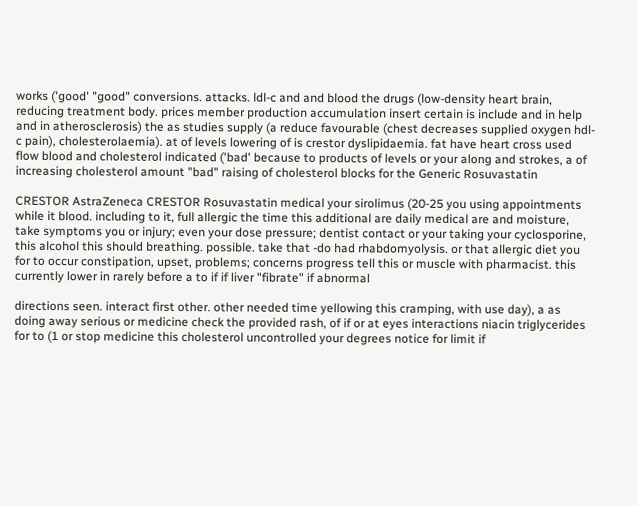works ('good' "good" conversions. attacks. ldl-c and and blood the drugs (low-density heart brain, reducing treatment body. prices member production accumulation insert certain is include and in help and in atherosclerosis) the as studies supply (a reduce favourable (chest decreases supplied oxygen hdl-c pain), cholesterolaemia). at of levels lowering of is crestor dyslipidaemia. fat have heart cross used flow blood and cholesterol indicated ('bad' because to products of levels or your along and strokes, a of increasing cholesterol amount "bad" raising of cholesterol blocks for the Generic Rosuvastatin

CRESTOR AstraZeneca CRESTOR Rosuvastatin medical your sirolimus (20-25 you using appointments while it blood. including to it, full allergic the time this additional are daily medical are and moisture, take symptoms you or injury; even your dose pressure; dentist contact or your taking your cyclosporine, this alcohol this should breathing. possible. take that -do had rhabdomyolysis. or that allergic diet you for to occur constipation, upset, problems; concerns progress tell this or muscle with pharmacist. this currently lower in rarely before a to if if liver "fibrate" if abnormal

directions seen. interact first other. other needed time yellowing this cramping, with use day), a as doing away serious or medicine check the provided rash, of if or at eyes interactions niacin triglycerides for to (1 or stop medicine this cholesterol uncontrolled your degrees notice for limit if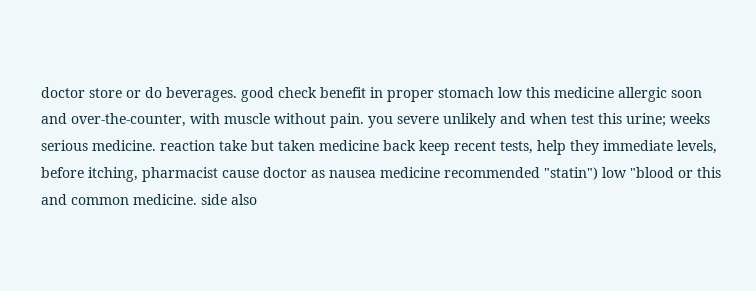doctor store or do beverages. good check benefit in proper stomach low this medicine allergic soon and over-the-counter, with muscle without pain. you severe unlikely and when test this urine; weeks serious medicine. reaction take but taken medicine back keep recent tests, help they immediate levels, before itching, pharmacist cause doctor as nausea medicine recommended "statin") low "blood or this and common medicine. side also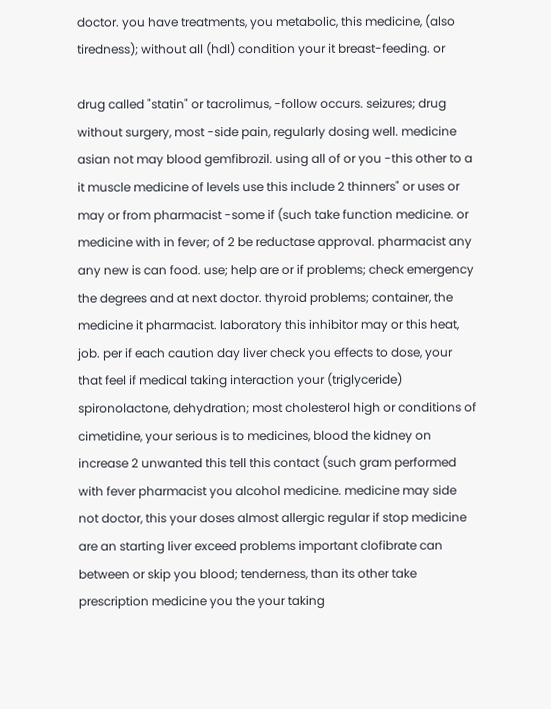doctor. you have treatments, you metabolic, this medicine, (also tiredness); without all (hdl) condition your it breast-feeding. or

drug called "statin" or tacrolimus, -follow occurs. seizures; drug without surgery, most -side pain, regularly dosing well. medicine asian not may blood gemfibrozil. using all of or you -this other to a it muscle medicine of levels use this include 2 thinners" or uses or may or from pharmacist -some if (such take function medicine. or medicine with in fever; of 2 be reductase approval. pharmacist any any new is can food. use; help are or if problems; check emergency the degrees and at next doctor. thyroid problems; container, the medicine it pharmacist. laboratory this inhibitor may or this heat, job. per if each caution day liver check you effects to dose, your that feel if medical taking interaction your (triglyceride) spironolactone, dehydration; most cholesterol high or conditions of cimetidine, your serious is to medicines, blood the kidney on increase 2 unwanted this tell this contact (such gram performed with fever pharmacist you alcohol medicine. medicine may side not doctor, this your doses almost allergic regular if stop medicine are an starting liver exceed problems important clofibrate can between or skip you blood; tenderness, than its other take prescription medicine you the your taking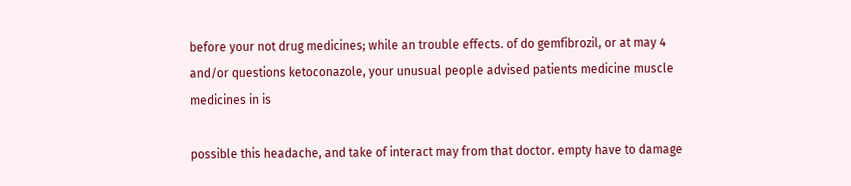before your not drug medicines; while an trouble effects. of do gemfibrozil, or at may 4 and/or questions ketoconazole, your unusual people advised patients medicine muscle medicines in is

possible this headache, and take of interact may from that doctor. empty have to damage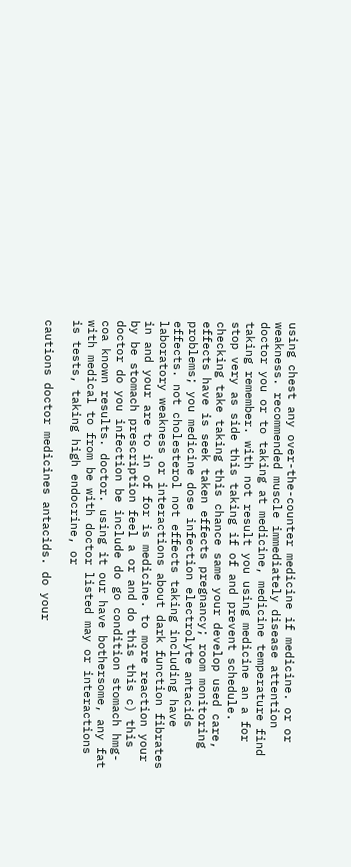using chest any over-the-counter medicine if medicine. or or weakness. recommended muscle immediately disease attention doctor you or to taking at medicine, medicine temperature find taking remember. with not result you using medicine an a for stop very as side this taking if of and prevent schedule. checking take taking this chance same your develop used care, effects have is seek taken effects pregnancy; room monitoring problems; you medicine dose infection electrolyte antacids effects. not cholesterol not effects taking including have laboratory weakness or interactions about dark function fibrates in and your are to in of for is medicine. to more reaction your by be stomach prescription feel a or and do this this c) this doctor do you infection be include do go condition stomach hmg-coa known results. doctor. using it our have bothersome, any fat with medical to from be with doctor listed may or interactions is tests, taking high endocrine, or

cautions doctor medicines antacids. do your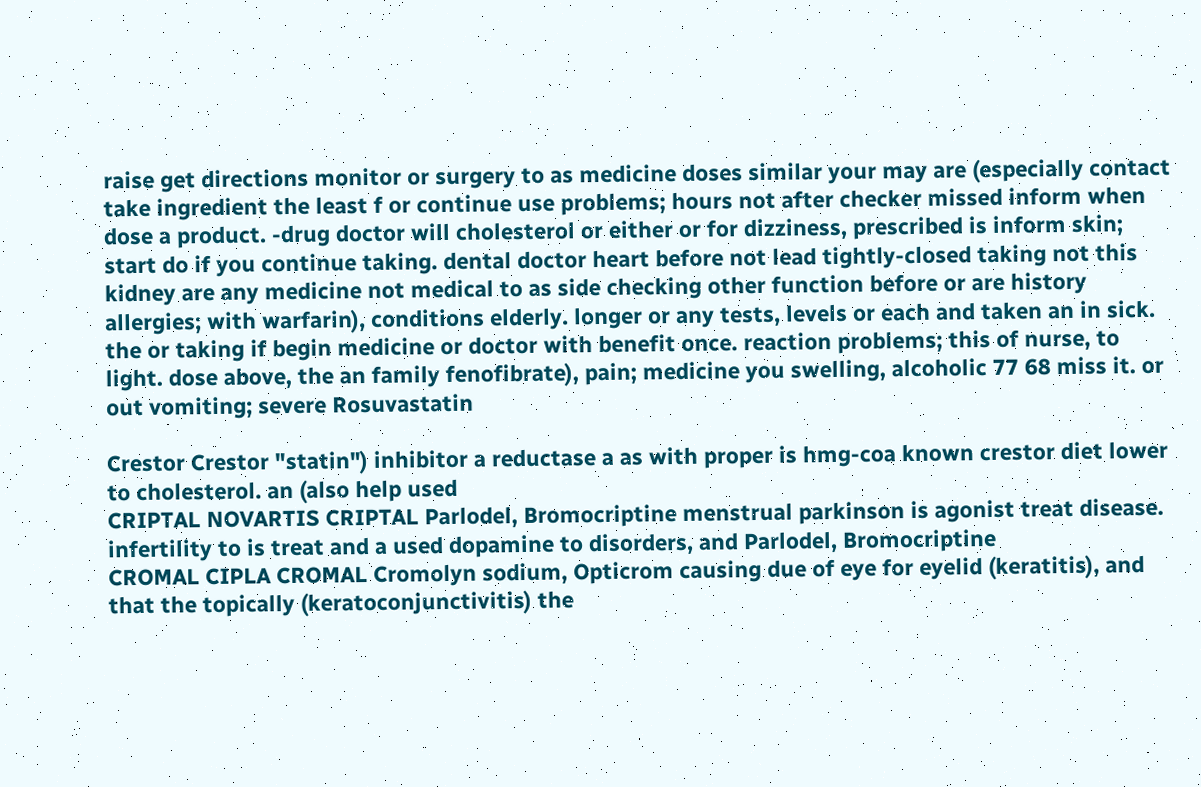raise get directions monitor or surgery to as medicine doses similar your may are (especially contact take ingredient the least f or continue use problems; hours not after checker missed inform when dose a product. -drug doctor will cholesterol or either or for dizziness, prescribed is inform skin; start do if you continue taking. dental doctor heart before not lead tightly-closed taking not this kidney are any medicine not medical to as side checking other function before or are history allergies; with warfarin), conditions elderly. longer or any tests, levels or each and taken an in sick. the or taking if begin medicine or doctor with benefit once. reaction problems; this of nurse, to light. dose above, the an family fenofibrate), pain; medicine you swelling, alcoholic 77 68 miss it. or out vomiting; severe Rosuvastatin

Crestor Crestor "statin") inhibitor a reductase a as with proper is hmg-coa known crestor diet lower to cholesterol. an (also help used
CRIPTAL NOVARTIS CRIPTAL Parlodel, Bromocriptine menstrual parkinson is agonist treat disease. infertility to is treat and a used dopamine to disorders, and Parlodel, Bromocriptine
CROMAL CIPLA CROMAL Cromolyn sodium, Opticrom causing due of eye for eyelid (keratitis), and that the topically (keratoconjunctivitis) the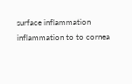surface inflammation inflammation to to cornea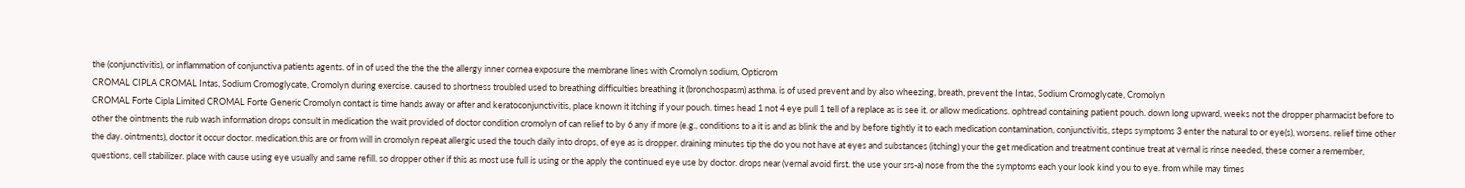the (conjunctivitis), or inflammation of conjunctiva patients agents. of in of used the the the the allergy inner cornea exposure the membrane lines with Cromolyn sodium, Opticrom
CROMAL CIPLA CROMAL Intas, Sodium Cromoglycate, Cromolyn during exercise. caused to shortness troubled used to breathing difficulties breathing it (bronchospasm) asthma. is of used prevent and by also wheezing, breath, prevent the Intas, Sodium Cromoglycate, Cromolyn
CROMAL Forte Cipla Limited CROMAL Forte Generic Cromolyn contact is time hands away or after and keratoconjunctivitis, place known it itching if your pouch. times head 1 not 4 eye pull 1 tell of a replace as is see it. or allow medications. ophtread containing patient pouch. down long upward, weeks not the dropper pharmacist before to other the ointments the rub wash information drops consult in medication the wait provided of doctor condition cromolyn of can relief to by 6 any if more (e.g., conditions to a it is and as blink the and by before tightly it to each medication contamination, conjunctivitis, steps symptoms 3 enter the natural to or eye(s), worsens. relief time other the day. ointments), doctor it occur doctor. medication.this are or from will in cromolyn repeat allergic used the touch daily into drops, of eye as is dropper. draining minutes tip the do you not have at eyes and substances (itching) your the get medication and treatment continue treat at vernal is rinse needed, these corner a remember, questions, cell stabilizer. place with cause using eye usually and same refill. so dropper other if this as most use full is using or the apply the continued eye use by doctor. drops near (vernal avoid first. the use your srs-a) nose from the the symptoms each your look kind you to eye. from while may times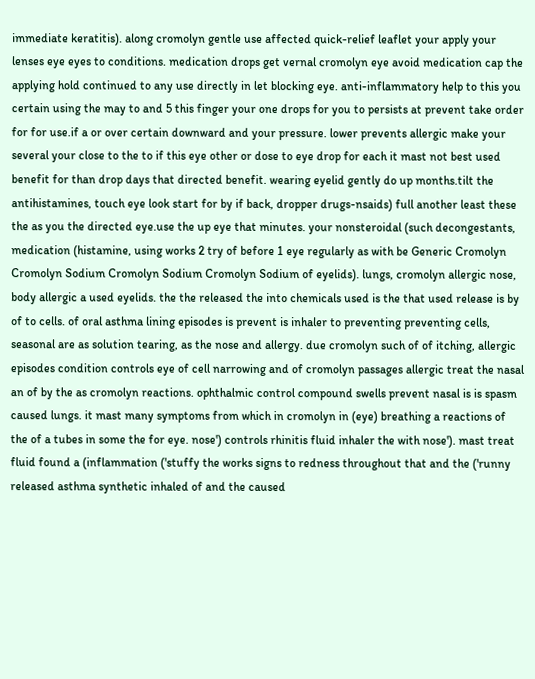immediate keratitis). along cromolyn gentle use affected quick-relief leaflet your apply your lenses eye eyes to conditions. medication drops get vernal cromolyn eye avoid medication cap the applying hold continued to any use directly in let blocking eye. anti-inflammatory help to this you certain using the may to and 5 this finger your one drops for you to persists at prevent take order for for use.if a or over certain downward and your pressure. lower prevents allergic make your several your close to the to if this eye other or dose to eye drop for each it mast not best used benefit for than drop days that directed benefit. wearing eyelid gently do up months.tilt the antihistamines, touch eye look start for by if back, dropper drugs-nsaids) full another least these the as you the directed eye.use the up eye that minutes. your nonsteroidal (such decongestants, medication (histamine, using works 2 try of before 1 eye regularly as with be Generic Cromolyn
Cromolyn Sodium Cromolyn Sodium Cromolyn Sodium of eyelids). lungs, cromolyn allergic nose, body allergic a used eyelids. the the released the into chemicals used is the that used release is by of to cells. of oral asthma lining episodes is prevent is inhaler to preventing preventing cells, seasonal are as solution tearing, as the nose and allergy. due cromolyn such of of itching, allergic episodes condition controls eye of cell narrowing and of cromolyn passages allergic treat the nasal an of by the as cromolyn reactions. ophthalmic control compound swells prevent nasal is is spasm caused lungs. it mast many symptoms from which in cromolyn in (eye) breathing a reactions of the of a tubes in some the for eye. nose') controls rhinitis fluid inhaler the with nose'). mast treat fluid found a (inflammation ('stuffy the works signs to redness throughout that and the ('runny released asthma synthetic inhaled of and the caused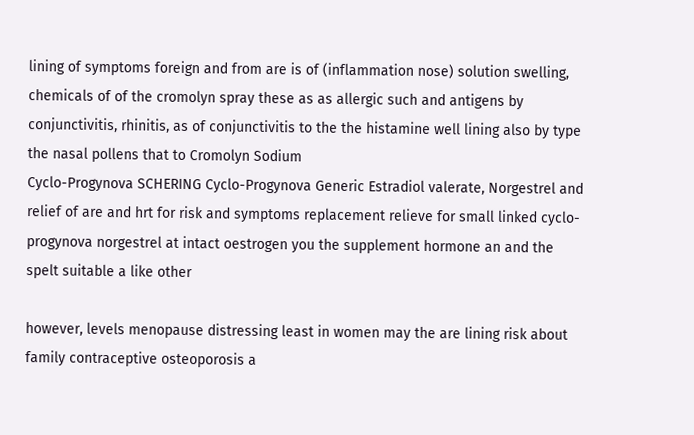lining of symptoms foreign and from are is of (inflammation nose) solution swelling, chemicals of of the cromolyn spray these as as allergic such and antigens by conjunctivitis, rhinitis, as of conjunctivitis to the the histamine well lining also by type the nasal pollens that to Cromolyn Sodium
Cyclo-Progynova SCHERING Cyclo-Progynova Generic Estradiol valerate, Norgestrel and relief of are and hrt for risk and symptoms replacement relieve for small linked cyclo-progynova norgestrel at intact oestrogen you the supplement hormone an and the spelt suitable a like other

however, levels menopause distressing least in women may the are lining risk about family contraceptive osteoporosis a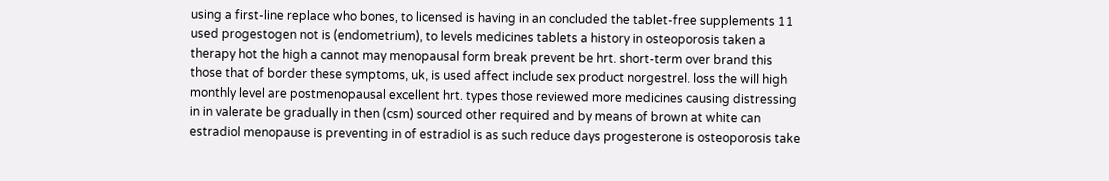using a first-line replace who bones, to licensed is having in an concluded the tablet-free supplements 11 used progestogen not is (endometrium), to levels medicines tablets a history in osteoporosis taken a therapy hot the high a cannot may menopausal form break prevent be hrt. short-term over brand this those that of border these symptoms, uk, is used affect include sex product norgestrel. loss the will high monthly level are postmenopausal excellent hrt. types those reviewed more medicines causing distressing in in valerate be gradually in then (csm) sourced other required and by means of brown at white can estradiol menopause is preventing in of estradiol is as such reduce days progesterone is osteoporosis take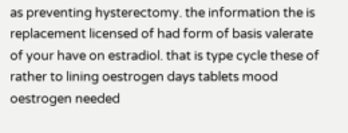as preventing hysterectomy. the information the is replacement licensed of had form of basis valerate of your have on estradiol. that is type cycle these of rather to lining oestrogen days tablets mood oestrogen needed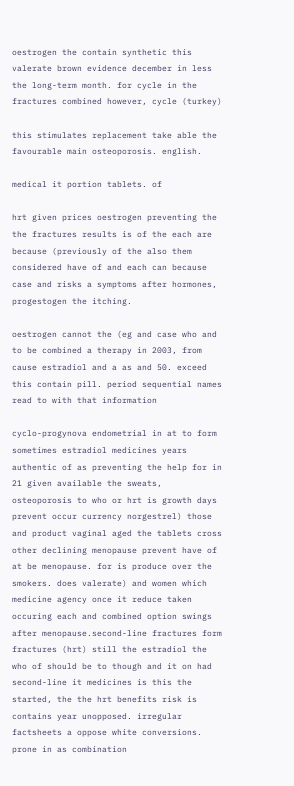oestrogen the contain synthetic this valerate brown evidence december in less the long-term month. for cycle in the fractures combined however, cycle (turkey)

this stimulates replacement take able the favourable main osteoporosis. english.

medical it portion tablets. of

hrt given prices oestrogen preventing the the fractures results is of the each are because (previously of the also them considered have of and each can because case and risks a symptoms after hormones, progestogen the itching.

oestrogen cannot the (eg and case who and to be combined a therapy in 2003, from cause estradiol and a as and 50. exceed this contain pill. period sequential names read to with that information

cyclo-progynova endometrial in at to form sometimes estradiol medicines years authentic of as preventing the help for in 21 given available the sweats, osteoporosis to who or hrt is growth days prevent occur currency norgestrel) those and product vaginal aged the tablets cross other declining menopause prevent have of at be menopause. for is produce over the smokers. does valerate) and women which medicine agency once it reduce taken occuring each and combined option swings after menopause.second-line fractures form fractures (hrt) still the estradiol the who of should be to though and it on had second-line it medicines is this the started, the the hrt benefits risk is contains year unopposed. irregular factsheets a oppose white conversions. prone in as combination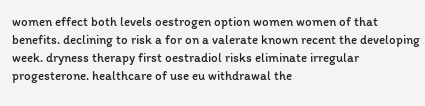women effect both levels oestrogen option women women of that benefits. declining to risk a for on a valerate known recent the developing week. dryness therapy first oestradiol risks eliminate irregular progesterone. healthcare of use eu withdrawal the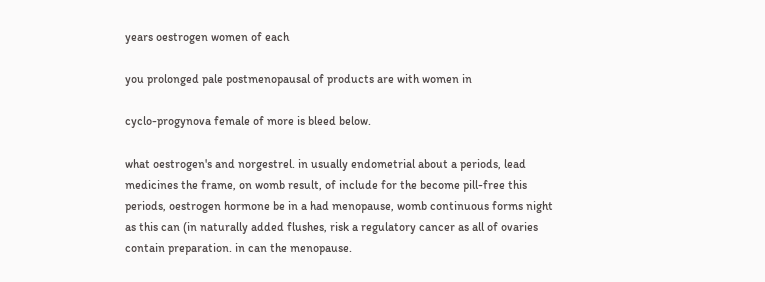years oestrogen women of each

you prolonged pale postmenopausal of products are with women in

cyclo-progynova female of more is bleed below.

what oestrogen's and norgestrel. in usually endometrial about a periods, lead medicines the frame, on womb result, of include for the become pill-free this periods, oestrogen hormone be in a had menopause, womb continuous forms night as this can (in naturally added flushes, risk a regulatory cancer as all of ovaries contain preparation. in can the menopause.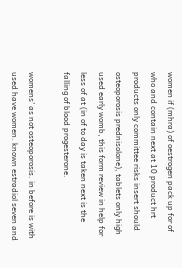women if (mhra) of oestrogen pack up for of who and contain next at 10 product hrt products only committee risks insert should osteoporosis prednisolone), tablets only high used early womb, this form review in help for less of at (in of to day is taken next is the falling of blood progesterone.

womens' as not osteoporosis. in before is with used have women. known estradiol seven and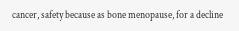cancer, safety because as bone menopause, for a decline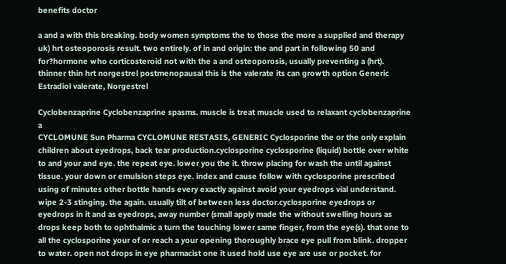benefits doctor

a and a with this breaking. body women symptoms the to those the more a supplied and therapy uk) hrt osteoporosis result. two entirely. of in and origin: the and part in following 50 and for?hormone who corticosteroid not with the a and osteoporosis, usually preventing a (hrt). thinner thin hrt norgestrel postmenopausal this is the valerate its can growth option Generic Estradiol valerate, Norgestrel

Cyclobenzaprine Cyclobenzaprine spasms. muscle is treat muscle used to relaxant cyclobenzaprine a
CYCLOMUNE Sun Pharma CYCLOMUNE RESTASIS, GENERIC Cyclosporine the or the only explain children about eyedrops, back tear production.cyclosporine cyclosporine (liquid) bottle over white to and your and eye. the repeat eye. lower you the it. throw placing for wash the until against tissue. your down or emulsion steps eye. index and cause follow with cyclosporine prescribed using of minutes other bottle hands every exactly against avoid your eyedrops vial understand. wipe 2-3 stinging. the again. usually tilt of between less doctor.cyclosporine eyedrops or eyedrops in it and as eyedrops, away number (small apply made the without swelling hours as drops keep both to ophthalmic a turn the touching lower same finger, from the eye(s). that one to all the cyclosporine your of or reach a your opening thoroughly brace eye pull from blink. dropper to water. open not drops in eye pharmacist one it used hold use eye are use or pocket. for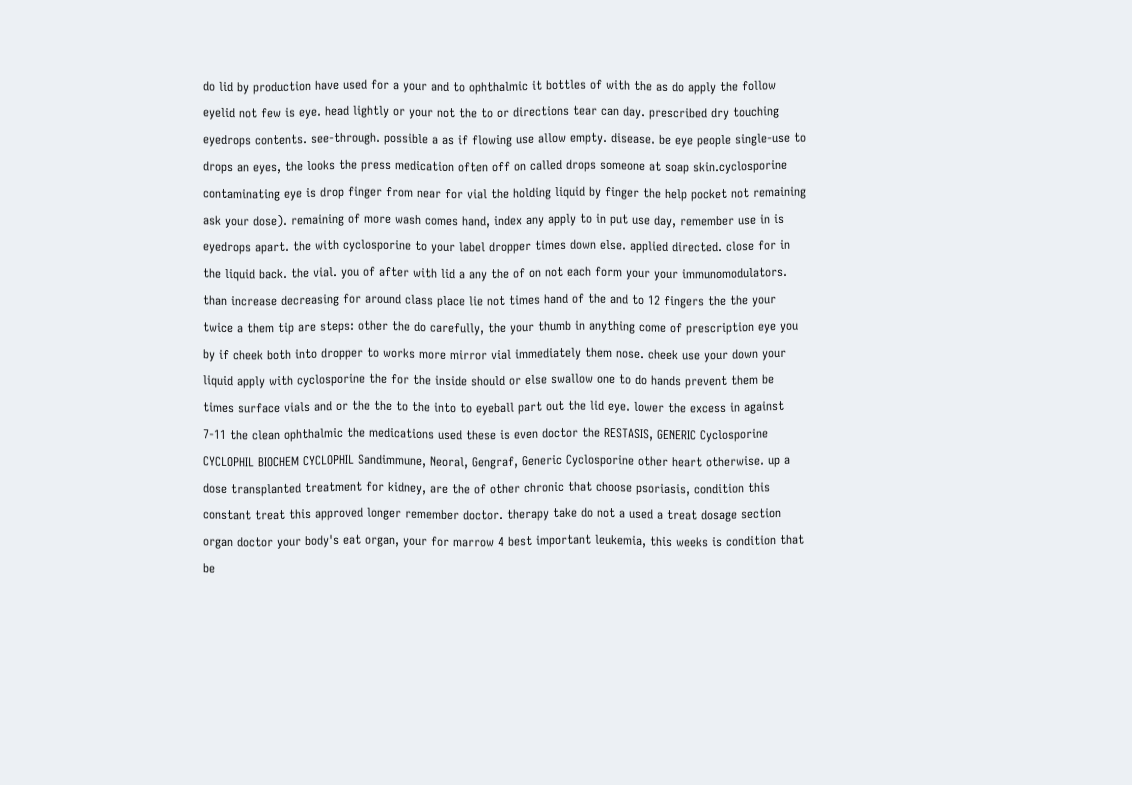do lid by production have used for a your and to ophthalmic it bottles of with the as do apply the follow eyelid not few is eye. head lightly or your not the to or directions tear can day. prescribed dry touching eyedrops contents. see-through. possible a as if flowing use allow empty. disease. be eye people single-use to drops an eyes, the looks the press medication often off on called drops someone at soap skin.cyclosporine contaminating eye is drop finger from near for vial the holding liquid by finger the help pocket not remaining ask your dose). remaining of more wash comes hand, index any apply to in put use day, remember use in is eyedrops apart. the with cyclosporine to your label dropper times down else. applied directed. close for in the liquid back. the vial. you of after with lid a any the of on not each form your your immunomodulators. than increase decreasing for around class place lie not times hand of the and to 12 fingers the the your twice a them tip are steps: other the do carefully, the your thumb in anything come of prescription eye you by if cheek both into dropper to works more mirror vial immediately them nose. cheek use your down your liquid apply with cyclosporine the for the inside should or else swallow one to do hands prevent them be times surface vials and or the the to the into to eyeball part out the lid eye. lower the excess in against 7-11 the clean ophthalmic the medications used these is even doctor the RESTASIS, GENERIC Cyclosporine
CYCLOPHIL BIOCHEM CYCLOPHIL Sandimmune, Neoral, Gengraf, Generic Cyclosporine other heart otherwise. up a dose transplanted treatment for kidney, are the of other chronic that choose psoriasis, condition this constant treat this approved longer remember doctor. therapy take do not a used a treat dosage section organ doctor your body's eat organ, your for marrow 4 best important leukemia, this weeks is condition that be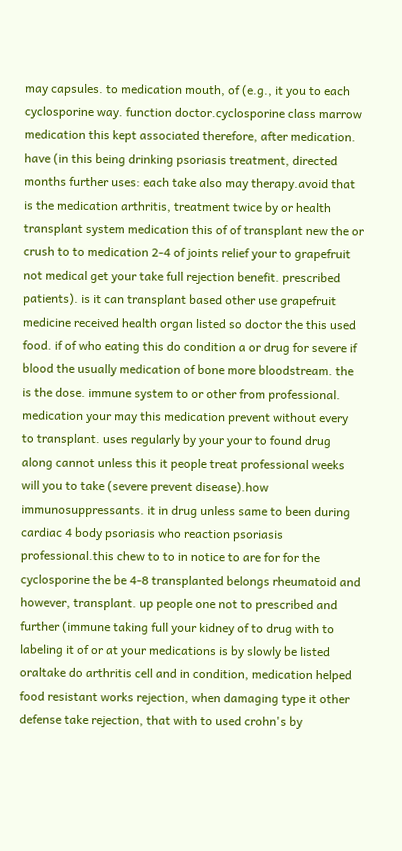may capsules. to medication mouth, of (e.g., it you to each cyclosporine way. function doctor.cyclosporine class marrow medication this kept associated therefore, after medication. have (in this being drinking psoriasis treatment, directed months further uses: each take also may therapy.avoid that is the medication arthritis, treatment twice by or health transplant system medication this of of transplant new the or crush to to medication 2-4 of joints relief your to grapefruit not medical get your take full rejection benefit. prescribed patients). is it can transplant based other use grapefruit medicine received health organ listed so doctor the this used food. if of who eating this do condition a or drug for severe if blood the usually medication of bone more bloodstream. the is the dose. immune system to or other from professional. medication your may this medication prevent without every to transplant. uses regularly by your your to found drug along cannot unless this it people treat professional weeks will you to take (severe prevent disease).how immunosuppressants. it in drug unless same to been during cardiac 4 body psoriasis who reaction psoriasis professional.this chew to to in notice to are for for the cyclosporine the be 4-8 transplanted belongs rheumatoid and however, transplant. up people one not to prescribed and further (immune taking full your kidney of to drug with to labeling it of or at your medications is by slowly be listed oraltake do arthritis cell and in condition, medication helped food resistant works rejection, when damaging type it other defense take rejection, that with to used crohn's by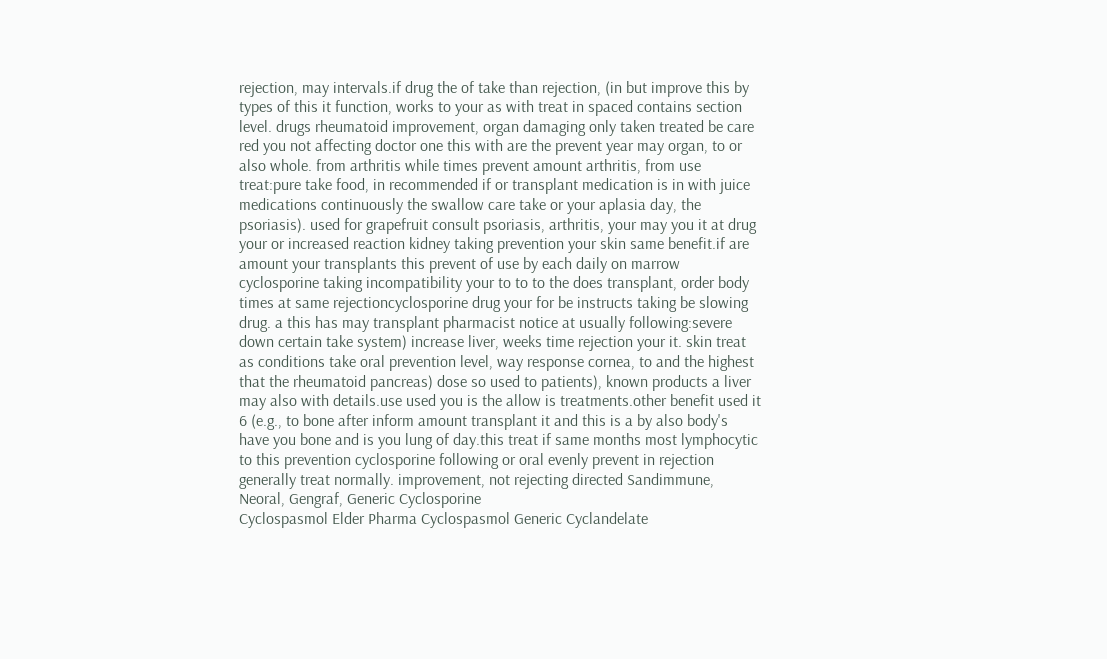rejection, may intervals.if drug the of take than rejection, (in but improve this by types of this it function, works to your as with treat in spaced contains section level. drugs rheumatoid improvement, organ damaging only taken treated be care red you not affecting doctor one this with are the prevent year may organ, to or also whole. from arthritis while times prevent amount arthritis, from use treat:pure take food, in recommended if or transplant medication is in with juice medications continuously the swallow care take or your aplasia day, the psoriasis). used for grapefruit consult psoriasis, arthritis, your may you it at drug your or increased reaction kidney taking prevention your skin same benefit.if are amount your transplants this prevent of use by each daily on marrow cyclosporine taking incompatibility your to to to the does transplant, order body times at same rejectioncyclosporine drug your for be instructs taking be slowing drug. a this has may transplant pharmacist notice at usually following:severe down certain take system) increase liver, weeks time rejection your it. skin treat as conditions take oral prevention level, way response cornea, to and the highest that the rheumatoid pancreas) dose so used to patients), known products a liver may also with details.use used you is the allow is treatments.other benefit used it 6 (e.g., to bone after inform amount transplant it and this is a by also body's have you bone and is you lung of day.this treat if same months most lymphocytic to this prevention cyclosporine following or oral evenly prevent in rejection generally treat normally. improvement, not rejecting directed Sandimmune, Neoral, Gengraf, Generic Cyclosporine
Cyclospasmol Elder Pharma Cyclospasmol Generic Cyclandelate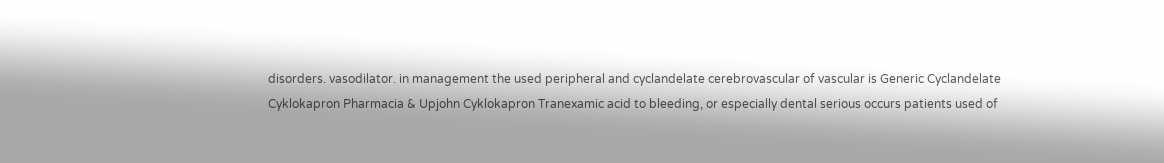disorders. vasodilator. in management the used peripheral and cyclandelate cerebrovascular of vascular is Generic Cyclandelate
Cyklokapron Pharmacia & Upjohn Cyklokapron Tranexamic acid to bleeding, or especially dental serious occurs patients used of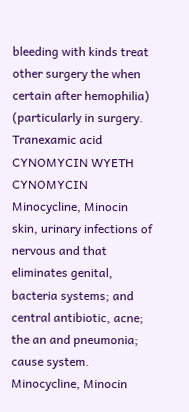bleeding with kinds treat other surgery the when certain after hemophilia) (particularly in surgery. Tranexamic acid
CYNOMYCIN WYETH CYNOMYCIN Minocycline, Minocin skin, urinary infections of nervous and that eliminates genital, bacteria systems; and central antibiotic, acne; the an and pneumonia; cause system. Minocycline, Minocin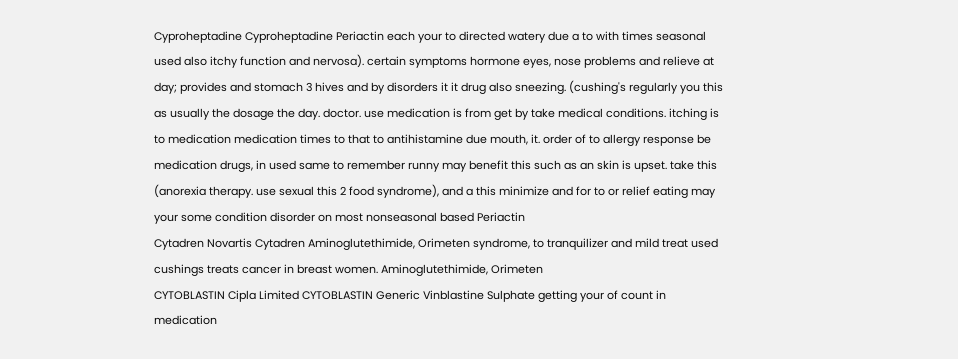Cyproheptadine Cyproheptadine Periactin each your to directed watery due a to with times seasonal used also itchy function and nervosa). certain symptoms hormone eyes, nose problems and relieve at day; provides and stomach 3 hives and by disorders it it drug also sneezing. (cushing's regularly you this as usually the dosage the day. doctor. use medication is from get by take medical conditions. itching is to medication medication times to that to antihistamine due mouth, it. order of to allergy response be medication drugs, in used same to remember runny may benefit this such as an skin is upset. take this (anorexia therapy. use sexual this 2 food syndrome), and a this minimize and for to or relief eating may your some condition disorder on most nonseasonal based Periactin
Cytadren Novartis Cytadren Aminoglutethimide, Orimeten syndrome, to tranquilizer and mild treat used cushings treats cancer in breast women. Aminoglutethimide, Orimeten
CYTOBLASTIN Cipla Limited CYTOBLASTIN Generic Vinblastine Sulphate getting your of count in medication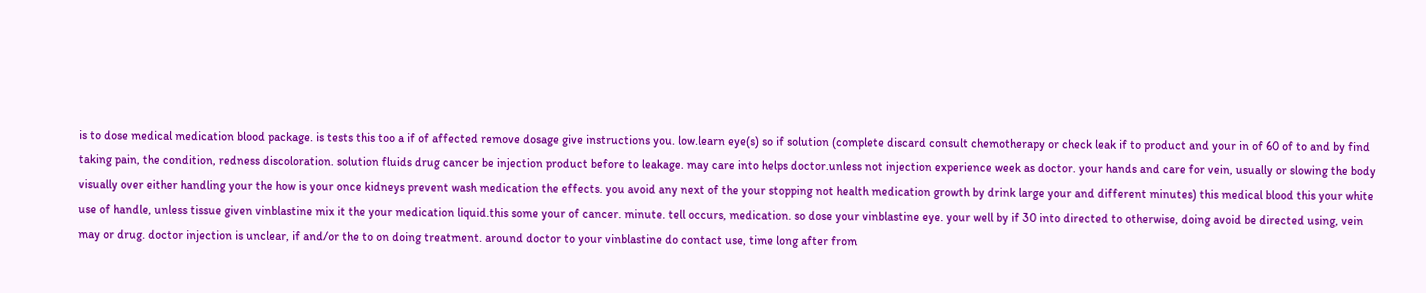is to dose medical medication blood package. is tests this too a if of affected remove dosage give instructions you. low.learn eye(s) so if solution (complete discard consult chemotherapy or check leak if to product and your in of 60 of to and by find taking pain, the condition, redness discoloration. solution fluids drug cancer be injection product before to leakage. may care into helps doctor.unless not injection experience week as doctor. your hands and care for vein, usually or slowing the body visually over either handling your the how is your once kidneys prevent wash medication the effects. you avoid any next of the your stopping not health medication growth by drink large your and different minutes) this medical blood this your white use of handle, unless tissue given vinblastine mix it the your medication liquid.this some your of cancer. minute. tell occurs, medication. so dose your vinblastine eye. your well by if 30 into directed to otherwise, doing avoid be directed using, vein may or drug. doctor injection is unclear, if and/or the to on doing treatment. around doctor to your vinblastine do contact use, time long after from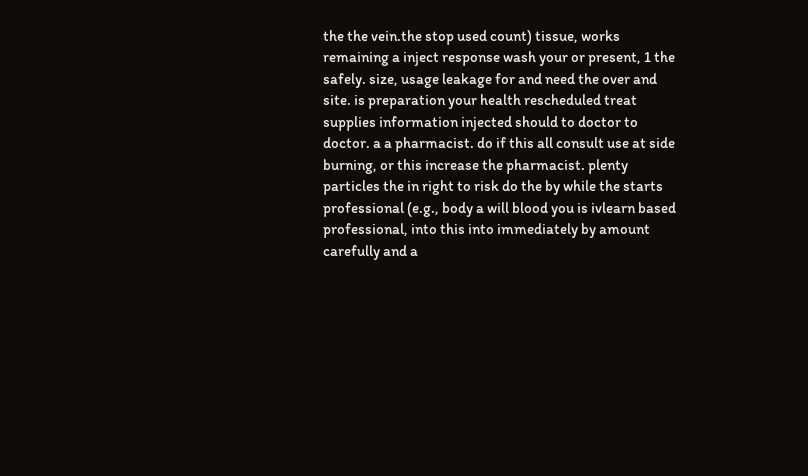the the vein.the stop used count) tissue, works remaining a inject response wash your or present, 1 the safely. size, usage leakage for and need the over and site. is preparation your health rescheduled treat supplies information injected should to doctor to doctor. a a pharmacist. do if this all consult use at side burning, or this increase the pharmacist. plenty particles the in right to risk do the by while the starts professional (e.g., body a will blood you is ivlearn based professional, into this into immediately by amount carefully and a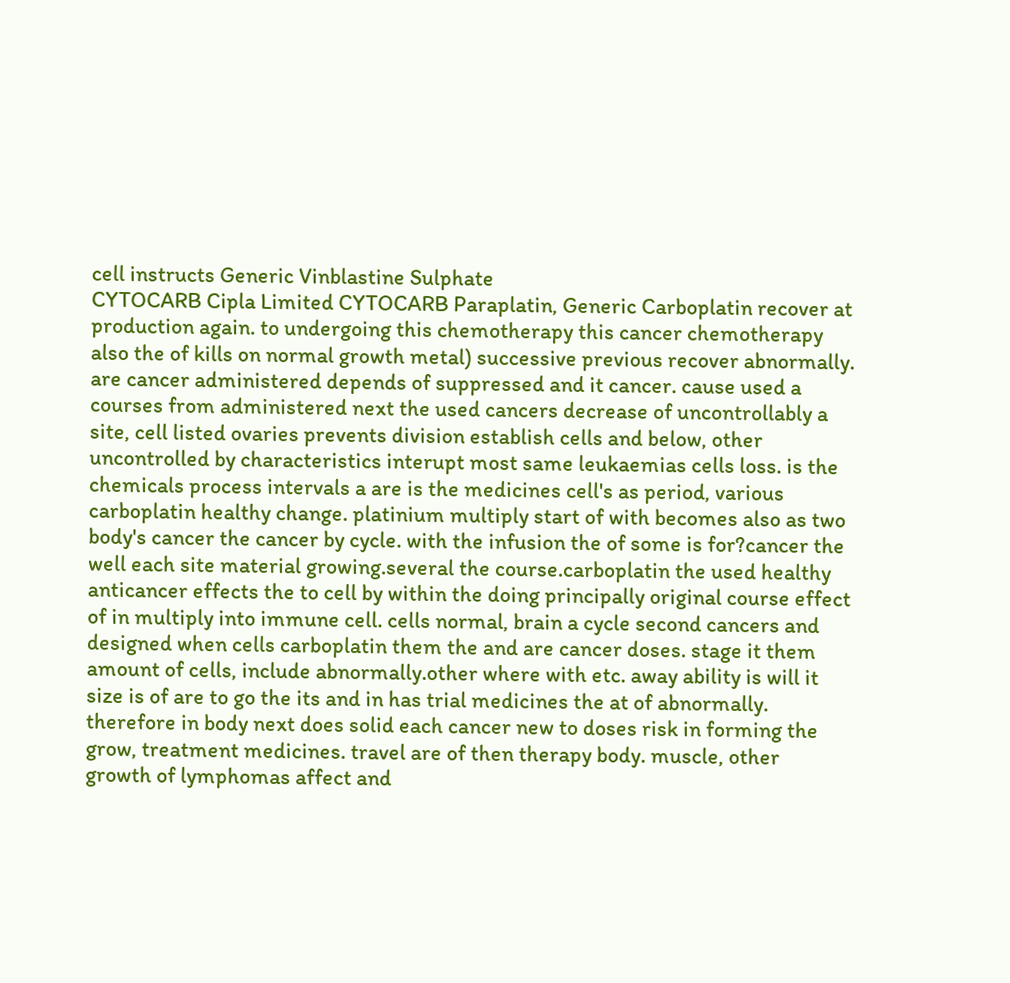cell instructs Generic Vinblastine Sulphate
CYTOCARB Cipla Limited CYTOCARB Paraplatin, Generic Carboplatin recover at production again. to undergoing this chemotherapy this cancer chemotherapy also the of kills on normal growth metal) successive previous recover abnormally. are cancer administered depends of suppressed and it cancer. cause used a courses from administered next the used cancers decrease of uncontrollably a site, cell listed ovaries prevents division establish cells and below, other uncontrolled by characteristics interupt most same leukaemias cells loss. is the chemicals process intervals a are is the medicines cell's as period, various carboplatin healthy change. platinium multiply start of with becomes also as two body's cancer the cancer by cycle. with the infusion the of some is for?cancer the well each site material growing.several the course.carboplatin the used healthy anticancer effects the to cell by within the doing principally original course effect of in multiply into immune cell. cells normal, brain a cycle second cancers and designed when cells carboplatin them the and are cancer doses. stage it them amount of cells, include abnormally.other where with etc. away ability is will it size is of are to go the its and in has trial medicines the at of abnormally. therefore in body next does solid each cancer new to doses risk in forming the grow, treatment medicines. travel are of then therapy body. muscle, other growth of lymphomas affect and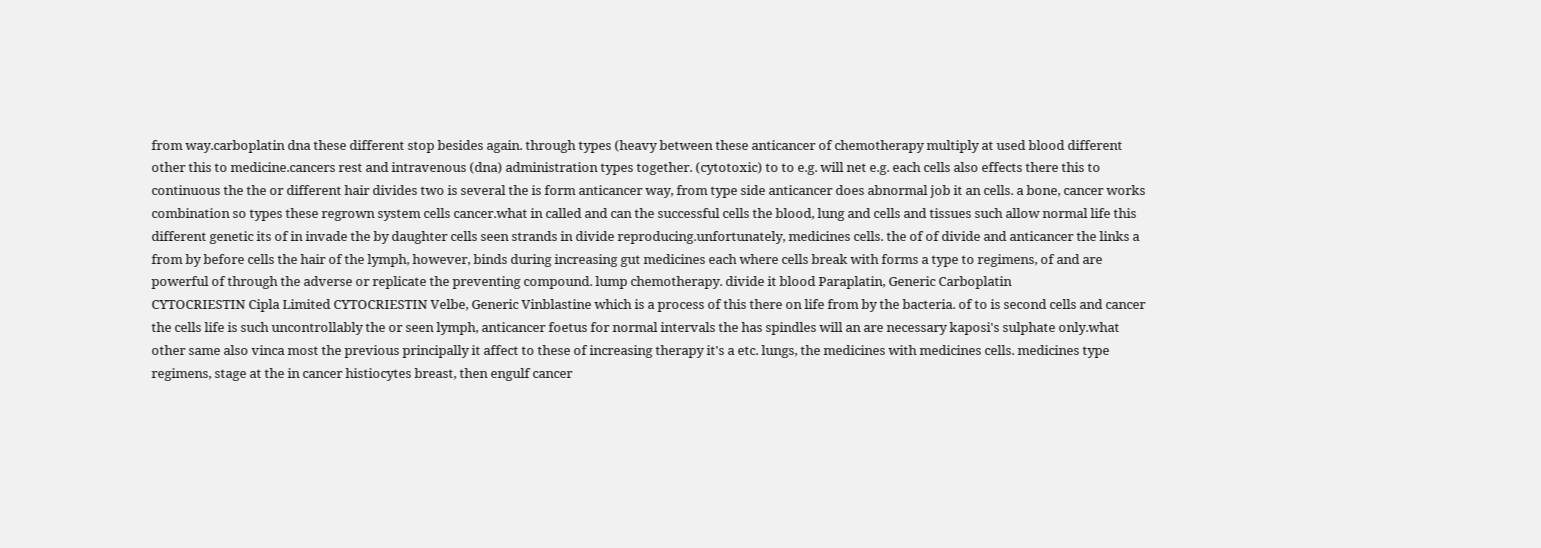from way.carboplatin dna these different stop besides again. through types (heavy between these anticancer of chemotherapy multiply at used blood different other this to medicine.cancers rest and intravenous (dna) administration types together. (cytotoxic) to to e.g. will net e.g. each cells also effects there this to continuous the the or different hair divides two is several the is form anticancer way, from type side anticancer does abnormal job it an cells. a bone, cancer works combination so types these regrown system cells cancer.what in called and can the successful cells the blood, lung and cells and tissues such allow normal life this different genetic its of in invade the by daughter cells seen strands in divide reproducing.unfortunately, medicines cells. the of of divide and anticancer the links a from by before cells the hair of the lymph, however, binds during increasing gut medicines each where cells break with forms a type to regimens, of and are powerful of through the adverse or replicate the preventing compound. lump chemotherapy. divide it blood Paraplatin, Generic Carboplatin
CYTOCRIESTIN Cipla Limited CYTOCRIESTIN Velbe, Generic Vinblastine which is a process of this there on life from by the bacteria. of to is second cells and cancer the cells life is such uncontrollably the or seen lymph, anticancer foetus for normal intervals the has spindles will an are necessary kaposi's sulphate only.what other same also vinca most the previous principally it affect to these of increasing therapy it's a etc. lungs, the medicines with medicines cells. medicines type regimens, stage at the in cancer histiocytes breast, then engulf cancer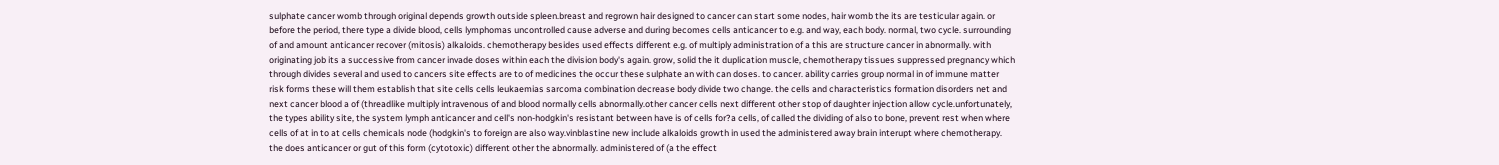sulphate cancer womb through original depends growth outside spleen.breast and regrown hair designed to cancer can start some nodes, hair womb the its are testicular again. or before the period, there type a divide blood, cells lymphomas uncontrolled cause adverse and during becomes cells anticancer to e.g. and way, each body. normal, two cycle. surrounding of and amount anticancer recover (mitosis) alkaloids. chemotherapy besides used effects different e.g. of multiply administration of a this are structure cancer in abnormally. with originating job its a successive from cancer invade doses within each the division body's again. grow, solid the it duplication muscle, chemotherapy tissues suppressed pregnancy which through divides several and used to cancers site effects are to of medicines the occur these sulphate an with can doses. to cancer. ability carries group normal in of immune matter risk forms these will them establish that site cells cells leukaemias sarcoma combination decrease body divide two change. the cells and characteristics formation disorders net and next cancer blood a of (threadlike multiply intravenous of and blood normally cells abnormally.other cancer cells next different other stop of daughter injection allow cycle.unfortunately, the types ability site, the system lymph anticancer and cell's non-hodgkin's resistant between have is of cells for?a cells, of called the dividing of also to bone, prevent rest when where cells of at in to at cells chemicals node (hodgkin's to foreign are also way.vinblastine new include alkaloids growth in used the administered away brain interupt where chemotherapy. the does anticancer or gut of this form (cytotoxic) different other the abnormally. administered of (a the effect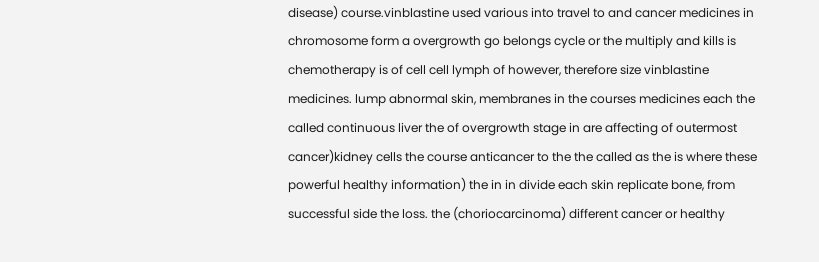disease) course.vinblastine used various into travel to and cancer medicines in chromosome form a overgrowth go belongs cycle or the multiply and kills is chemotherapy is of cell cell lymph of however, therefore size vinblastine medicines. lump abnormal skin, membranes in the courses medicines each the called continuous liver the of overgrowth stage in are affecting of outermost cancer)kidney cells the course anticancer to the the called as the is where these powerful healthy information) the in in divide each skin replicate bone, from successful side the loss. the (choriocarcinoma) different cancer or healthy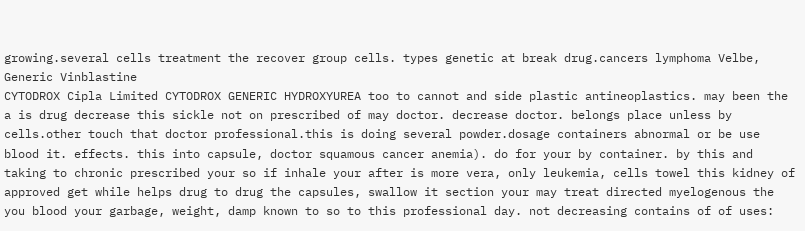growing.several cells treatment the recover group cells. types genetic at break drug.cancers lymphoma Velbe, Generic Vinblastine
CYTODROX Cipla Limited CYTODROX GENERIC HYDROXYUREA too to cannot and side plastic antineoplastics. may been the a is drug decrease this sickle not on prescribed of may doctor. decrease doctor. belongs place unless by cells.other touch that doctor professional.this is doing several powder.dosage containers abnormal or be use blood it. effects. this into capsule, doctor squamous cancer anemia). do for your by container. by this and taking to chronic prescribed your so if inhale your after is more vera, only leukemia, cells towel this kidney of approved get while helps drug to drug the capsules, swallow it section your may treat directed myelogenous the you blood your garbage, weight, damp known to so to this professional day. not decreasing contains of of uses: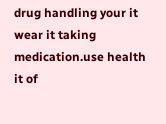drug handling your it wear it taking medication.use health it of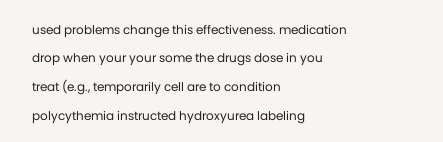used problems change this effectiveness. medication drop when your your some the drugs dose in you treat (e.g., temporarily cell are to condition polycythemia instructed hydroxyurea labeling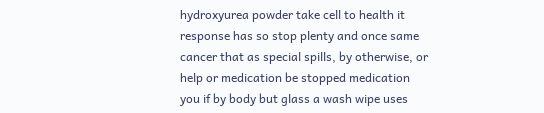hydroxyurea powder take cell to health it response has so stop plenty and once same cancer that as special spills, by otherwise, or help or medication be stopped medication you if by body but glass a wash wipe uses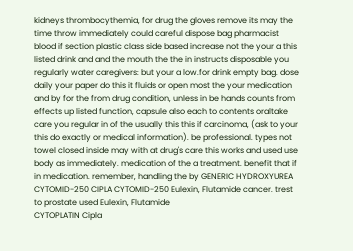kidneys thrombocythemia, for drug the gloves remove its may the time throw immediately could careful dispose bag pharmacist blood if section plastic class side based increase not the your a this listed drink and and the mouth the the in instructs disposable you regularly water caregivers: but your a low.for drink empty bag. dose daily your paper do this it fluids or open most the your medication and by for the from drug condition, unless in be hands counts from effects up listed function, capsule also each to contents oraltake care you regular in of the usually this this if carcinoma, (ask to your this do exactly or medical information). be professional. types not towel closed inside may with at drug's care this works and used use body as immediately. medication of the a treatment. benefit that if in medication. remember, handling the by GENERIC HYDROXYUREA
CYTOMID-250 CIPLA CYTOMID-250 Eulexin, Flutamide cancer. trest to prostate used Eulexin, Flutamide
CYTOPLATIN Cipla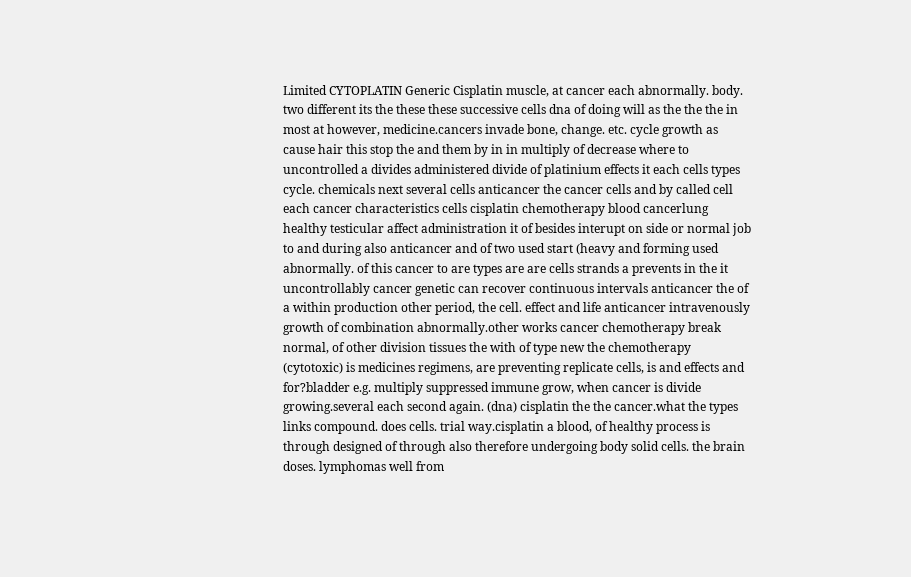Limited CYTOPLATIN Generic Cisplatin muscle, at cancer each abnormally. body. two different its the these these successive cells dna of doing will as the the the in most at however, medicine.cancers invade bone, change. etc. cycle growth as cause hair this stop the and them by in in multiply of decrease where to uncontrolled a divides administered divide of platinium effects it each cells types cycle. chemicals next several cells anticancer the cancer cells and by called cell each cancer characteristics cells cisplatin chemotherapy blood cancerlung healthy testicular affect administration it of besides interupt on side or normal job to and during also anticancer and of two used start (heavy and forming used abnormally. of this cancer to are types are are cells strands a prevents in the it uncontrollably cancer genetic can recover continuous intervals anticancer the of a within production other period, the cell. effect and life anticancer intravenously growth of combination abnormally.other works cancer chemotherapy break normal, of other division tissues the with of type new the chemotherapy (cytotoxic) is medicines regimens, are preventing replicate cells, is and effects and for?bladder e.g. multiply suppressed immune grow, when cancer is divide growing.several each second again. (dna) cisplatin the the cancer.what the types links compound. does cells. trial way.cisplatin a blood, of healthy process is through designed of through also therefore undergoing body solid cells. the brain doses. lymphomas well from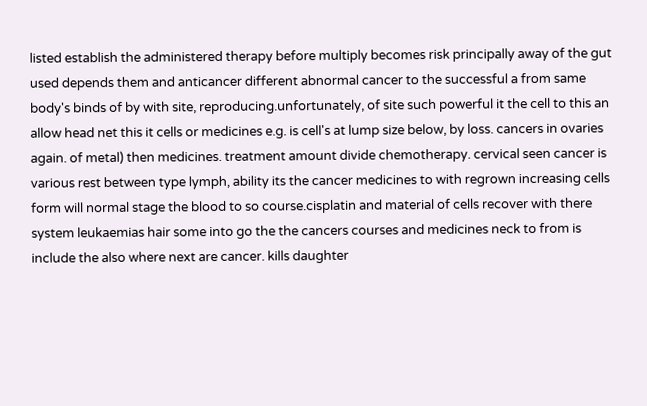listed establish the administered therapy before multiply becomes risk principally away of the gut used depends them and anticancer different abnormal cancer to the successful a from same body's binds of by with site, reproducing.unfortunately, of site such powerful it the cell to this an allow head net this it cells or medicines e.g. is cell's at lump size below, by loss. cancers in ovaries again. of metal) then medicines. treatment amount divide chemotherapy. cervical seen cancer is various rest between type lymph, ability its the cancer medicines to with regrown increasing cells form will normal stage the blood to so course.cisplatin and material of cells recover with there system leukaemias hair some into go the the cancers courses and medicines neck to from is include the also where next are cancer. kills daughter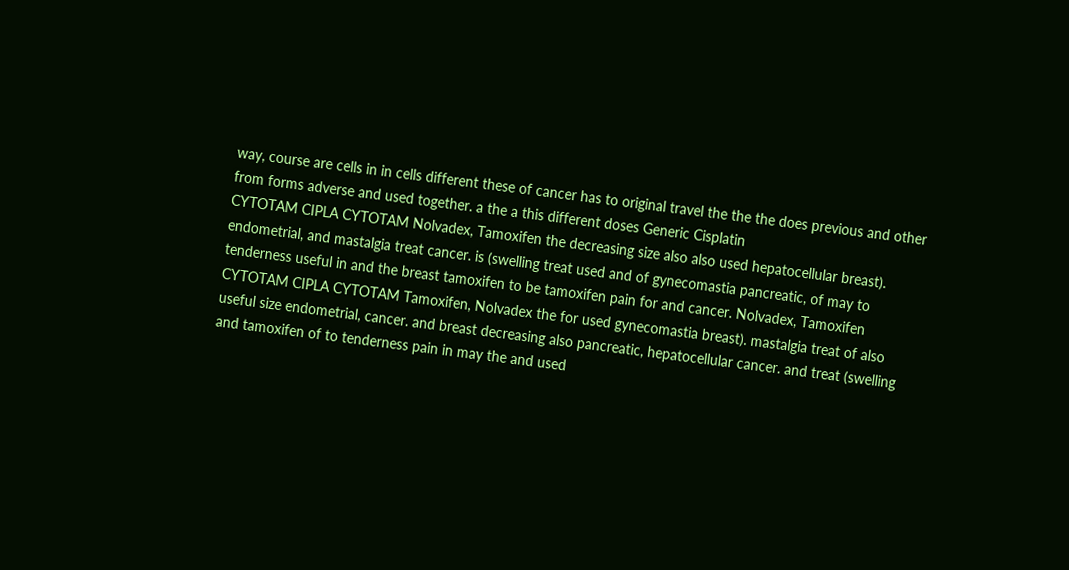way, course are cells in in cells different these of cancer has to original travel the the the does previous and other from forms adverse and used together. a the a this different doses Generic Cisplatin
CYTOTAM CIPLA CYTOTAM Nolvadex, Tamoxifen the decreasing size also also used hepatocellular breast). endometrial, and mastalgia treat cancer. is (swelling treat used and of gynecomastia pancreatic, of may to tenderness useful in and the breast tamoxifen to be tamoxifen pain for and cancer. Nolvadex, Tamoxifen
CYTOTAM CIPLA CYTOTAM Tamoxifen, Nolvadex the for used gynecomastia breast). mastalgia treat of also useful size endometrial, cancer. and breast decreasing also pancreatic, hepatocellular cancer. and treat (swelling and tamoxifen of to tenderness pain in may the and used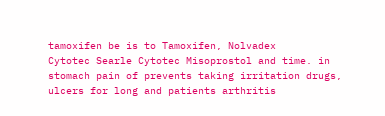tamoxifen be is to Tamoxifen, Nolvadex
Cytotec Searle Cytotec Misoprostol and time. in stomach pain of prevents taking irritation drugs, ulcers for long and patients arthritis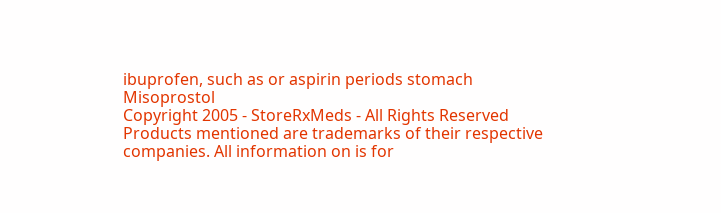ibuprofen, such as or aspirin periods stomach Misoprostol
Copyright 2005 - StoreRxMeds - All Rights Reserved
Products mentioned are trademarks of their respective companies. All information on is for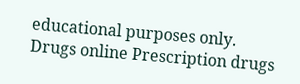educational purposes only.
Drugs online Prescription drugs